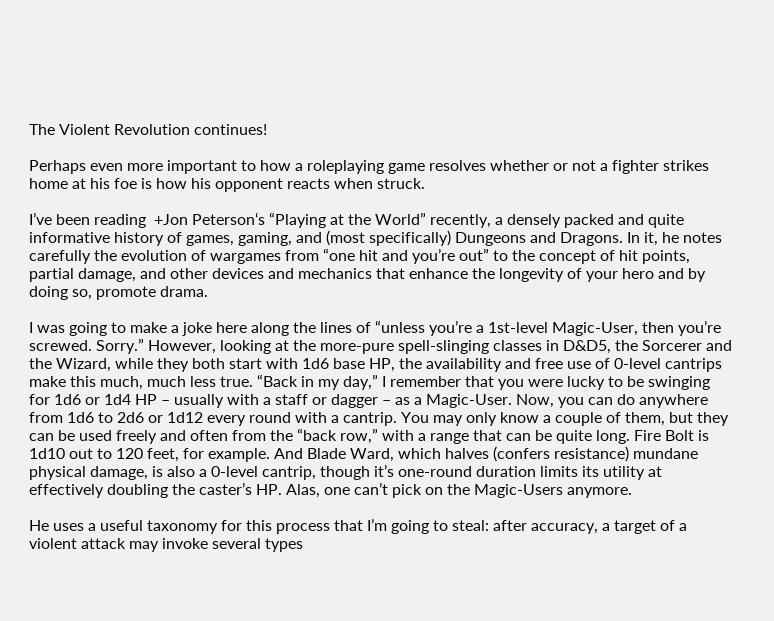The Violent Revolution continues!

Perhaps even more important to how a roleplaying game resolves whether or not a fighter strikes home at his foe is how his opponent reacts when struck.

I’ve been reading  +Jon Peterson‘s “Playing at the World” recently, a densely packed and quite informative history of games, gaming, and (most specifically) Dungeons and Dragons. In it, he notes carefully the evolution of wargames from “one hit and you’re out” to the concept of hit points, partial damage, and other devices and mechanics that enhance the longevity of your hero and by doing so, promote drama.

I was going to make a joke here along the lines of “unless you’re a 1st-level Magic-User, then you’re screwed. Sorry.” However, looking at the more-pure spell-slinging classes in D&D5, the Sorcerer and the Wizard, while they both start with 1d6 base HP, the availability and free use of 0-level cantrips make this much, much less true. “Back in my day,” I remember that you were lucky to be swinging for 1d6 or 1d4 HP – usually with a staff or dagger – as a Magic-User. Now, you can do anywhere from 1d6 to 2d6 or 1d12 every round with a cantrip. You may only know a couple of them, but they can be used freely and often from the “back row,” with a range that can be quite long. Fire Bolt is 1d10 out to 120 feet, for example. And Blade Ward, which halves (confers resistance) mundane physical damage, is also a 0-level cantrip, though it’s one-round duration limits its utility at effectively doubling the caster’s HP. Alas, one can’t pick on the Magic-Users anymore.

He uses a useful taxonomy for this process that I’m going to steal: after accuracy, a target of a violent attack may invoke several types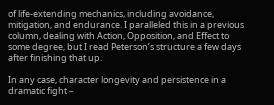of life-extending mechanics, including avoidance, mitigation, and endurance. I paralleled this in a previous column, dealing with Action, Opposition, and Effect to some degree, but I read Peterson’s structure a few days after finishing that up.

In any case, character longevity and persistence in a dramatic fight –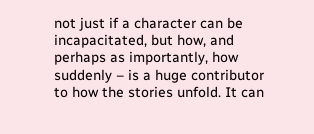not just if a character can be incapacitated, but how, and perhaps as importantly, how suddenly – is a huge contributor to how the stories unfold. It can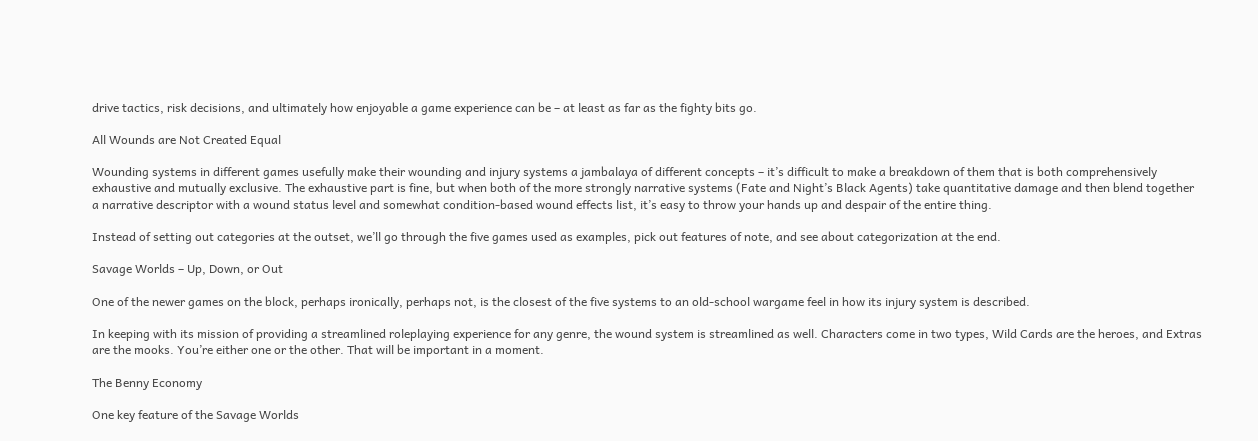drive tactics, risk decisions, and ultimately how enjoyable a game experience can be – at least as far as the fighty bits go.

All Wounds are Not Created Equal

Wounding systems in different games usefully make their wounding and injury systems a jambalaya of different concepts – it’s difficult to make a breakdown of them that is both comprehensively exhaustive and mutually exclusive. The exhaustive part is fine, but when both of the more strongly narrative systems (Fate and Night’s Black Agents) take quantitative damage and then blend together a narrative descriptor with a wound status level and somewhat condition-based wound effects list, it’s easy to throw your hands up and despair of the entire thing.

Instead of setting out categories at the outset, we’ll go through the five games used as examples, pick out features of note, and see about categorization at the end.

Savage Worlds – Up, Down, or Out

One of the newer games on the block, perhaps ironically, perhaps not, is the closest of the five systems to an old-school wargame feel in how its injury system is described.

In keeping with its mission of providing a streamlined roleplaying experience for any genre, the wound system is streamlined as well. Characters come in two types, Wild Cards are the heroes, and Extras are the mooks. You’re either one or the other. That will be important in a moment.

The Benny Economy

One key feature of the Savage Worlds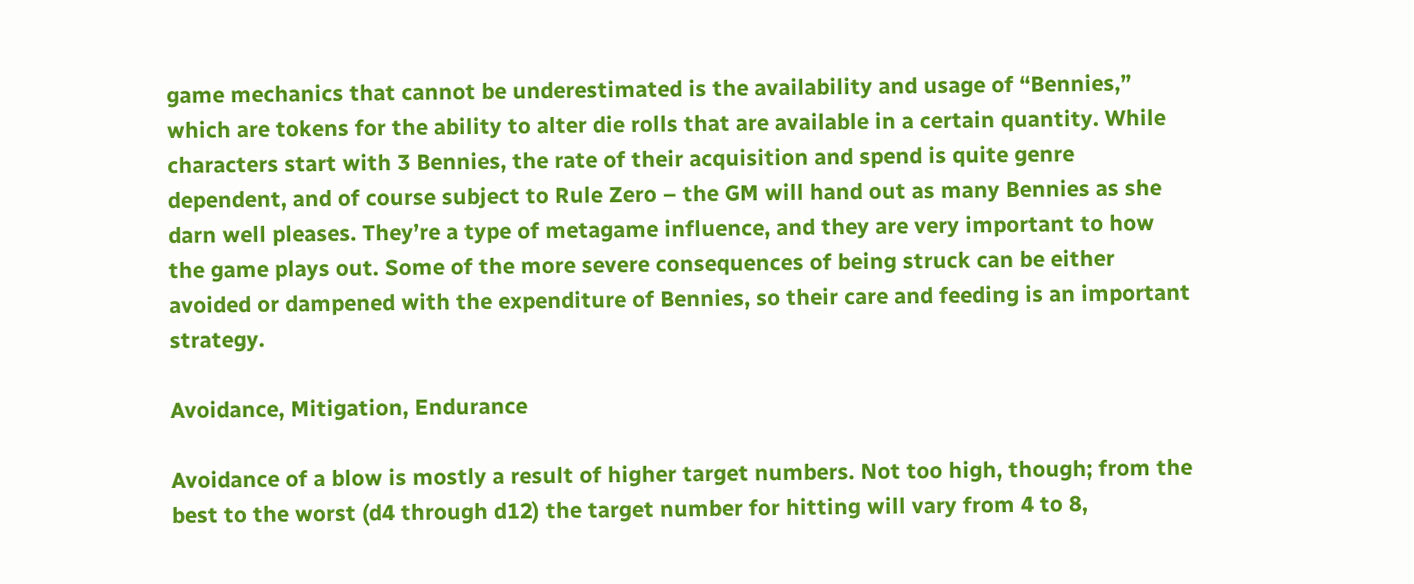game mechanics that cannot be underestimated is the availability and usage of “Bennies,” which are tokens for the ability to alter die rolls that are available in a certain quantity. While characters start with 3 Bennies, the rate of their acquisition and spend is quite genre dependent, and of course subject to Rule Zero – the GM will hand out as many Bennies as she darn well pleases. They’re a type of metagame influence, and they are very important to how the game plays out. Some of the more severe consequences of being struck can be either avoided or dampened with the expenditure of Bennies, so their care and feeding is an important strategy.

Avoidance, Mitigation, Endurance

Avoidance of a blow is mostly a result of higher target numbers. Not too high, though; from the best to the worst (d4 through d12) the target number for hitting will vary from 4 to 8,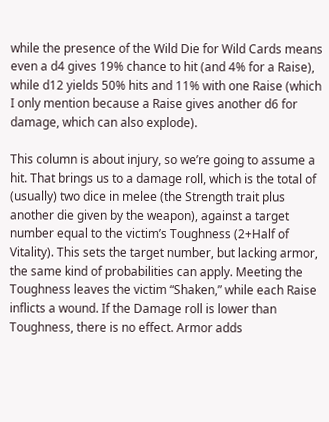while the presence of the Wild Die for Wild Cards means even a d4 gives 19% chance to hit (and 4% for a Raise), while d12 yields 50% hits and 11% with one Raise (which I only mention because a Raise gives another d6 for damage, which can also explode).

This column is about injury, so we’re going to assume a hit. That brings us to a damage roll, which is the total of (usually) two dice in melee (the Strength trait plus another die given by the weapon), against a target number equal to the victim’s Toughness (2+Half of Vitality). This sets the target number, but lacking armor, the same kind of probabilities can apply. Meeting the Toughness leaves the victim “Shaken,” while each Raise inflicts a wound. If the Damage roll is lower than Toughness, there is no effect. Armor adds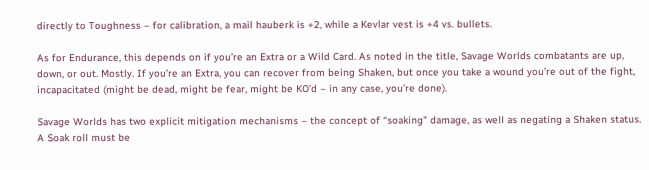directly to Toughness – for calibration, a mail hauberk is +2, while a Kevlar vest is +4 vs. bullets.

As for Endurance, this depends on if you’re an Extra or a Wild Card. As noted in the title, Savage Worlds combatants are up, down, or out. Mostly. If you’re an Extra, you can recover from being Shaken, but once you take a wound you’re out of the fight, incapacitated (might be dead, might be fear, might be KO’d – in any case, you’re done).

Savage Worlds has two explicit mitigation mechanisms – the concept of “soaking” damage, as well as negating a Shaken status. A Soak roll must be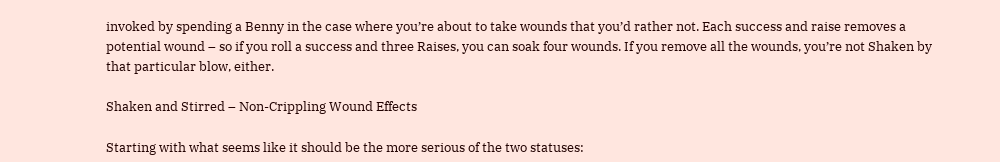invoked by spending a Benny in the case where you’re about to take wounds that you’d rather not. Each success and raise removes a potential wound – so if you roll a success and three Raises, you can soak four wounds. If you remove all the wounds, you’re not Shaken by that particular blow, either.

Shaken and Stirred – Non-Crippling Wound Effects

Starting with what seems like it should be the more serious of the two statuses: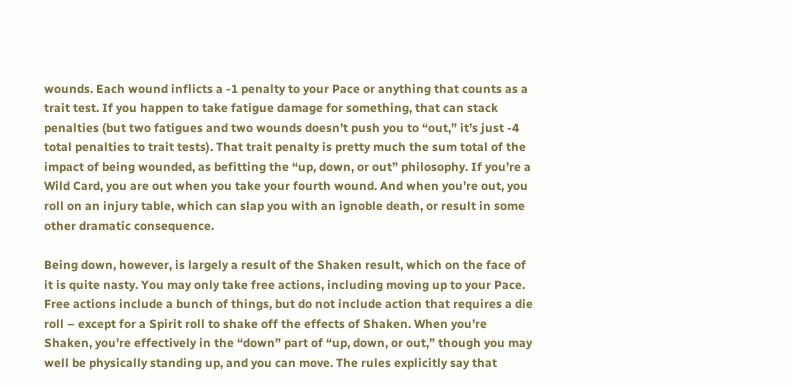wounds. Each wound inflicts a -1 penalty to your Pace or anything that counts as a trait test. If you happen to take fatigue damage for something, that can stack penalties (but two fatigues and two wounds doesn’t push you to “out,” it’s just -4 total penalties to trait tests). That trait penalty is pretty much the sum total of the impact of being wounded, as befitting the “up, down, or out” philosophy. If you’re a Wild Card, you are out when you take your fourth wound. And when you’re out, you roll on an injury table, which can slap you with an ignoble death, or result in some other dramatic consequence.

Being down, however, is largely a result of the Shaken result, which on the face of it is quite nasty. You may only take free actions, including moving up to your Pace. Free actions include a bunch of things, but do not include action that requires a die roll – except for a Spirit roll to shake off the effects of Shaken. When you’re Shaken, you’re effectively in the “down” part of “up, down, or out,” though you may well be physically standing up, and you can move. The rules explicitly say that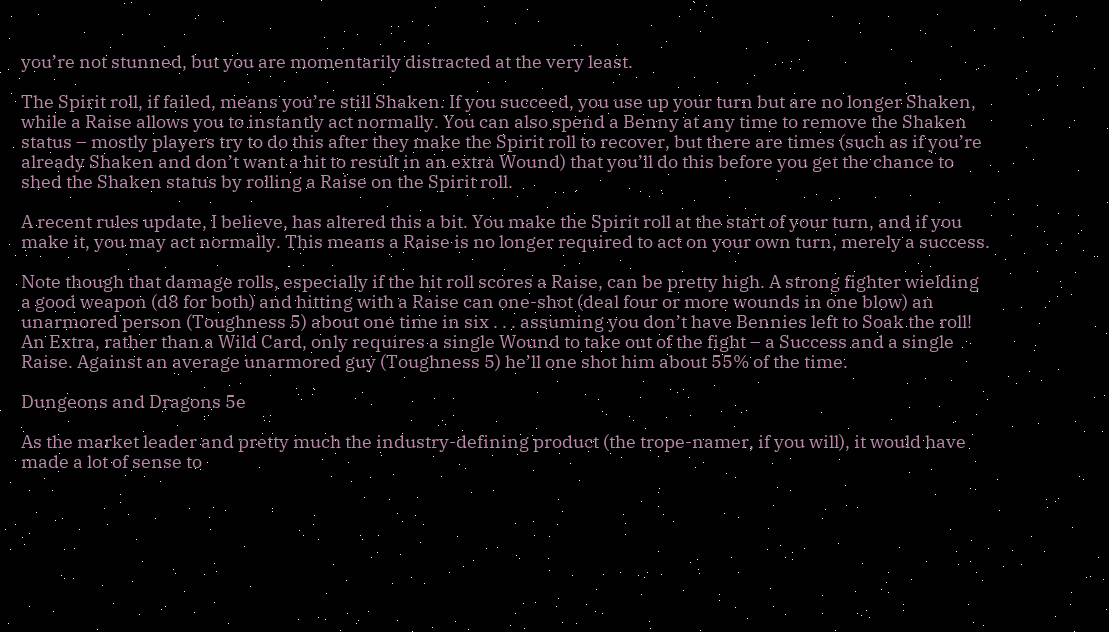you’re not stunned, but you are momentarily distracted at the very least.

The Spirit roll, if failed, means you’re still Shaken. If you succeed, you use up your turn but are no longer Shaken, while a Raise allows you to instantly act normally. You can also spend a Benny at any time to remove the Shaken status – mostly players try to do this after they make the Spirit roll to recover, but there are times (such as if you’re already Shaken and don’t want a hit to result in an extra Wound) that you’ll do this before you get the chance to shed the Shaken status by rolling a Raise on the Spirit roll.

A recent rules update, I believe, has altered this a bit. You make the Spirit roll at the start of your turn, and if you make it, you may act normally. This means a Raise is no longer required to act on your own turn, merely a success.

Note though that damage rolls, especially if the hit roll scores a Raise, can be pretty high. A strong fighter wielding a good weapon (d8 for both) and hitting with a Raise can one-shot (deal four or more wounds in one blow) an unarmored person (Toughness 5) about one time in six . . . assuming you don’t have Bennies left to Soak the roll! An Extra, rather than a Wild Card, only requires a single Wound to take out of the fight – a Success and a single Raise. Against an average unarmored guy (Toughness 5) he’ll one shot him about 55% of the time.

Dungeons and Dragons 5e

As the market leader and pretty much the industry-defining product (the trope-namer, if you will), it would have made a lot of sense to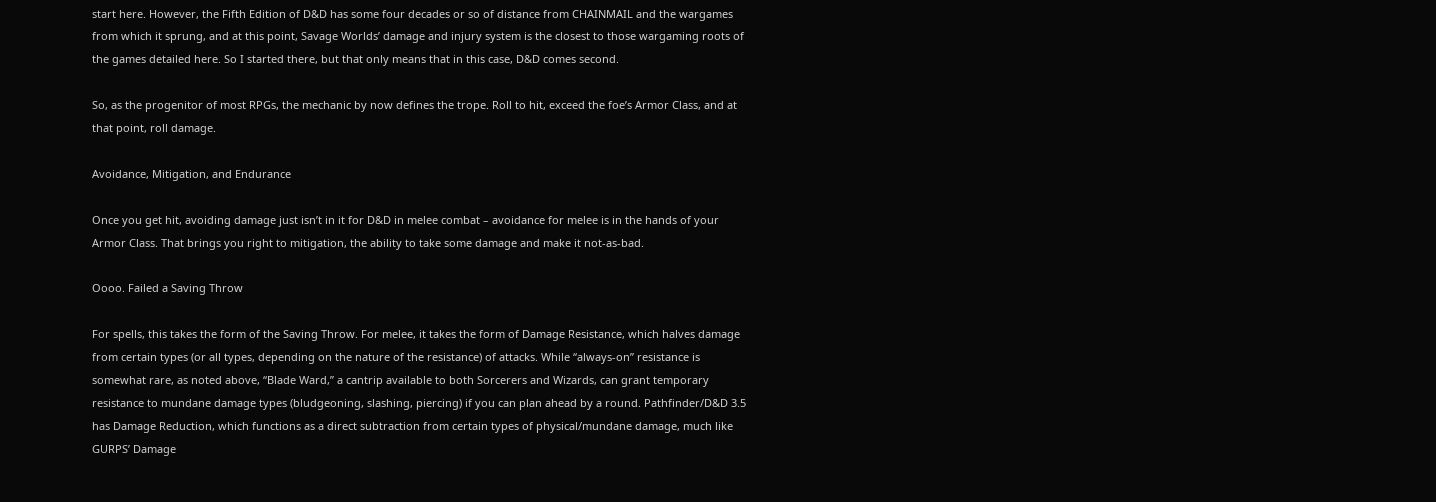start here. However, the Fifth Edition of D&D has some four decades or so of distance from CHAINMAIL and the wargames from which it sprung, and at this point, Savage Worlds’ damage and injury system is the closest to those wargaming roots of the games detailed here. So I started there, but that only means that in this case, D&D comes second.

So, as the progenitor of most RPGs, the mechanic by now defines the trope. Roll to hit, exceed the foe’s Armor Class, and at that point, roll damage.

Avoidance, Mitigation, and Endurance

Once you get hit, avoiding damage just isn’t in it for D&D in melee combat – avoidance for melee is in the hands of your Armor Class. That brings you right to mitigation, the ability to take some damage and make it not-as-bad.

Oooo. Failed a Saving Throw

For spells, this takes the form of the Saving Throw. For melee, it takes the form of Damage Resistance, which halves damage from certain types (or all types, depending on the nature of the resistance) of attacks. While “always-on” resistance is somewhat rare, as noted above, “Blade Ward,” a cantrip available to both Sorcerers and Wizards, can grant temporary resistance to mundane damage types (bludgeoning, slashing, piercing) if you can plan ahead by a round. Pathfinder/D&D 3.5 has Damage Reduction, which functions as a direct subtraction from certain types of physical/mundane damage, much like GURPS’ Damage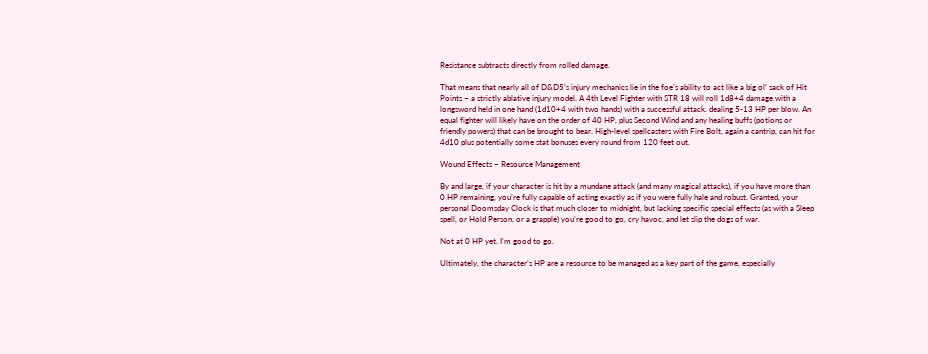Resistance subtracts directly from rolled damage.

That means that nearly all of D&D5’s injury mechanics lie in the foe’s ability to act like a big ol’ sack of Hit Points – a strictly ablative injury model. A 4th Level Fighter with STR 18 will roll 1d8+4 damage with a longsword held in one hand (1d10+4 with two hands) with a successful attack. dealing 5-13 HP per blow. An equal fighter will likely have on the order of 40 HP, plus Second Wind and any healing buffs (potions or friendly powers) that can be brought to bear. High-level spellcasters with Fire Bolt, again a cantrip, can hit for 4d10 plus potentially some stat bonuses every round from 120 feet out.

Wound Effects – Resource Management

By and large, if your character is hit by a mundane attack (and many magical attacks), if you have more than 0 HP remaining, you’re fully capable of acting exactly as if you were fully hale and robust. Granted, your personal Doomsday Clock is that much closer to midnight, but lacking specific special effects (as with a Sleep spell, or Hold Person, or a grapple) you’re good to go, cry havoc, and let slip the dogs of war.

Not at 0 HP yet. I’m good to go.

Ultimately, the character’s HP are a resource to be managed as a key part of the game, especially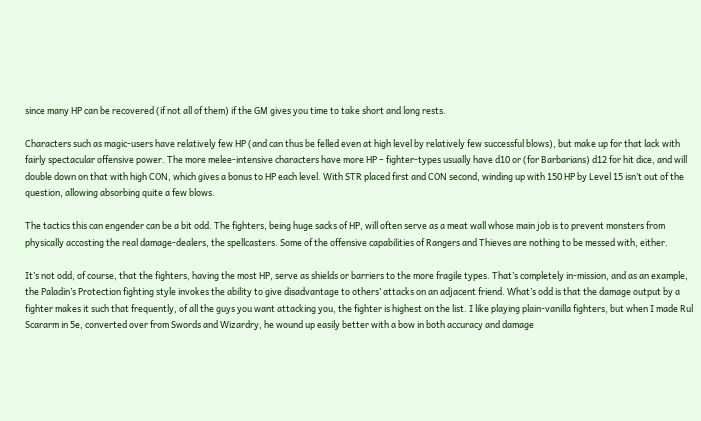since many HP can be recovered (if not all of them) if the GM gives you time to take short and long rests.

Characters such as magic-users have relatively few HP (and can thus be felled even at high level by relatively few successful blows), but make up for that lack with fairly spectacular offensive power. The more melee-intensive characters have more HP – fighter-types usually have d10 or (for Barbarians) d12 for hit dice, and will double down on that with high CON, which gives a bonus to HP each level. With STR placed first and CON second, winding up with 150 HP by Level 15 isn’t out of the question, allowing absorbing quite a few blows.

The tactics this can engender can be a bit odd. The fighters, being huge sacks of HP, will often serve as a meat wall whose main job is to prevent monsters from physically accosting the real damage-dealers, the spellcasters. Some of the offensive capabilities of Rangers and Thieves are nothing to be messed with, either.

It’s not odd, of course, that the fighters, having the most HP, serve as shields or barriers to the more fragile types. That’s completely in-mission, and as an example, the Paladin’s Protection fighting style invokes the ability to give disadvantage to others’ attacks on an adjacent friend. What’s odd is that the damage output by a fighter makes it such that frequently, of all the guys you want attacking you, the fighter is highest on the list. I like playing plain-vanilla fighters, but when I made Rul Scararm in 5e, converted over from Swords and Wizardry, he wound up easily better with a bow in both accuracy and damage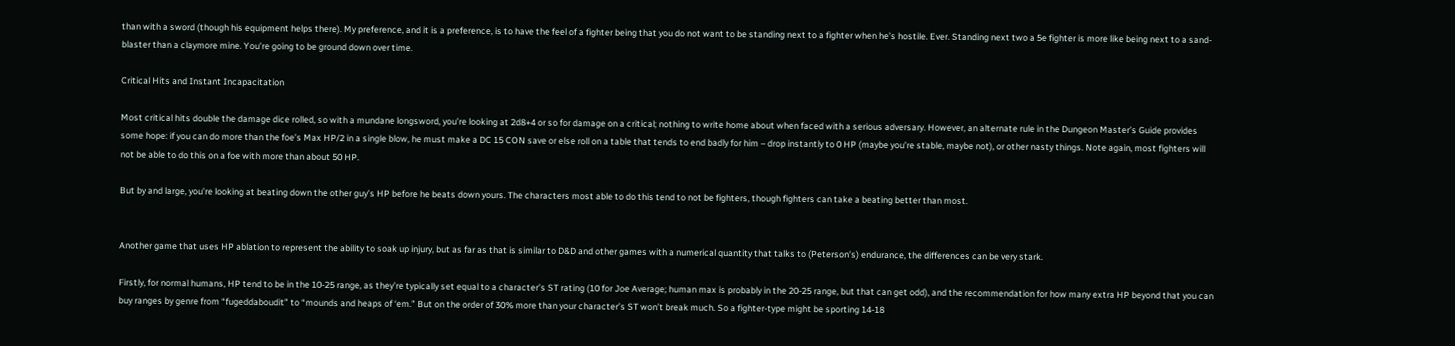than with a sword (though his equipment helps there). My preference, and it is a preference, is to have the feel of a fighter being that you do not want to be standing next to a fighter when he’s hostile. Ever. Standing next two a 5e fighter is more like being next to a sand-blaster than a claymore mine. You’re going to be ground down over time.

Critical Hits and Instant Incapacitation

Most critical hits double the damage dice rolled, so with a mundane longsword, you’re looking at 2d8+4 or so for damage on a critical; nothing to write home about when faced with a serious adversary. However, an alternate rule in the Dungeon Master’s Guide provides some hope: if you can do more than the foe’s Max HP/2 in a single blow, he must make a DC 15 CON save or else roll on a table that tends to end badly for him – drop instantly to 0 HP (maybe you’re stable, maybe not), or other nasty things. Note again, most fighters will not be able to do this on a foe with more than about 50 HP.

But by and large, you’re looking at beating down the other guy’s HP before he beats down yours. The characters most able to do this tend to not be fighters, though fighters can take a beating better than most.


Another game that uses HP ablation to represent the ability to soak up injury, but as far as that is similar to D&D and other games with a numerical quantity that talks to (Peterson’s) endurance, the differences can be very stark.

Firstly, for normal humans, HP tend to be in the 10-25 range, as they’re typically set equal to a character’s ST rating (10 for Joe Average; human max is probably in the 20-25 range, but that can get odd), and the recommendation for how many extra HP beyond that you can buy ranges by genre from “fugeddaboudit” to “mounds and heaps of ‘em.” But on the order of 30% more than your character’s ST won’t break much. So a fighter-type might be sporting 14-18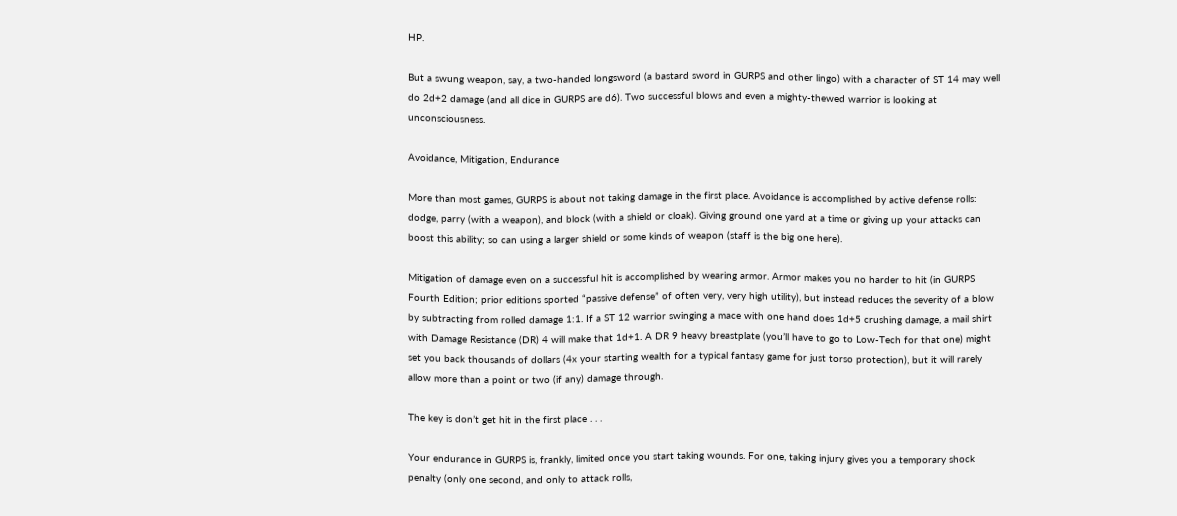HP.

But a swung weapon, say, a two-handed longsword (a bastard sword in GURPS and other lingo) with a character of ST 14 may well do 2d+2 damage (and all dice in GURPS are d6). Two successful blows and even a mighty-thewed warrior is looking at unconsciousness.

Avoidance, Mitigation, Endurance

More than most games, GURPS is about not taking damage in the first place. Avoidance is accomplished by active defense rolls: dodge, parry (with a weapon), and block (with a shield or cloak). Giving ground one yard at a time or giving up your attacks can boost this ability; so can using a larger shield or some kinds of weapon (staff is the big one here).

Mitigation of damage even on a successful hit is accomplished by wearing armor. Armor makes you no harder to hit (in GURPS Fourth Edition; prior editions sported “passive defense” of often very, very high utility), but instead reduces the severity of a blow by subtracting from rolled damage 1:1. If a ST 12 warrior swinging a mace with one hand does 1d+5 crushing damage, a mail shirt with Damage Resistance (DR) 4 will make that 1d+1. A DR 9 heavy breastplate (you’ll have to go to Low-Tech for that one) might set you back thousands of dollars (4x your starting wealth for a typical fantasy game for just torso protection), but it will rarely allow more than a point or two (if any) damage through.

The key is don’t get hit in the first place . . .

Your endurance in GURPS is, frankly, limited once you start taking wounds. For one, taking injury gives you a temporary shock penalty (only one second, and only to attack rolls,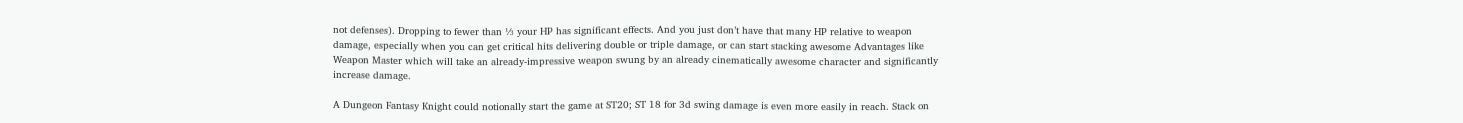not defenses). Dropping to fewer than ⅓ your HP has significant effects. And you just don’t have that many HP relative to weapon damage, especially when you can get critical hits delivering double or triple damage, or can start stacking awesome Advantages like Weapon Master which will take an already-impressive weapon swung by an already cinematically awesome character and significantly increase damage.

A Dungeon Fantasy Knight could notionally start the game at ST20; ST 18 for 3d swing damage is even more easily in reach. Stack on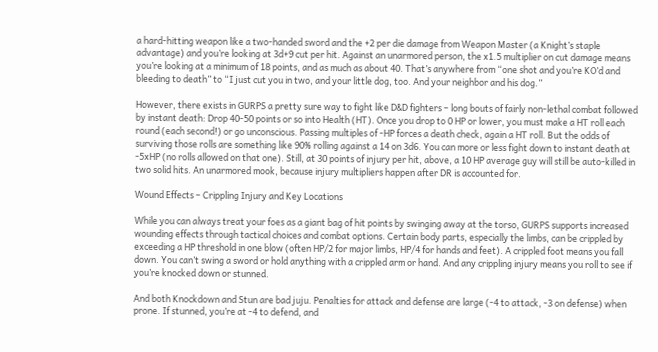a hard-hitting weapon like a two-handed sword and the +2 per die damage from Weapon Master (a Knight’s staple advantage) and you’re looking at 3d+9 cut per hit. Against an unarmored person, the x1.5 multiplier on cut damage means you’re looking at a minimum of 18 points, and as much as about 40. That’s anywhere from “one shot and you’re KO’d and bleeding to death” to “I just cut you in two, and your little dog, too. And your neighbor and his dog.”

However, there exists in GURPS a pretty sure way to fight like D&D fighters – long bouts of fairly non-lethal combat followed by instant death: Drop 40-50 points or so into Health (HT). Once you drop to 0 HP or lower, you must make a HT roll each round (each second!) or go unconscious. Passing multiples of -HP forces a death check, again a HT roll. But the odds of surviving those rolls are something like 90% rolling against a 14 on 3d6. You can more or less fight down to instant death at -5xHP (no rolls allowed on that one). Still, at 30 points of injury per hit, above, a 10 HP average guy will still be auto-killed in two solid hits. An unarmored mook, because injury multipliers happen after DR is accounted for.

Wound Effects – Crippling Injury and Key Locations

While you can always treat your foes as a giant bag of hit points by swinging away at the torso, GURPS supports increased wounding effects through tactical choices and combat options. Certain body parts, especially the limbs, can be crippled by exceeding a HP threshold in one blow (often HP/2 for major limbs, HP/4 for hands and feet). A crippled foot means you fall down. You can’t swing a sword or hold anything with a crippled arm or hand. And any crippling injury means you roll to see if you’re knocked down or stunned.

And both Knockdown and Stun are bad juju. Penalties for attack and defense are large (-4 to attack, -3 on defense) when prone. If stunned, you’re at -4 to defend, and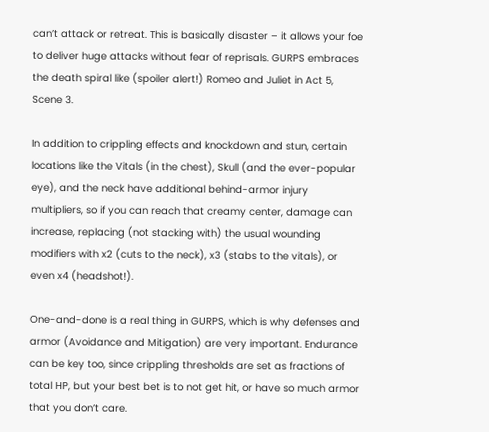can’t attack or retreat. This is basically disaster – it allows your foe to deliver huge attacks without fear of reprisals. GURPS embraces the death spiral like (spoiler alert!) Romeo and Juliet in Act 5, Scene 3.

In addition to crippling effects and knockdown and stun, certain locations like the Vitals (in the chest), Skull (and the ever-popular eye), and the neck have additional behind-armor injury multipliers, so if you can reach that creamy center, damage can increase, replacing (not stacking with) the usual wounding modifiers with x2 (cuts to the neck), x3 (stabs to the vitals), or even x4 (headshot!).

One-and-done is a real thing in GURPS, which is why defenses and armor (Avoidance and Mitigation) are very important. Endurance can be key too, since crippling thresholds are set as fractions of total HP, but your best bet is to not get hit, or have so much armor that you don’t care.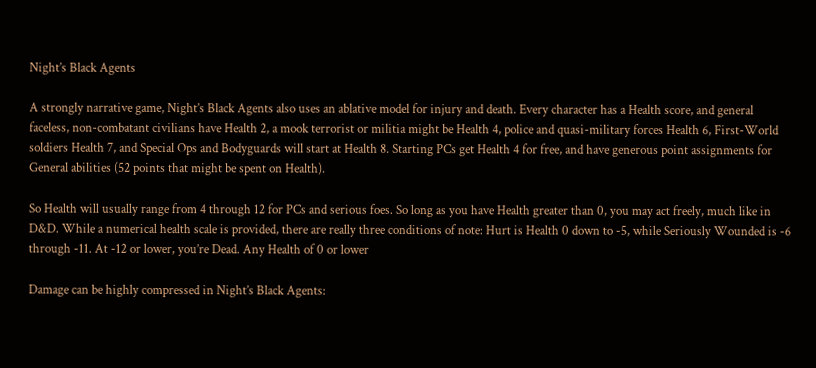Night’s Black Agents

A strongly narrative game, Night’s Black Agents also uses an ablative model for injury and death. Every character has a Health score, and general faceless, non-combatant civilians have Health 2, a mook terrorist or militia might be Health 4, police and quasi-military forces Health 6, First-World soldiers Health 7, and Special Ops and Bodyguards will start at Health 8. Starting PCs get Health 4 for free, and have generous point assignments for General abilities (52 points that might be spent on Health).

So Health will usually range from 4 through 12 for PCs and serious foes. So long as you have Health greater than 0, you may act freely, much like in D&D. While a numerical health scale is provided, there are really three conditions of note: Hurt is Health 0 down to -5, while Seriously Wounded is -6 through -11. At -12 or lower, you’re Dead. Any Health of 0 or lower

Damage can be highly compressed in Night’s Black Agents: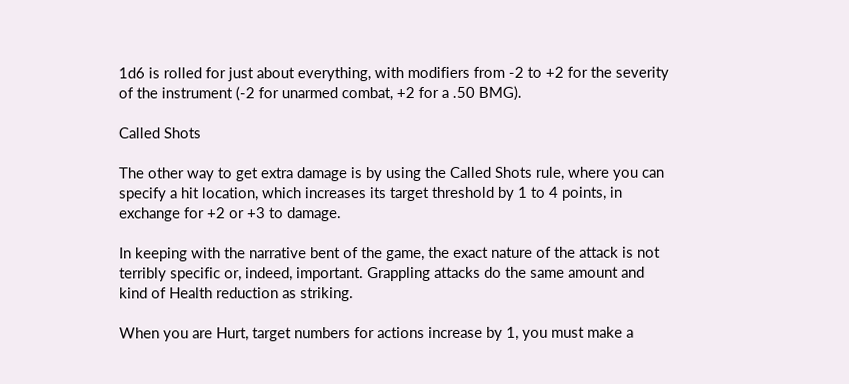1d6 is rolled for just about everything, with modifiers from -2 to +2 for the severity of the instrument (-2 for unarmed combat, +2 for a .50 BMG).

Called Shots

The other way to get extra damage is by using the Called Shots rule, where you can specify a hit location, which increases its target threshold by 1 to 4 points, in exchange for +2 or +3 to damage.

In keeping with the narrative bent of the game, the exact nature of the attack is not terribly specific or, indeed, important. Grappling attacks do the same amount and kind of Health reduction as striking.

When you are Hurt, target numbers for actions increase by 1, you must make a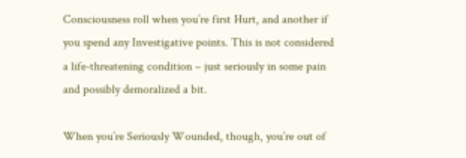Consciousness roll when you’re first Hurt, and another if you spend any Investigative points. This is not considered a life-threatening condition – just seriously in some pain and possibly demoralized a bit.

When you’re Seriously Wounded, though, you’re out of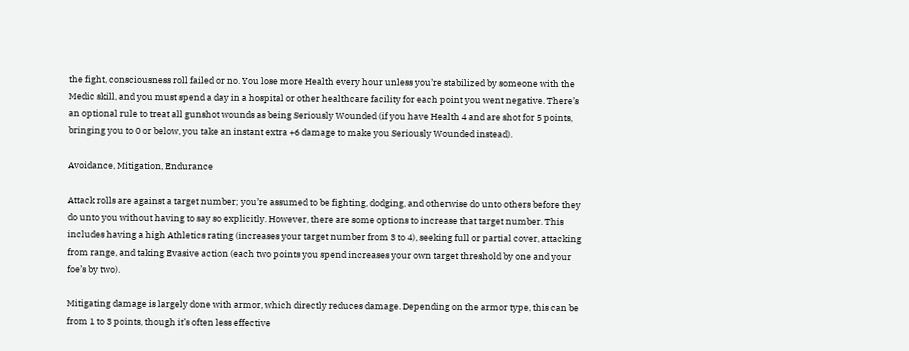the fight, consciousness roll failed or no. You lose more Health every hour unless you’re stabilized by someone with the Medic skill, and you must spend a day in a hospital or other healthcare facility for each point you went negative. There’s an optional rule to treat all gunshot wounds as being Seriously Wounded (if you have Health 4 and are shot for 5 points, bringing you to 0 or below, you take an instant extra +6 damage to make you Seriously Wounded instead).

Avoidance, Mitigation, Endurance

Attack rolls are against a target number; you’re assumed to be fighting, dodging, and otherwise do unto others before they do unto you without having to say so explicitly. However, there are some options to increase that target number. This includes having a high Athletics rating (increases your target number from 3 to 4), seeking full or partial cover, attacking from range, and taking Evasive action (each two points you spend increases your own target threshold by one and your foe’s by two).

Mitigating damage is largely done with armor, which directly reduces damage. Depending on the armor type, this can be from 1 to 3 points, though it’s often less effective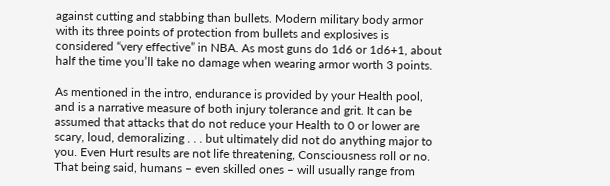against cutting and stabbing than bullets. Modern military body armor with its three points of protection from bullets and explosives is considered “very effective” in NBA. As most guns do 1d6 or 1d6+1, about half the time you’ll take no damage when wearing armor worth 3 points.

As mentioned in the intro, endurance is provided by your Health pool, and is a narrative measure of both injury tolerance and grit. It can be assumed that attacks that do not reduce your Health to 0 or lower are scary, loud, demoralizing . . . but ultimately did not do anything major to you. Even Hurt results are not life threatening, Consciousness roll or no. That being said, humans – even skilled ones – will usually range from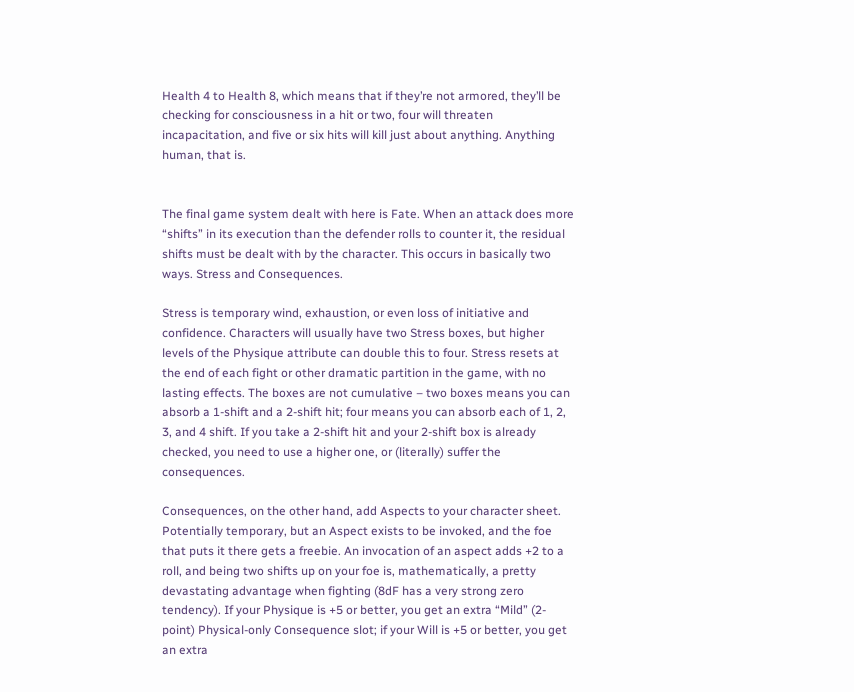Health 4 to Health 8, which means that if they’re not armored, they’ll be checking for consciousness in a hit or two, four will threaten incapacitation, and five or six hits will kill just about anything. Anything human, that is.


The final game system dealt with here is Fate. When an attack does more “shifts” in its execution than the defender rolls to counter it, the residual shifts must be dealt with by the character. This occurs in basically two ways. Stress and Consequences.

Stress is temporary wind, exhaustion, or even loss of initiative and confidence. Characters will usually have two Stress boxes, but higher levels of the Physique attribute can double this to four. Stress resets at the end of each fight or other dramatic partition in the game, with no lasting effects. The boxes are not cumulative – two boxes means you can absorb a 1-shift and a 2-shift hit; four means you can absorb each of 1, 2, 3, and 4 shift. If you take a 2-shift hit and your 2-shift box is already checked, you need to use a higher one, or (literally) suffer the consequences.

Consequences, on the other hand, add Aspects to your character sheet. Potentially temporary, but an Aspect exists to be invoked, and the foe that puts it there gets a freebie. An invocation of an aspect adds +2 to a roll, and being two shifts up on your foe is, mathematically, a pretty devastating advantage when fighting (8dF has a very strong zero tendency). If your Physique is +5 or better, you get an extra “Mild” (2-point) Physical-only Consequence slot; if your Will is +5 or better, you get an extra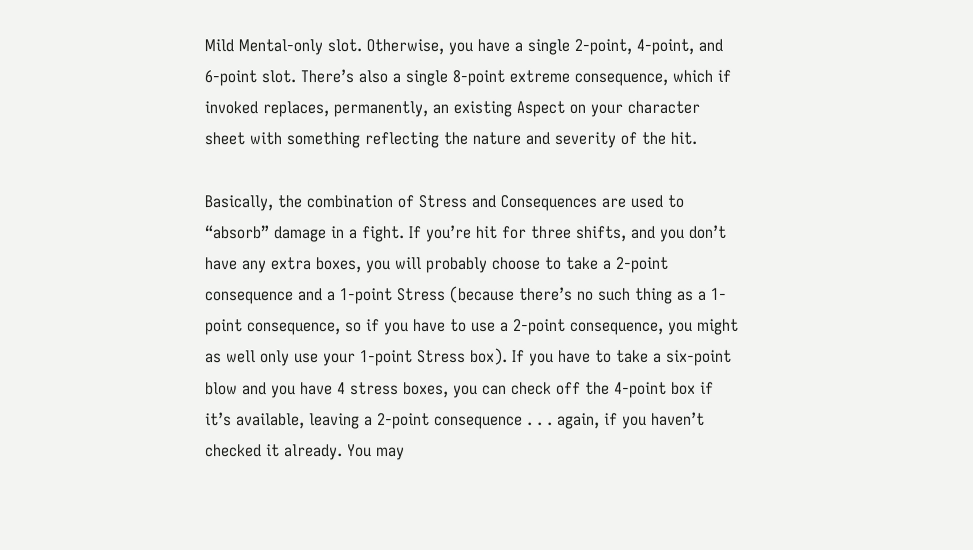Mild Mental-only slot. Otherwise, you have a single 2-point, 4-point, and 6-point slot. There’s also a single 8-point extreme consequence, which if invoked replaces, permanently, an existing Aspect on your character sheet with something reflecting the nature and severity of the hit.

Basically, the combination of Stress and Consequences are used to “absorb” damage in a fight. If you’re hit for three shifts, and you don’t have any extra boxes, you will probably choose to take a 2-point consequence and a 1-point Stress (because there’s no such thing as a 1-point consequence, so if you have to use a 2-point consequence, you might as well only use your 1-point Stress box). If you have to take a six-point blow and you have 4 stress boxes, you can check off the 4-point box if it’s available, leaving a 2-point consequence . . . again, if you haven’t checked it already. You may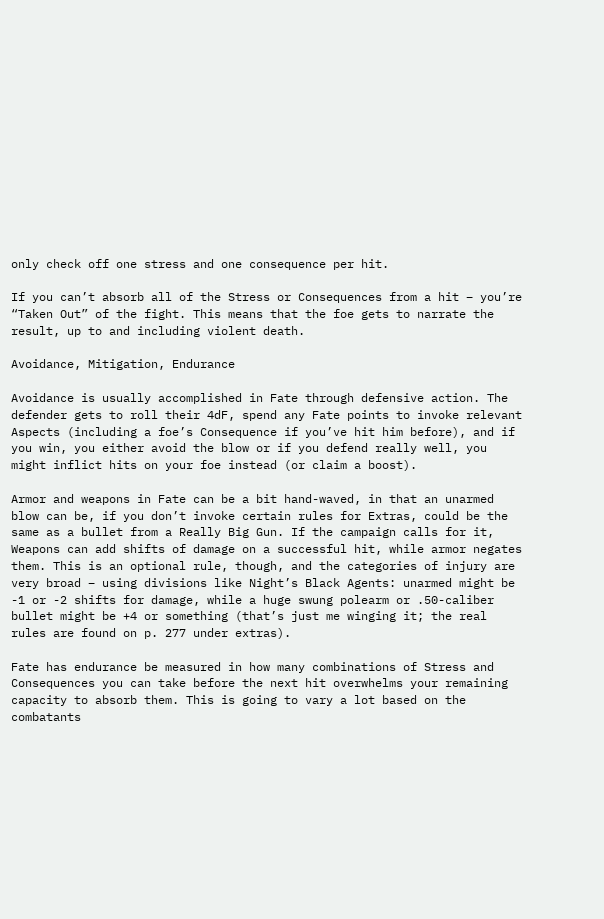only check off one stress and one consequence per hit.

If you can’t absorb all of the Stress or Consequences from a hit – you’re “Taken Out” of the fight. This means that the foe gets to narrate the result, up to and including violent death.

Avoidance, Mitigation, Endurance

Avoidance is usually accomplished in Fate through defensive action. The defender gets to roll their 4dF, spend any Fate points to invoke relevant Aspects (including a foe’s Consequence if you’ve hit him before), and if you win, you either avoid the blow or if you defend really well, you might inflict hits on your foe instead (or claim a boost).

Armor and weapons in Fate can be a bit hand-waved, in that an unarmed blow can be, if you don’t invoke certain rules for Extras, could be the same as a bullet from a Really Big Gun. If the campaign calls for it, Weapons can add shifts of damage on a successful hit, while armor negates them. This is an optional rule, though, and the categories of injury are very broad – using divisions like Night’s Black Agents: unarmed might be -1 or -2 shifts for damage, while a huge swung polearm or .50-caliber bullet might be +4 or something (that’s just me winging it; the real rules are found on p. 277 under extras).

Fate has endurance be measured in how many combinations of Stress and Consequences you can take before the next hit overwhelms your remaining capacity to absorb them. This is going to vary a lot based on the combatants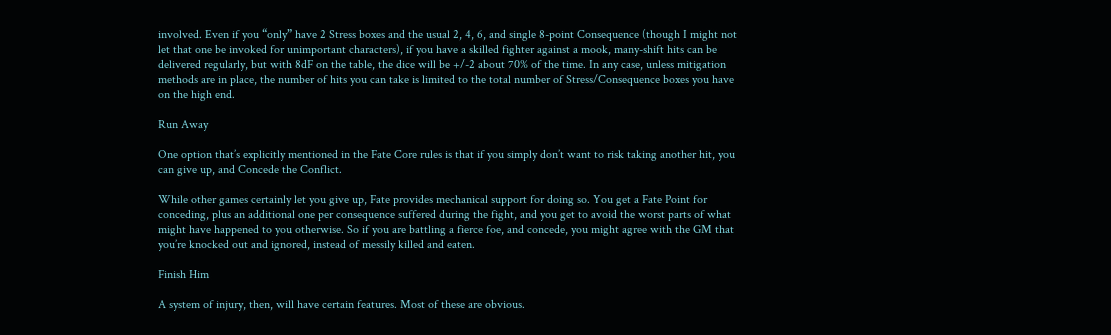involved. Even if you “only” have 2 Stress boxes and the usual 2, 4, 6, and single 8-point Consequence (though I might not let that one be invoked for unimportant characters), if you have a skilled fighter against a mook, many-shift hits can be delivered regularly, but with 8dF on the table, the dice will be +/-2 about 70% of the time. In any case, unless mitigation methods are in place, the number of hits you can take is limited to the total number of Stress/Consequence boxes you have on the high end.

Run Away

One option that’s explicitly mentioned in the Fate Core rules is that if you simply don’t want to risk taking another hit, you can give up, and Concede the Conflict.

While other games certainly let you give up, Fate provides mechanical support for doing so. You get a Fate Point for conceding, plus an additional one per consequence suffered during the fight, and you get to avoid the worst parts of what might have happened to you otherwise. So if you are battling a fierce foe, and concede, you might agree with the GM that you’re knocked out and ignored, instead of messily killed and eaten.

Finish Him

A system of injury, then, will have certain features. Most of these are obvious.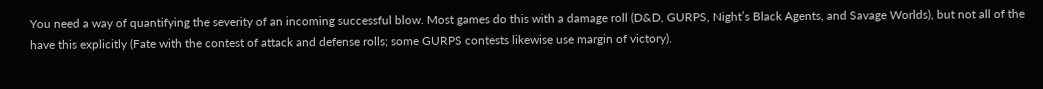You need a way of quantifying the severity of an incoming successful blow. Most games do this with a damage roll (D&D, GURPS, Night’s Black Agents, and Savage Worlds), but not all of the have this explicitly (Fate with the contest of attack and defense rolls; some GURPS contests likewise use margin of victory).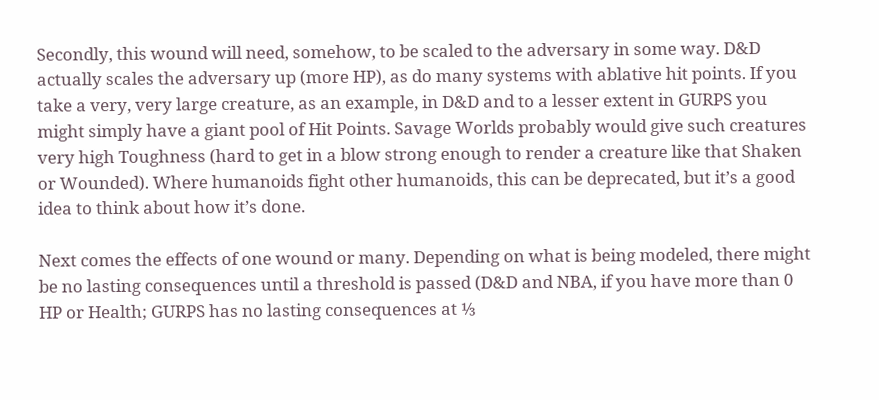Secondly, this wound will need, somehow, to be scaled to the adversary in some way. D&D actually scales the adversary up (more HP), as do many systems with ablative hit points. If you take a very, very large creature, as an example, in D&D and to a lesser extent in GURPS you might simply have a giant pool of Hit Points. Savage Worlds probably would give such creatures very high Toughness (hard to get in a blow strong enough to render a creature like that Shaken or Wounded). Where humanoids fight other humanoids, this can be deprecated, but it’s a good idea to think about how it’s done.

Next comes the effects of one wound or many. Depending on what is being modeled, there might be no lasting consequences until a threshold is passed (D&D and NBA, if you have more than 0 HP or Health; GURPS has no lasting consequences at ⅓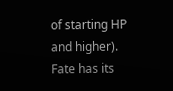of starting HP and higher). Fate has its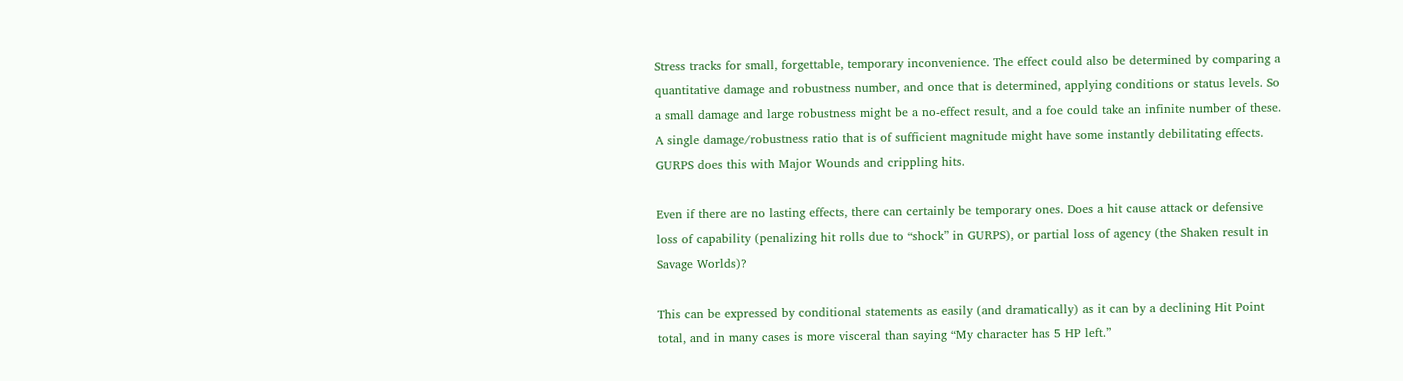Stress tracks for small, forgettable, temporary inconvenience. The effect could also be determined by comparing a quantitative damage and robustness number, and once that is determined, applying conditions or status levels. So a small damage and large robustness might be a no-effect result, and a foe could take an infinite number of these. A single damage/robustness ratio that is of sufficient magnitude might have some instantly debilitating effects. GURPS does this with Major Wounds and crippling hits.

Even if there are no lasting effects, there can certainly be temporary ones. Does a hit cause attack or defensive loss of capability (penalizing hit rolls due to “shock” in GURPS), or partial loss of agency (the Shaken result in Savage Worlds)?

This can be expressed by conditional statements as easily (and dramatically) as it can by a declining Hit Point total, and in many cases is more visceral than saying “My character has 5 HP left.”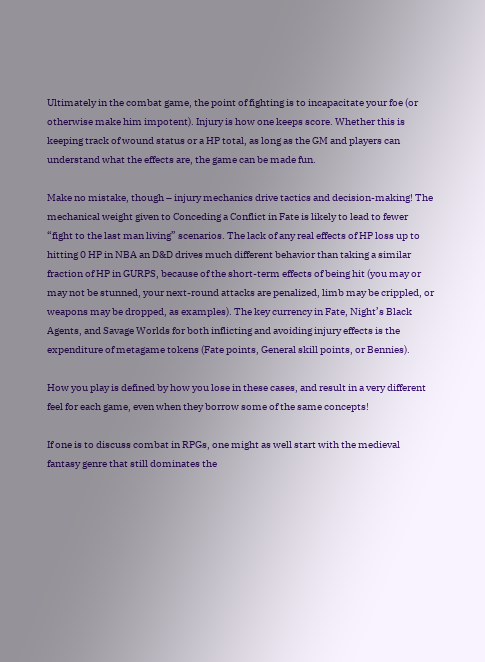Ultimately in the combat game, the point of fighting is to incapacitate your foe (or otherwise make him impotent). Injury is how one keeps score. Whether this is keeping track of wound status or a HP total, as long as the GM and players can understand what the effects are, the game can be made fun.

Make no mistake, though – injury mechanics drive tactics and decision-making! The mechanical weight given to Conceding a Conflict in Fate is likely to lead to fewer “fight to the last man living” scenarios. The lack of any real effects of HP loss up to hitting 0 HP in NBA an D&D drives much different behavior than taking a similar fraction of HP in GURPS, because of the short-term effects of being hit (you may or may not be stunned, your next-round attacks are penalized, limb may be crippled, or weapons may be dropped, as examples). The key currency in Fate, Night’s Black Agents, and Savage Worlds for both inflicting and avoiding injury effects is the expenditure of metagame tokens (Fate points, General skill points, or Bennies).

How you play is defined by how you lose in these cases, and result in a very different feel for each game, even when they borrow some of the same concepts!

If one is to discuss combat in RPGs, one might as well start with the medieval fantasy genre that still dominates the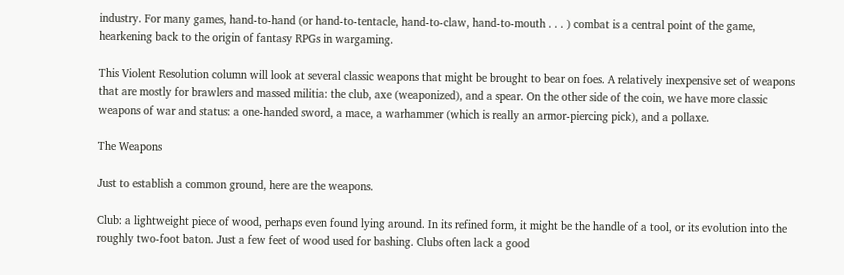industry. For many games, hand-to-hand (or hand-to-tentacle, hand-to-claw, hand-to-mouth . . . ) combat is a central point of the game, hearkening back to the origin of fantasy RPGs in wargaming.

This Violent Resolution column will look at several classic weapons that might be brought to bear on foes. A relatively inexpensive set of weapons that are mostly for brawlers and massed militia: the club, axe (weaponized), and a spear. On the other side of the coin, we have more classic weapons of war and status: a one-handed sword, a mace, a warhammer (which is really an armor-piercing pick), and a pollaxe.

The Weapons

Just to establish a common ground, here are the weapons.

Club: a lightweight piece of wood, perhaps even found lying around. In its refined form, it might be the handle of a tool, or its evolution into the roughly two-foot baton. Just a few feet of wood used for bashing. Clubs often lack a good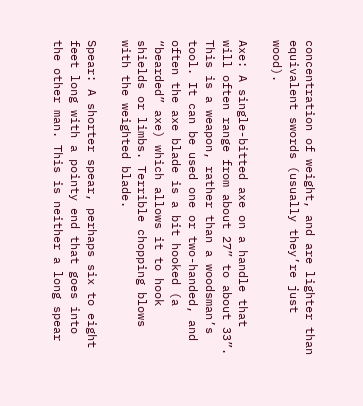concentration of weight, and are lighter than equivalent swords (usually they’re just wood).

Axe: A single-bitted axe on a handle that will often range from about 27” to about 33”. This is a weapon, rather than a woodsman’s tool. It can be used one or two-handed, and often the axe blade is a bit hooked (a “bearded” axe) which allows it to hook shields or limbs. Terrible chopping blows with the weighted blade.

Spear: A shorter spear, perhaps six to eight feet long with a pointy end that goes into the other man. This is neither a long spear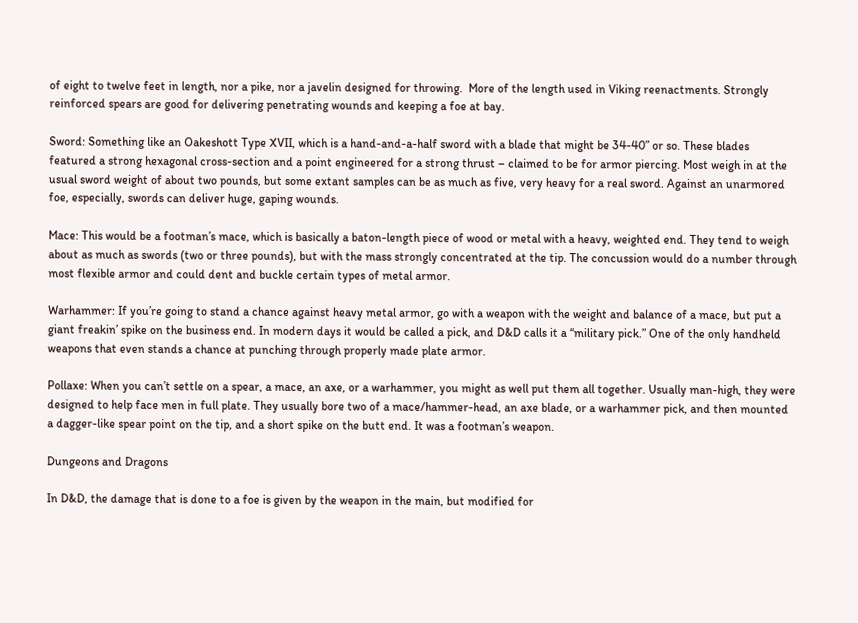of eight to twelve feet in length, nor a pike, nor a javelin designed for throwing.  More of the length used in Viking reenactments. Strongly reinforced spears are good for delivering penetrating wounds and keeping a foe at bay.

Sword: Something like an Oakeshott Type XVII, which is a hand-and-a-half sword with a blade that might be 34-40” or so. These blades featured a strong hexagonal cross-section and a point engineered for a strong thrust – claimed to be for armor piercing. Most weigh in at the usual sword weight of about two pounds, but some extant samples can be as much as five, very heavy for a real sword. Against an unarmored foe, especially, swords can deliver huge, gaping wounds.

Mace: This would be a footman’s mace, which is basically a baton-length piece of wood or metal with a heavy, weighted end. They tend to weigh about as much as swords (two or three pounds), but with the mass strongly concentrated at the tip. The concussion would do a number through most flexible armor and could dent and buckle certain types of metal armor.

Warhammer: If you’re going to stand a chance against heavy metal armor, go with a weapon with the weight and balance of a mace, but put a giant freakin’ spike on the business end. In modern days it would be called a pick, and D&D calls it a “military pick.” One of the only handheld weapons that even stands a chance at punching through properly made plate armor.

Pollaxe: When you can’t settle on a spear, a mace, an axe, or a warhammer, you might as well put them all together. Usually man-high, they were designed to help face men in full plate. They usually bore two of a mace/hammer-head, an axe blade, or a warhammer pick, and then mounted a dagger-like spear point on the tip, and a short spike on the butt end. It was a footman’s weapon.

Dungeons and Dragons

In D&D, the damage that is done to a foe is given by the weapon in the main, but modified for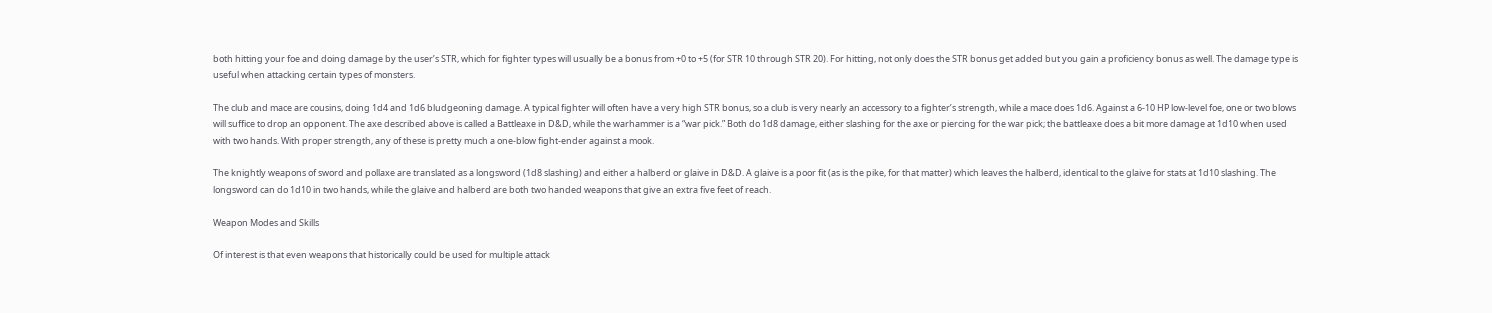both hitting your foe and doing damage by the user’s STR, which for fighter types will usually be a bonus from +0 to +5 (for STR 10 through STR 20). For hitting, not only does the STR bonus get added but you gain a proficiency bonus as well. The damage type is useful when attacking certain types of monsters.

The club and mace are cousins, doing 1d4 and 1d6 bludgeoning damage. A typical fighter will often have a very high STR bonus, so a club is very nearly an accessory to a fighter’s strength, while a mace does 1d6. Against a 6-10 HP low-level foe, one or two blows will suffice to drop an opponent. The axe described above is called a Battleaxe in D&D, while the warhammer is a “war pick.” Both do 1d8 damage, either slashing for the axe or piercing for the war pick; the battleaxe does a bit more damage at 1d10 when used with two hands. With proper strength, any of these is pretty much a one-blow fight-ender against a mook.

The knightly weapons of sword and pollaxe are translated as a longsword (1d8 slashing) and either a halberd or glaive in D&D. A glaive is a poor fit (as is the pike, for that matter) which leaves the halberd, identical to the glaive for stats at 1d10 slashing. The longsword can do 1d10 in two hands, while the glaive and halberd are both two handed weapons that give an extra five feet of reach.

Weapon Modes and Skills

Of interest is that even weapons that historically could be used for multiple attack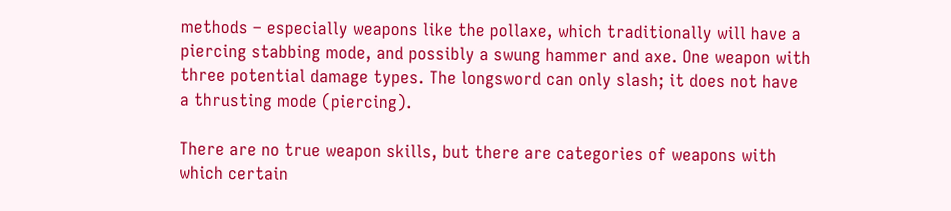methods – especially weapons like the pollaxe, which traditionally will have a piercing stabbing mode, and possibly a swung hammer and axe. One weapon with three potential damage types. The longsword can only slash; it does not have a thrusting mode (piercing).

There are no true weapon skills, but there are categories of weapons with which certain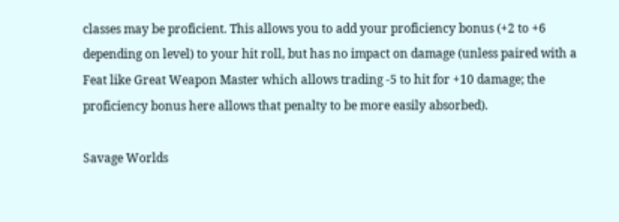classes may be proficient. This allows you to add your proficiency bonus (+2 to +6 depending on level) to your hit roll, but has no impact on damage (unless paired with a Feat like Great Weapon Master which allows trading -5 to hit for +10 damage; the proficiency bonus here allows that penalty to be more easily absorbed).

Savage Worlds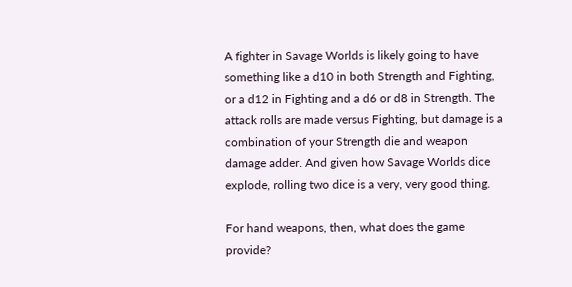A fighter in Savage Worlds is likely going to have something like a d10 in both Strength and Fighting, or a d12 in Fighting and a d6 or d8 in Strength. The attack rolls are made versus Fighting, but damage is a combination of your Strength die and weapon damage adder. And given how Savage Worlds dice explode, rolling two dice is a very, very good thing.

For hand weapons, then, what does the game provide?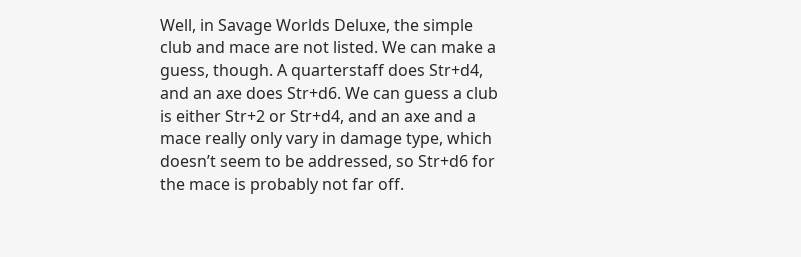Well, in Savage Worlds Deluxe, the simple club and mace are not listed. We can make a guess, though. A quarterstaff does Str+d4, and an axe does Str+d6. We can guess a club is either Str+2 or Str+d4, and an axe and a mace really only vary in damage type, which doesn’t seem to be addressed, so Str+d6 for the mace is probably not far off.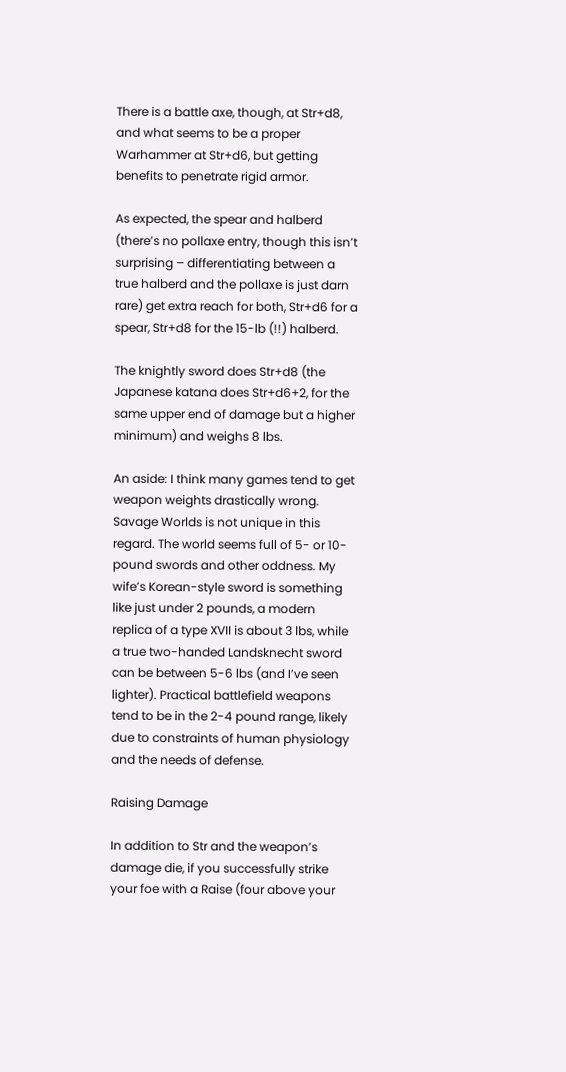There is a battle axe, though, at Str+d8, and what seems to be a proper Warhammer at Str+d6, but getting benefits to penetrate rigid armor.

As expected, the spear and halberd (there’s no pollaxe entry, though this isn’t surprising – differentiating between a true halberd and the pollaxe is just darn rare) get extra reach for both, Str+d6 for a spear, Str+d8 for the 15-lb (!!) halberd.

The knightly sword does Str+d8 (the Japanese katana does Str+d6+2, for the same upper end of damage but a higher minimum) and weighs 8 lbs.

An aside: I think many games tend to get weapon weights drastically wrong. Savage Worlds is not unique in this regard. The world seems full of 5- or 10-pound swords and other oddness. My wife’s Korean-style sword is something like just under 2 pounds, a modern replica of a type XVII is about 3 lbs, while a true two-handed Landsknecht sword can be between 5-6 lbs (and I’ve seen lighter). Practical battlefield weapons tend to be in the 2-4 pound range, likely due to constraints of human physiology and the needs of defense.

Raising Damage

In addition to Str and the weapon’s damage die, if you successfully strike your foe with a Raise (four above your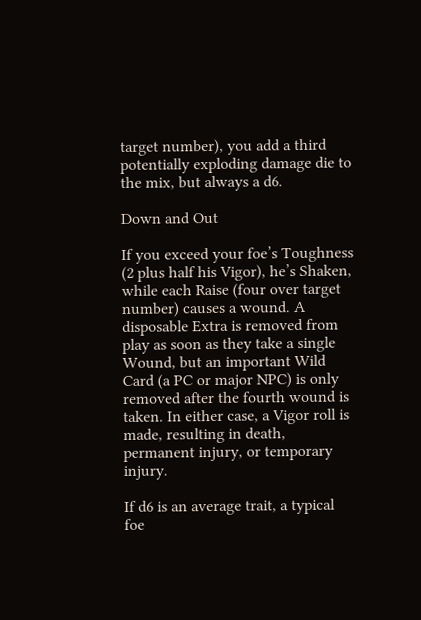target number), you add a third potentially exploding damage die to the mix, but always a d6.

Down and Out

If you exceed your foe’s Toughness (2 plus half his Vigor), he’s Shaken, while each Raise (four over target number) causes a wound. A disposable Extra is removed from play as soon as they take a single Wound, but an important Wild Card (a PC or major NPC) is only removed after the fourth wound is taken. In either case, a Vigor roll is made, resulting in death, permanent injury, or temporary injury.

If d6 is an average trait, a typical foe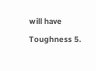will have Toughness 5.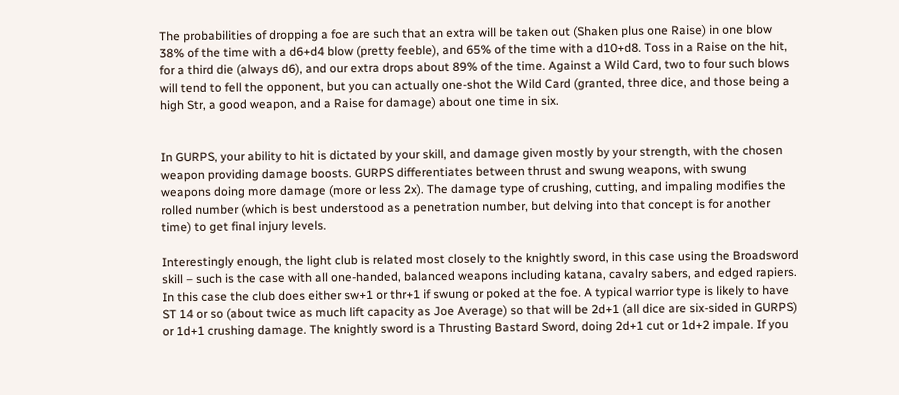The probabilities of dropping a foe are such that an extra will be taken out (Shaken plus one Raise) in one blow 38% of the time with a d6+d4 blow (pretty feeble), and 65% of the time with a d10+d8. Toss in a Raise on the hit, for a third die (always d6), and our extra drops about 89% of the time. Against a Wild Card, two to four such blows will tend to fell the opponent, but you can actually one-shot the Wild Card (granted, three dice, and those being a high Str, a good weapon, and a Raise for damage) about one time in six.


In GURPS, your ability to hit is dictated by your skill, and damage given mostly by your strength, with the chosen weapon providing damage boosts. GURPS differentiates between thrust and swung weapons, with swung weapons doing more damage (more or less 2x). The damage type of crushing, cutting, and impaling modifies the rolled number (which is best understood as a penetration number, but delving into that concept is for another time) to get final injury levels.

Interestingly enough, the light club is related most closely to the knightly sword, in this case using the Broadsword skill – such is the case with all one-handed, balanced weapons including katana, cavalry sabers, and edged rapiers. In this case the club does either sw+1 or thr+1 if swung or poked at the foe. A typical warrior type is likely to have ST 14 or so (about twice as much lift capacity as Joe Average) so that will be 2d+1 (all dice are six-sided in GURPS) or 1d+1 crushing damage. The knightly sword is a Thrusting Bastard Sword, doing 2d+1 cut or 1d+2 impale. If you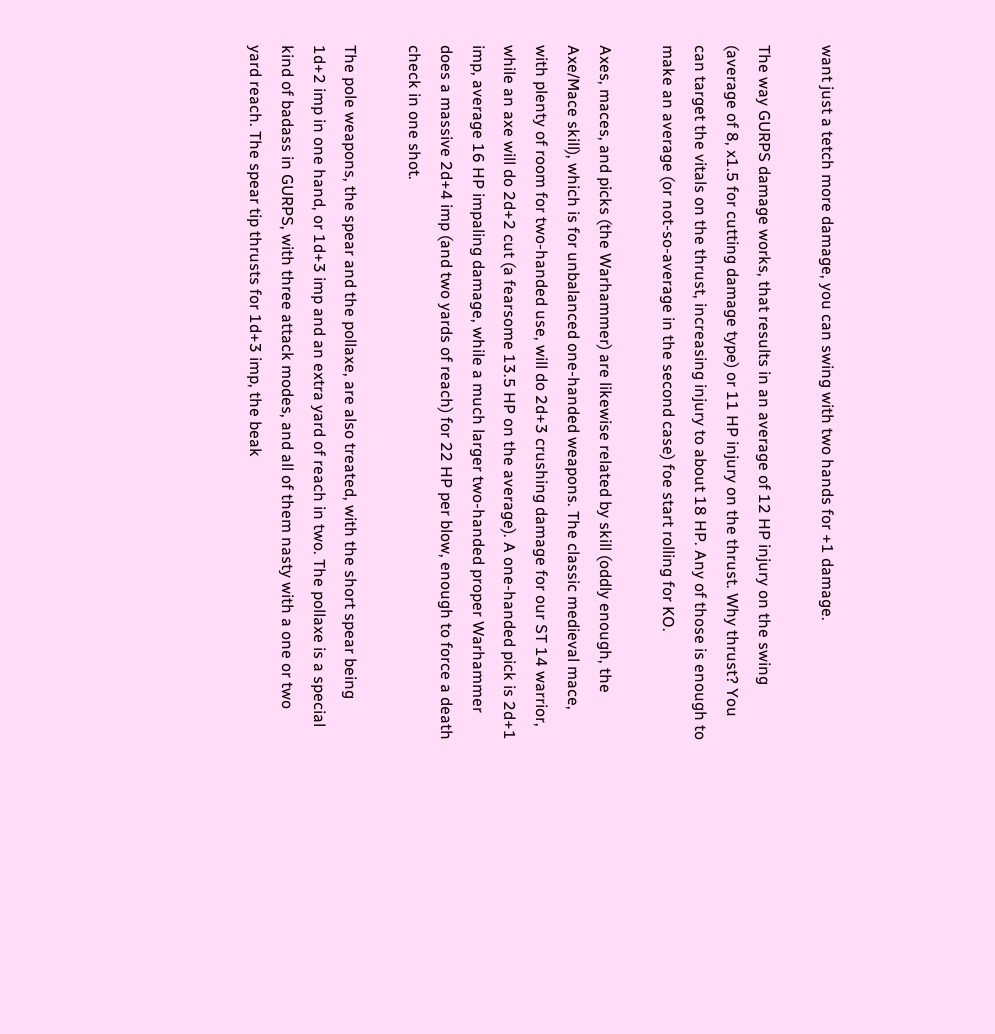want just a tetch more damage, you can swing with two hands for +1 damage.

The way GURPS damage works, that results in an average of 12 HP injury on the swing (average of 8, x1.5 for cutting damage type) or 11 HP injury on the thrust. Why thrust? You can target the vitals on the thrust, increasing injury to about 18 HP. Any of those is enough to make an average (or not-so-average in the second case) foe start rolling for KO.

Axes, maces, and picks (the Warhammer) are likewise related by skill (oddly enough, the Axe/Mace skill), which is for unbalanced one-handed weapons. The classic medieval mace, with plenty of room for two-handed use, will do 2d+3 crushing damage for our ST 14 warrior, while an axe will do 2d+2 cut (a fearsome 13.5 HP on the average). A one-handed pick is 2d+1 imp, average 16 HP impaling damage, while a much larger two-handed proper Warhammer does a massive 2d+4 imp (and two yards of reach) for 22 HP per blow, enough to force a death check in one shot.

The pole weapons, the spear and the pollaxe, are also treated, with the short spear being 1d+2 imp in one hand, or 1d+3 imp and an extra yard of reach in two. The pollaxe is a special kind of badass in GURPS, with three attack modes, and all of them nasty with a one or two yard reach. The spear tip thrusts for 1d+3 imp, the beak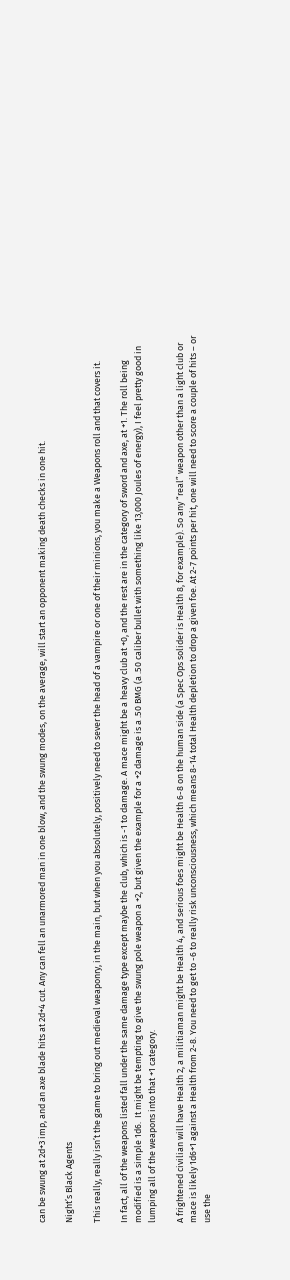can be swung at 2d+3 imp, and an axe blade hits at 2d+4 cut. Any can fell an unarmored man in one blow, and the swung modes, on the average, will start an opponent making death checks in one hit.

Night’s Black Agents

This really, really isn’t the game to bring out medieval weaponry, in the main, but when you absolutely, positively need to sever the head of a vampire or one of their minions, you make a Weapons roll and that covers it.

In fact, all of the weapons listed fall under the same damage type except maybe the club, which is -1 to damage. A mace might be a heavy club at +0, and the rest are in the category of sword and axe, at +1. The roll being modified is a simple 1d6.  It might be tempting to give the swung pole weapon a +2, but given the example for a +2 damage is a .50 BMG (a .50 caliber bullet with something like 13,000 Joules of energy), I feel pretty good in lumping all of the weapons into that +1 category.

A frightened civilian will have Health 2, a militiaman might be Health 4, and serious foes might be Health 6-8 on the human side (a Spec Ops solider is Health 8, for example). So any “real” weapon other than a light club or mace is likely 1d6+1 against a Health from 2-8. You need to get to -6 to really risk unconsciousness, which means 8-14 total Health depletion to drop a given foe. At 2-7 points per hit, one will need to score a couple of hits – or use the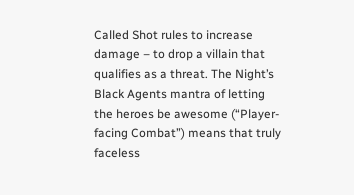Called Shot rules to increase damage – to drop a villain that qualifies as a threat. The Night’s Black Agents mantra of letting the heroes be awesome (“Player-facing Combat”) means that truly faceless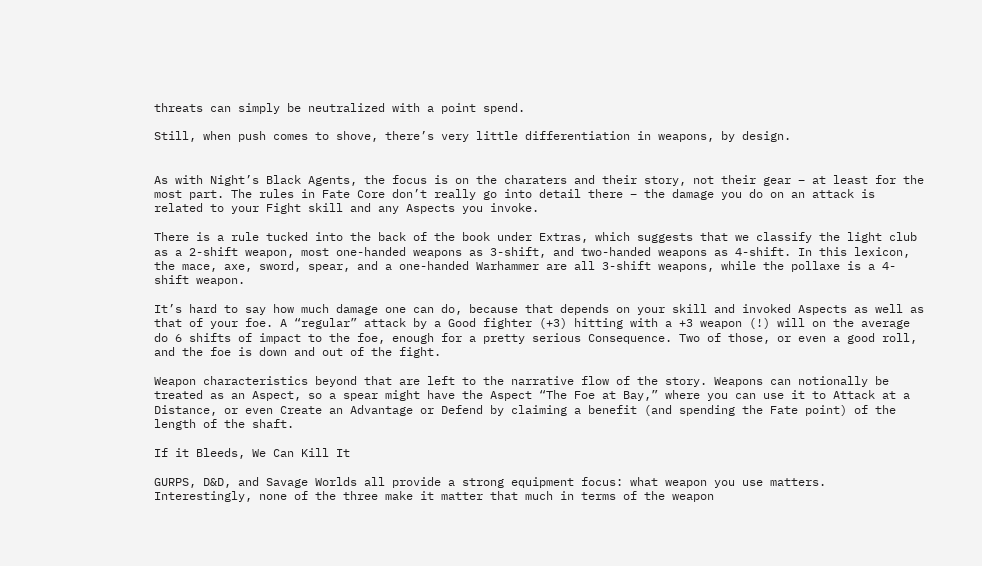threats can simply be neutralized with a point spend.

Still, when push comes to shove, there’s very little differentiation in weapons, by design.


As with Night’s Black Agents, the focus is on the charaters and their story, not their gear – at least for the most part. The rules in Fate Core don’t really go into detail there – the damage you do on an attack is related to your Fight skill and any Aspects you invoke.

There is a rule tucked into the back of the book under Extras, which suggests that we classify the light club as a 2-shift weapon, most one-handed weapons as 3-shift, and two-handed weapons as 4-shift. In this lexicon, the mace, axe, sword, spear, and a one-handed Warhammer are all 3-shift weapons, while the pollaxe is a 4-shift weapon.

It’s hard to say how much damage one can do, because that depends on your skill and invoked Aspects as well as that of your foe. A “regular” attack by a Good fighter (+3) hitting with a +3 weapon (!) will on the average do 6 shifts of impact to the foe, enough for a pretty serious Consequence. Two of those, or even a good roll, and the foe is down and out of the fight.

Weapon characteristics beyond that are left to the narrative flow of the story. Weapons can notionally be treated as an Aspect, so a spear might have the Aspect “The Foe at Bay,” where you can use it to Attack at a Distance, or even Create an Advantage or Defend by claiming a benefit (and spending the Fate point) of the length of the shaft.

If it Bleeds, We Can Kill It

GURPS, D&D, and Savage Worlds all provide a strong equipment focus: what weapon you use matters. Interestingly, none of the three make it matter that much in terms of the weapon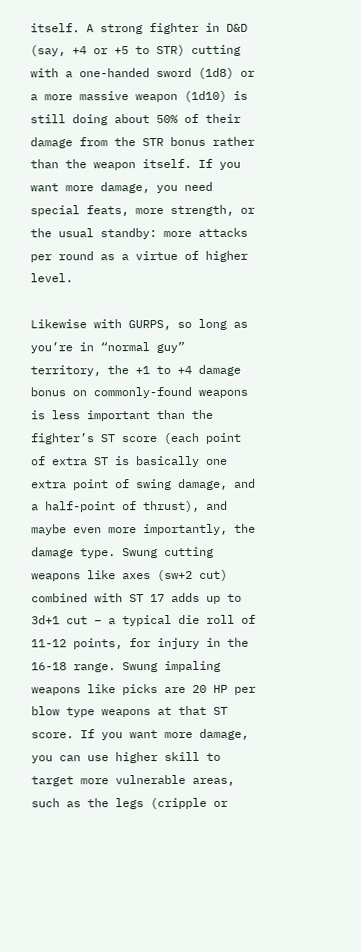itself. A strong fighter in D&D (say, +4 or +5 to STR) cutting with a one-handed sword (1d8) or a more massive weapon (1d10) is still doing about 50% of their damage from the STR bonus rather than the weapon itself. If you want more damage, you need special feats, more strength, or the usual standby: more attacks per round as a virtue of higher level.

Likewise with GURPS, so long as you’re in “normal guy” territory, the +1 to +4 damage bonus on commonly-found weapons is less important than the fighter’s ST score (each point of extra ST is basically one extra point of swing damage, and a half-point of thrust), and maybe even more importantly, the damage type. Swung cutting weapons like axes (sw+2 cut) combined with ST 17 adds up to 3d+1 cut – a typical die roll of 11-12 points, for injury in the 16-18 range. Swung impaling weapons like picks are 20 HP per blow type weapons at that ST score. If you want more damage, you can use higher skill to target more vulnerable areas, such as the legs (cripple or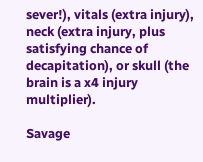sever!), vitals (extra injury), neck (extra injury, plus satisfying chance of decapitation), or skull (the brain is a x4 injury multiplier).

Savage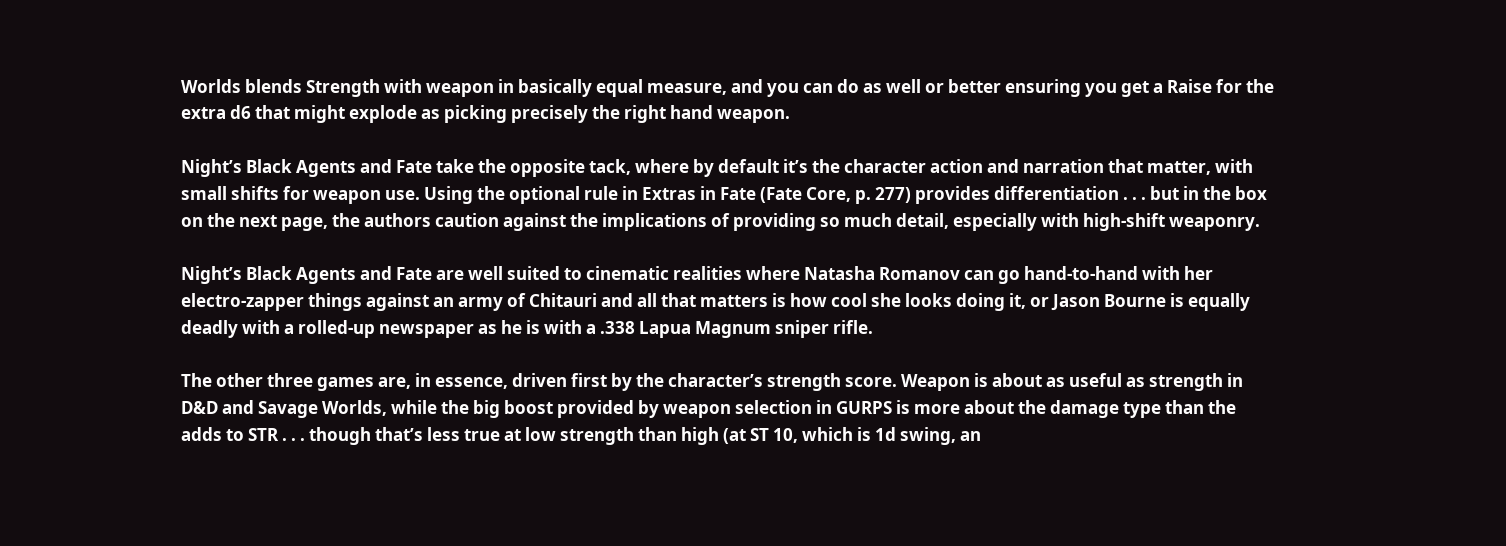Worlds blends Strength with weapon in basically equal measure, and you can do as well or better ensuring you get a Raise for the extra d6 that might explode as picking precisely the right hand weapon.

Night’s Black Agents and Fate take the opposite tack, where by default it’s the character action and narration that matter, with small shifts for weapon use. Using the optional rule in Extras in Fate (Fate Core, p. 277) provides differentiation . . . but in the box on the next page, the authors caution against the implications of providing so much detail, especially with high-shift weaponry.

Night’s Black Agents and Fate are well suited to cinematic realities where Natasha Romanov can go hand-to-hand with her electro-zapper things against an army of Chitauri and all that matters is how cool she looks doing it, or Jason Bourne is equally deadly with a rolled-up newspaper as he is with a .338 Lapua Magnum sniper rifle.

The other three games are, in essence, driven first by the character’s strength score. Weapon is about as useful as strength in D&D and Savage Worlds, while the big boost provided by weapon selection in GURPS is more about the damage type than the adds to STR . . . though that’s less true at low strength than high (at ST 10, which is 1d swing, an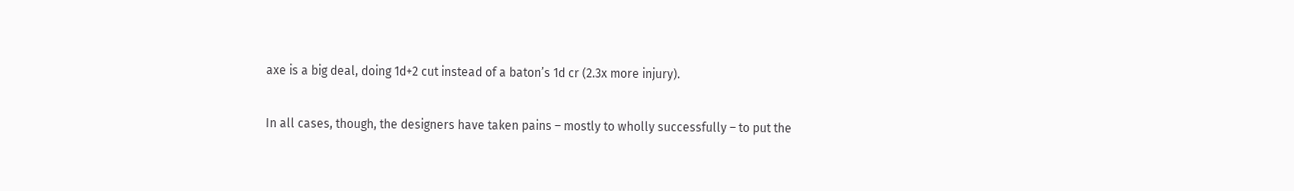axe is a big deal, doing 1d+2 cut instead of a baton’s 1d cr (2.3x more injury).

In all cases, though, the designers have taken pains – mostly to wholly successfully – to put the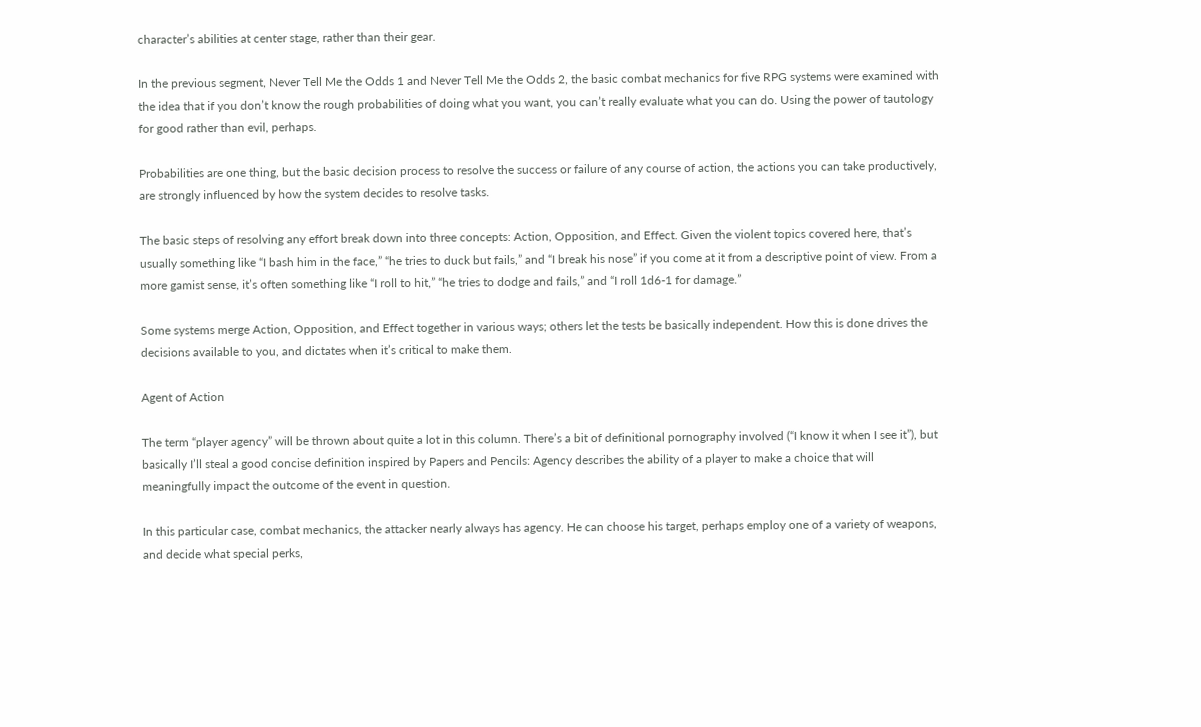character’s abilities at center stage, rather than their gear.

In the previous segment, Never Tell Me the Odds 1 and Never Tell Me the Odds 2, the basic combat mechanics for five RPG systems were examined with the idea that if you don’t know the rough probabilities of doing what you want, you can’t really evaluate what you can do. Using the power of tautology for good rather than evil, perhaps.

Probabilities are one thing, but the basic decision process to resolve the success or failure of any course of action, the actions you can take productively, are strongly influenced by how the system decides to resolve tasks.

The basic steps of resolving any effort break down into three concepts: Action, Opposition, and Effect. Given the violent topics covered here, that’s usually something like “I bash him in the face,” “he tries to duck but fails,” and “I break his nose” if you come at it from a descriptive point of view. From a more gamist sense, it’s often something like “I roll to hit,” “he tries to dodge and fails,” and “I roll 1d6-1 for damage.”

Some systems merge Action, Opposition, and Effect together in various ways; others let the tests be basically independent. How this is done drives the decisions available to you, and dictates when it’s critical to make them.

Agent of Action

The term “player agency” will be thrown about quite a lot in this column. There’s a bit of definitional pornography involved (“I know it when I see it”), but basically I’ll steal a good concise definition inspired by Papers and Pencils: Agency describes the ability of a player to make a choice that will meaningfully impact the outcome of the event in question.

In this particular case, combat mechanics, the attacker nearly always has agency. He can choose his target, perhaps employ one of a variety of weapons, and decide what special perks,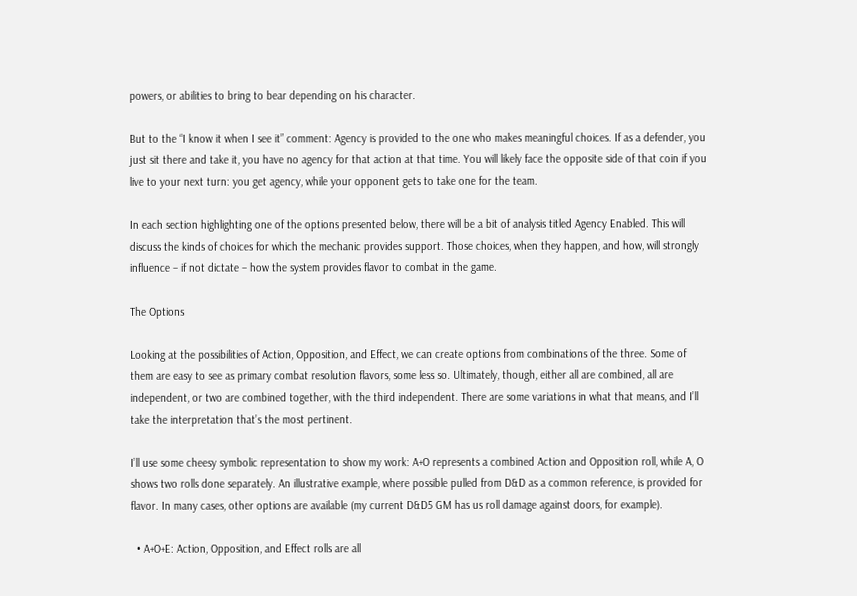powers, or abilities to bring to bear depending on his character.

But to the “I know it when I see it” comment: Agency is provided to the one who makes meaningful choices. If as a defender, you just sit there and take it, you have no agency for that action at that time. You will likely face the opposite side of that coin if you live to your next turn: you get agency, while your opponent gets to take one for the team.

In each section highlighting one of the options presented below, there will be a bit of analysis titled Agency Enabled. This will discuss the kinds of choices for which the mechanic provides support. Those choices, when they happen, and how, will strongly influence – if not dictate – how the system provides flavor to combat in the game.

The Options

Looking at the possibilities of Action, Opposition, and Effect, we can create options from combinations of the three. Some of them are easy to see as primary combat resolution flavors, some less so. Ultimately, though, either all are combined, all are independent, or two are combined together, with the third independent. There are some variations in what that means, and I’ll take the interpretation that’s the most pertinent.

I’ll use some cheesy symbolic representation to show my work: A+O represents a combined Action and Opposition roll, while A, O shows two rolls done separately. An illustrative example, where possible pulled from D&D as a common reference, is provided for flavor. In many cases, other options are available (my current D&D5 GM has us roll damage against doors, for example).

  • A+O+E: Action, Opposition, and Effect rolls are all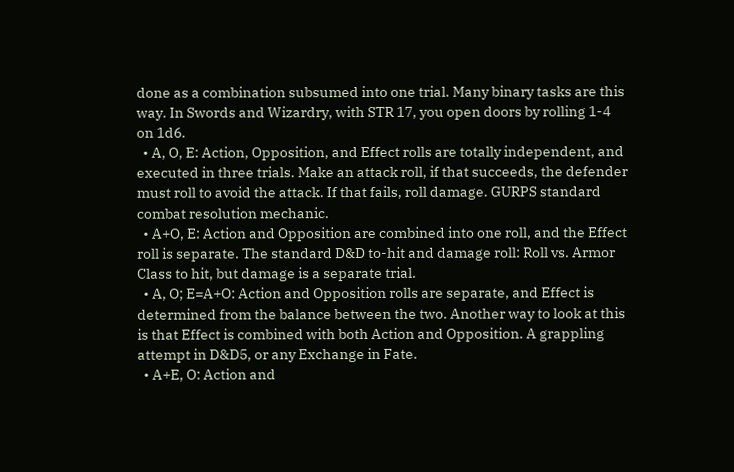done as a combination subsumed into one trial. Many binary tasks are this way. In Swords and Wizardry, with STR 17, you open doors by rolling 1-4 on 1d6.
  • A, O, E: Action, Opposition, and Effect rolls are totally independent, and executed in three trials. Make an attack roll, if that succeeds, the defender must roll to avoid the attack. If that fails, roll damage. GURPS standard combat resolution mechanic.
  • A+O, E: Action and Opposition are combined into one roll, and the Effect roll is separate. The standard D&D to-hit and damage roll: Roll vs. Armor Class to hit, but damage is a separate trial.
  • A, O; E=A+O: Action and Opposition rolls are separate, and Effect is determined from the balance between the two. Another way to look at this is that Effect is combined with both Action and Opposition. A grappling attempt in D&D5, or any Exchange in Fate.
  • A+E, O: Action and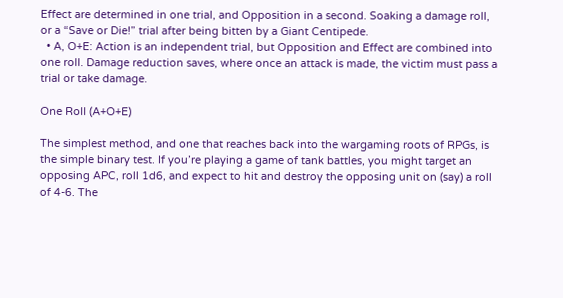Effect are determined in one trial, and Opposition in a second. Soaking a damage roll, or a “Save or Die!” trial after being bitten by a Giant Centipede.
  • A, O+E: Action is an independent trial, but Opposition and Effect are combined into one roll. Damage reduction saves, where once an attack is made, the victim must pass a trial or take damage.

One Roll (A+O+E)

The simplest method, and one that reaches back into the wargaming roots of RPGs, is the simple binary test. If you’re playing a game of tank battles, you might target an opposing APC, roll 1d6, and expect to hit and destroy the opposing unit on (say) a roll of 4-6. The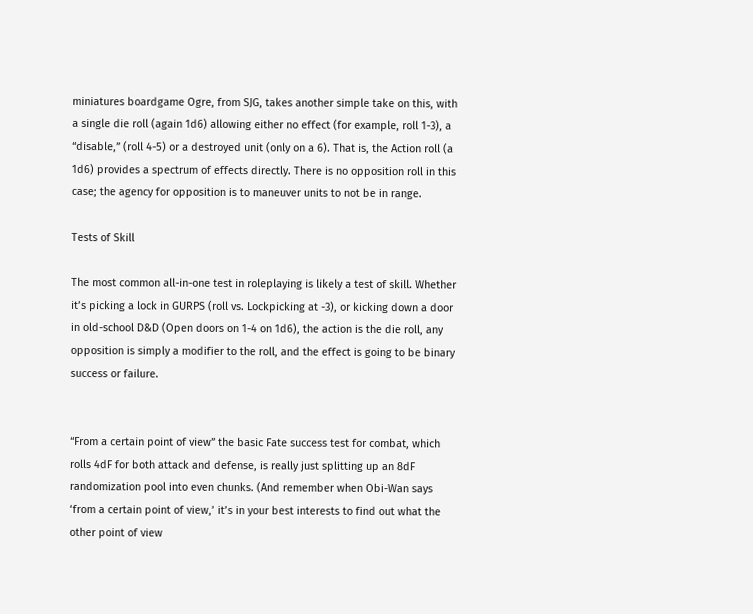miniatures boardgame Ogre, from SJG, takes another simple take on this, with a single die roll (again 1d6) allowing either no effect (for example, roll 1-3), a “disable,” (roll 4-5) or a destroyed unit (only on a 6). That is, the Action roll (a 1d6) provides a spectrum of effects directly. There is no opposition roll in this case; the agency for opposition is to maneuver units to not be in range.

Tests of Skill

The most common all-in-one test in roleplaying is likely a test of skill. Whether it’s picking a lock in GURPS (roll vs. Lockpicking at -3), or kicking down a door in old-school D&D (Open doors on 1-4 on 1d6), the action is the die roll, any opposition is simply a modifier to the roll, and the effect is going to be binary success or failure.


“From a certain point of view” the basic Fate success test for combat, which rolls 4dF for both attack and defense, is really just splitting up an 8dF randomization pool into even chunks. (And remember when Obi-Wan says ‘from a certain point of view,’ it’s in your best interests to find out what the other point of view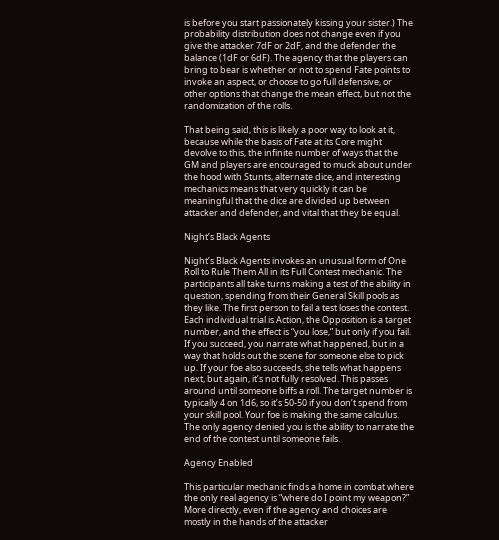is before you start passionately kissing your sister.) The probability distribution does not change even if you give the attacker 7dF or 2dF, and the defender the balance (1dF or 6dF). The agency that the players can bring to bear is whether or not to spend Fate points to invoke an aspect, or choose to go full defensive, or other options that change the mean effect, but not the randomization of the rolls.

That being said, this is likely a poor way to look at it, because while the basis of Fate at its Core might devolve to this, the infinite number of ways that the GM and players are encouraged to muck about under the hood with Stunts, alternate dice, and interesting mechanics means that very quickly it can be meaningful that the dice are divided up between attacker and defender, and vital that they be equal.

Night’s Black Agents

Night’s Black Agents invokes an unusual form of One Roll to Rule Them All in its Full Contest mechanic. The participants all take turns making a test of the ability in question, spending from their General Skill pools as they like. The first person to fail a test loses the contest. Each individual trial is Action, the Opposition is a target number, and the effect is “you lose,” but only if you fail. If you succeed, you narrate what happened, but in a way that holds out the scene for someone else to pick up. If your foe also succeeds, she tells what happens next, but again, it’s not fully resolved. This passes around until someone biffs a roll. The target number is typically 4 on 1d6, so it’s 50-50 if you don’t spend from your skill pool. Your foe is making the same calculus. The only agency denied you is the ability to narrate the end of the contest until someone fails.

Agency Enabled

This particular mechanic finds a home in combat where the only real agency is “where do I point my weapon?” More directly, even if the agency and choices are mostly in the hands of the attacker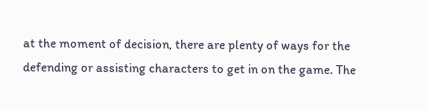at the moment of decision, there are plenty of ways for the defending or assisting characters to get in on the game. The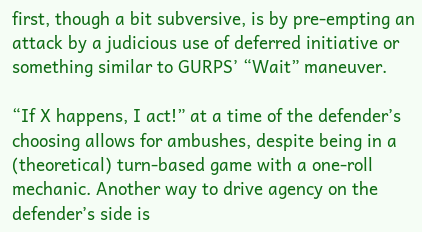first, though a bit subversive, is by pre-empting an attack by a judicious use of deferred initiative or something similar to GURPS’ “Wait” maneuver.

“If X happens, I act!” at a time of the defender’s choosing allows for ambushes, despite being in a (theoretical) turn-based game with a one-roll mechanic. Another way to drive agency on the defender’s side is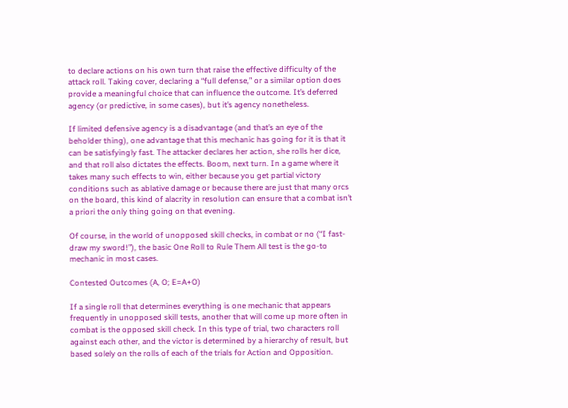to declare actions on his own turn that raise the effective difficulty of the attack roll. Taking cover, declaring a “full defense,” or a similar option does provide a meaningful choice that can influence the outcome. It’s deferred agency (or predictive, in some cases), but it’s agency nonetheless.

If limited defensive agency is a disadvantage (and that’s an eye of the beholder thing), one advantage that this mechanic has going for it is that it can be satisfyingly fast. The attacker declares her action, she rolls her dice, and that roll also dictates the effects. Boom, next turn. In a game where it takes many such effects to win, either because you get partial victory conditions such as ablative damage or because there are just that many orcs on the board, this kind of alacrity in resolution can ensure that a combat isn’t a priori the only thing going on that evening.

Of course, in the world of unopposed skill checks, in combat or no (“I fast-draw my sword!”), the basic One Roll to Rule Them All test is the go-to mechanic in most cases.

Contested Outcomes (A, O; E=A+O)

If a single roll that determines everything is one mechanic that appears frequently in unopposed skill tests, another that will come up more often in combat is the opposed skill check. In this type of trial, two characters roll against each other, and the victor is determined by a hierarchy of result, but based solely on the rolls of each of the trials for Action and Opposition.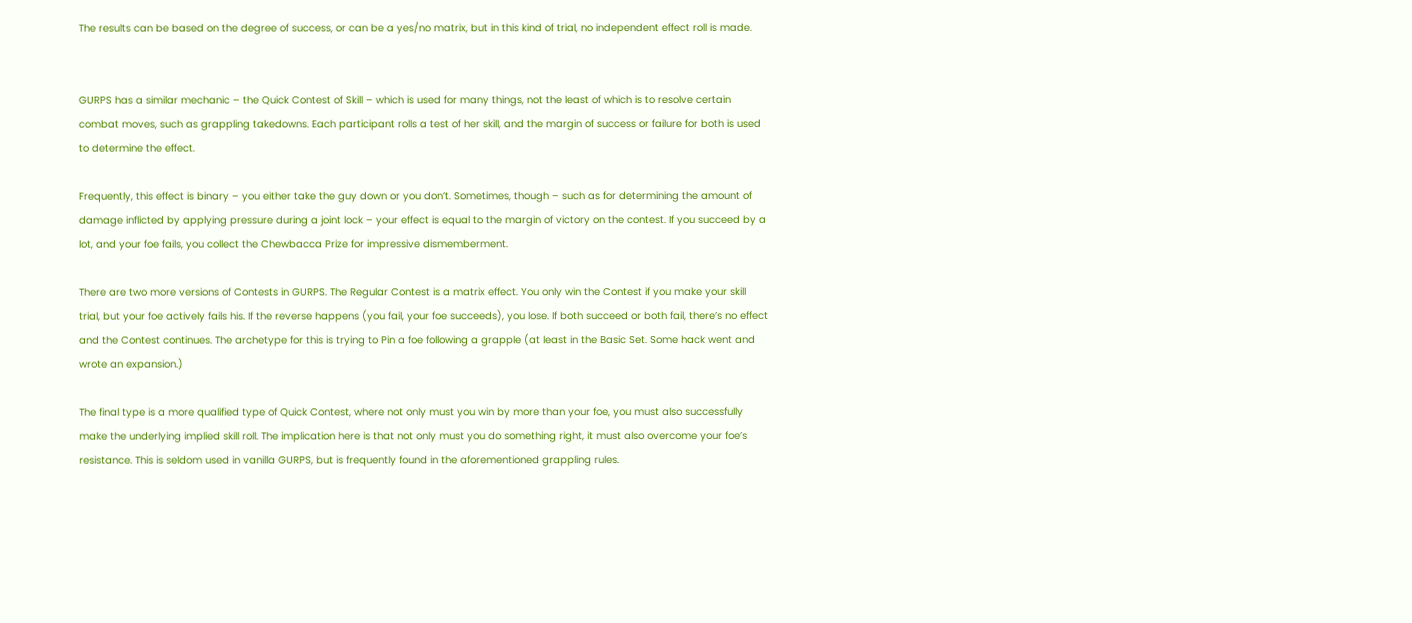The results can be based on the degree of success, or can be a yes/no matrix, but in this kind of trial, no independent effect roll is made.


GURPS has a similar mechanic – the Quick Contest of Skill – which is used for many things, not the least of which is to resolve certain combat moves, such as grappling takedowns. Each participant rolls a test of her skill, and the margin of success or failure for both is used to determine the effect.

Frequently, this effect is binary – you either take the guy down or you don’t. Sometimes, though – such as for determining the amount of damage inflicted by applying pressure during a joint lock – your effect is equal to the margin of victory on the contest. If you succeed by a lot, and your foe fails, you collect the Chewbacca Prize for impressive dismemberment.

There are two more versions of Contests in GURPS. The Regular Contest is a matrix effect. You only win the Contest if you make your skill trial, but your foe actively fails his. If the reverse happens (you fail, your foe succeeds), you lose. If both succeed or both fail, there’s no effect and the Contest continues. The archetype for this is trying to Pin a foe following a grapple (at least in the Basic Set. Some hack went and wrote an expansion.)

The final type is a more qualified type of Quick Contest, where not only must you win by more than your foe, you must also successfully make the underlying implied skill roll. The implication here is that not only must you do something right, it must also overcome your foe’s resistance. This is seldom used in vanilla GURPS, but is frequently found in the aforementioned grappling rules.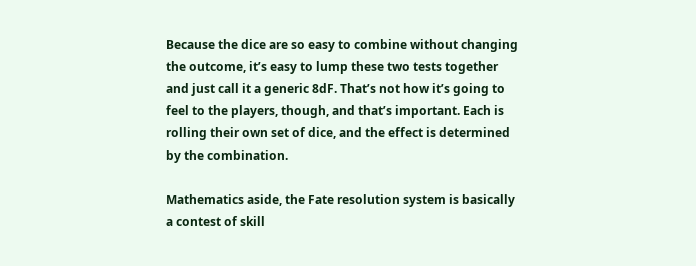Because the dice are so easy to combine without changing the outcome, it’s easy to lump these two tests together and just call it a generic 8dF. That’s not how it’s going to feel to the players, though, and that’s important. Each is rolling their own set of dice, and the effect is determined by the combination.

Mathematics aside, the Fate resolution system is basically a contest of skill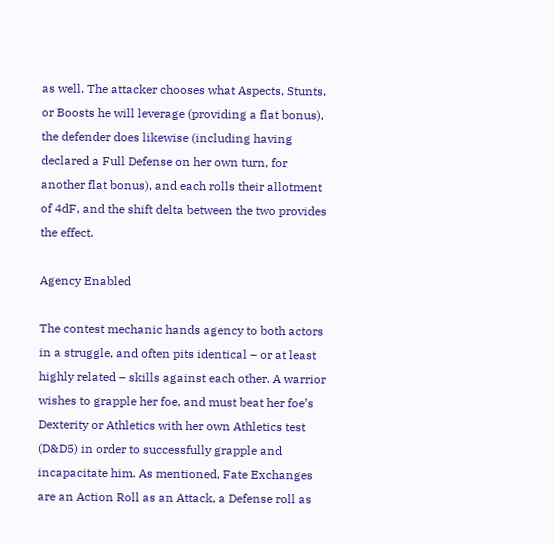as well. The attacker chooses what Aspects, Stunts, or Boosts he will leverage (providing a flat bonus), the defender does likewise (including having declared a Full Defense on her own turn, for another flat bonus), and each rolls their allotment of 4dF, and the shift delta between the two provides the effect.

Agency Enabled

The contest mechanic hands agency to both actors in a struggle, and often pits identical – or at least highly related – skills against each other. A warrior wishes to grapple her foe, and must beat her foe’s Dexterity or Athletics with her own Athletics test (D&D5) in order to successfully grapple and incapacitate him. As mentioned, Fate Exchanges are an Action Roll as an Attack, a Defense roll as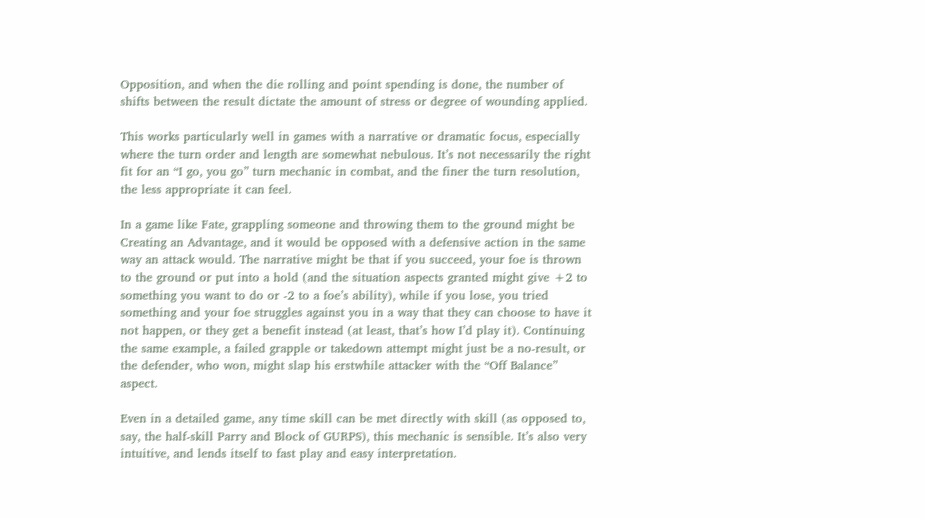Opposition, and when the die rolling and point spending is done, the number of shifts between the result dictate the amount of stress or degree of wounding applied.

This works particularly well in games with a narrative or dramatic focus, especially where the turn order and length are somewhat nebulous. It’s not necessarily the right fit for an “I go, you go” turn mechanic in combat, and the finer the turn resolution, the less appropriate it can feel.

In a game like Fate, grappling someone and throwing them to the ground might be Creating an Advantage, and it would be opposed with a defensive action in the same way an attack would. The narrative might be that if you succeed, your foe is thrown to the ground or put into a hold (and the situation aspects granted might give +2 to something you want to do or -2 to a foe’s ability), while if you lose, you tried something and your foe struggles against you in a way that they can choose to have it not happen, or they get a benefit instead (at least, that’s how I’d play it). Continuing the same example, a failed grapple or takedown attempt might just be a no-result, or the defender, who won, might slap his erstwhile attacker with the “Off Balance” aspect.

Even in a detailed game, any time skill can be met directly with skill (as opposed to, say, the half-skill Parry and Block of GURPS), this mechanic is sensible. It’s also very intuitive, and lends itself to fast play and easy interpretation.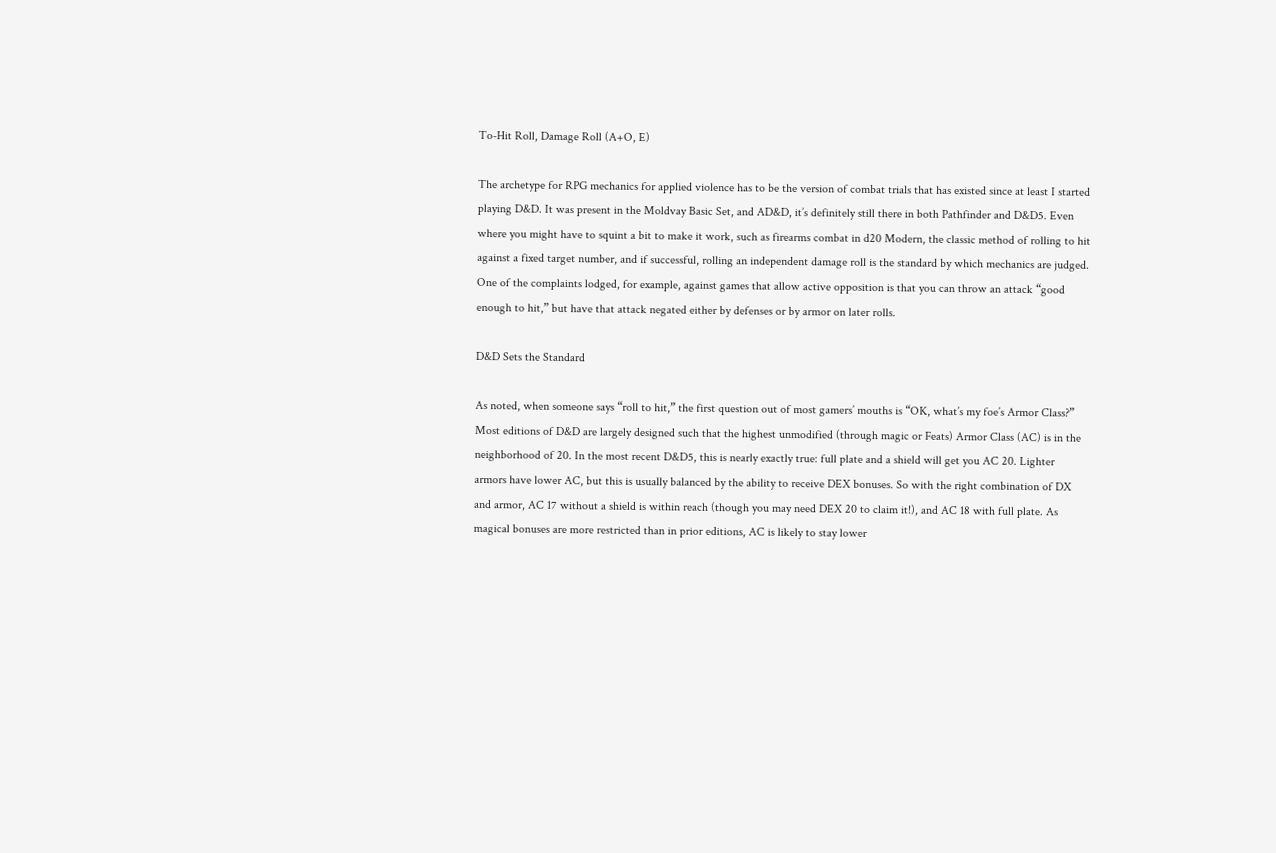To-Hit Roll, Damage Roll (A+O, E)

The archetype for RPG mechanics for applied violence has to be the version of combat trials that has existed since at least I started playing D&D. It was present in the Moldvay Basic Set, and AD&D, it’s definitely still there in both Pathfinder and D&D5. Even where you might have to squint a bit to make it work, such as firearms combat in d20 Modern, the classic method of rolling to hit against a fixed target number, and if successful, rolling an independent damage roll is the standard by which mechanics are judged. One of the complaints lodged, for example, against games that allow active opposition is that you can throw an attack “good enough to hit,” but have that attack negated either by defenses or by armor on later rolls.

D&D Sets the Standard

As noted, when someone says “roll to hit,” the first question out of most gamers’ mouths is “OK, what’s my foe’s Armor Class?” Most editions of D&D are largely designed such that the highest unmodified (through magic or Feats) Armor Class (AC) is in the neighborhood of 20. In the most recent D&D5, this is nearly exactly true: full plate and a shield will get you AC 20. Lighter armors have lower AC, but this is usually balanced by the ability to receive DEX bonuses. So with the right combination of DX and armor, AC 17 without a shield is within reach (though you may need DEX 20 to claim it!), and AC 18 with full plate. As magical bonuses are more restricted than in prior editions, AC is likely to stay lower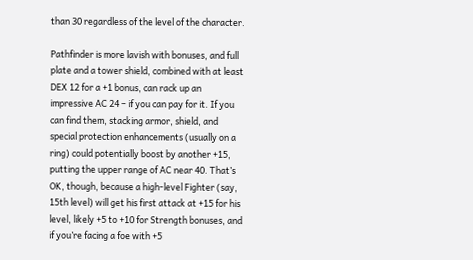than 30 regardless of the level of the character.

Pathfinder is more lavish with bonuses, and full plate and a tower shield, combined with at least DEX 12 for a +1 bonus, can rack up an impressive AC 24 – if you can pay for it. If you can find them, stacking armor, shield, and special protection enhancements (usually on a ring) could potentially boost by another +15, putting the upper range of AC near 40. That’s OK, though, because a high-level Fighter (say, 15th level) will get his first attack at +15 for his level, likely +5 to +10 for Strength bonuses, and if you’re facing a foe with +5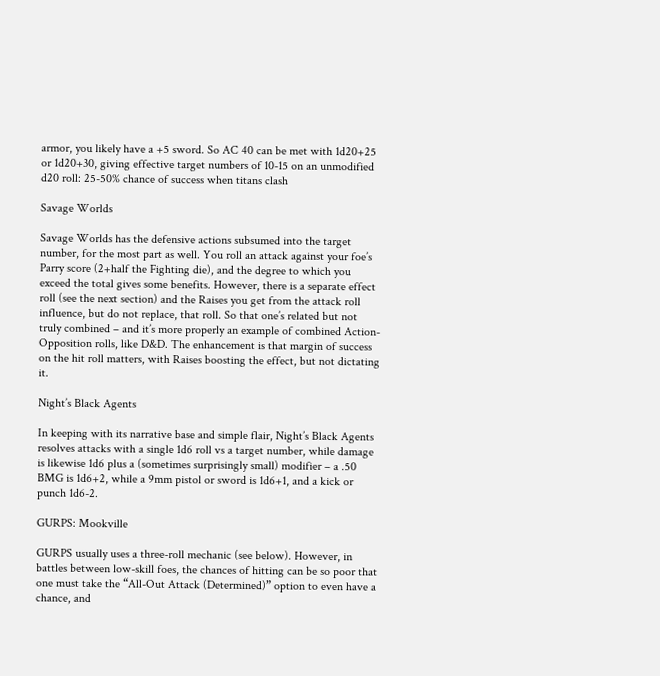armor, you likely have a +5 sword. So AC 40 can be met with 1d20+25 or 1d20+30, giving effective target numbers of 10-15 on an unmodified d20 roll: 25-50% chance of success when titans clash

Savage Worlds

Savage Worlds has the defensive actions subsumed into the target number, for the most part as well. You roll an attack against your foe’s Parry score (2+half the Fighting die), and the degree to which you exceed the total gives some benefits. However, there is a separate effect roll (see the next section) and the Raises you get from the attack roll influence, but do not replace, that roll. So that one’s related but not truly combined – and it’s more properly an example of combined Action-Opposition rolls, like D&D. The enhancement is that margin of success on the hit roll matters, with Raises boosting the effect, but not dictating it.

Night’s Black Agents

In keeping with its narrative base and simple flair, Night’s Black Agents resolves attacks with a single 1d6 roll vs a target number, while damage is likewise 1d6 plus a (sometimes surprisingly small) modifier – a .50 BMG is 1d6+2, while a 9mm pistol or sword is 1d6+1, and a kick or punch 1d6-2.

GURPS: Mookville

GURPS usually uses a three-roll mechanic (see below). However, in battles between low-skill foes, the chances of hitting can be so poor that one must take the “All-Out Attack (Determined)” option to even have a chance, and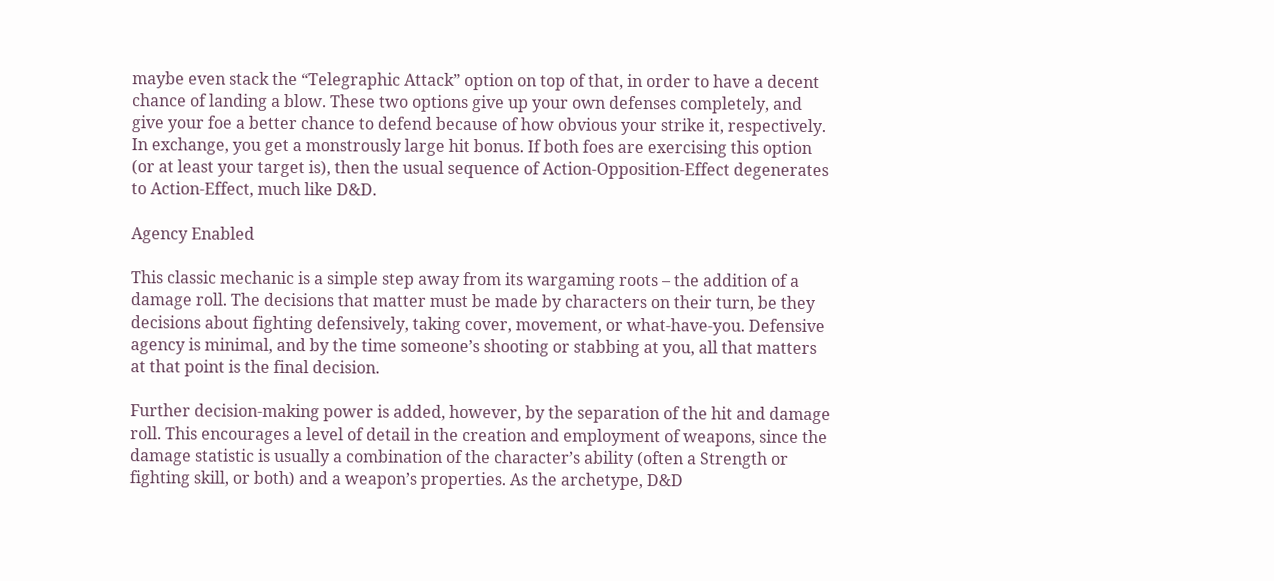maybe even stack the “Telegraphic Attack” option on top of that, in order to have a decent chance of landing a blow. These two options give up your own defenses completely, and give your foe a better chance to defend because of how obvious your strike it, respectively. In exchange, you get a monstrously large hit bonus. If both foes are exercising this option (or at least your target is), then the usual sequence of Action-Opposition-Effect degenerates to Action-Effect, much like D&D.

Agency Enabled

This classic mechanic is a simple step away from its wargaming roots – the addition of a damage roll. The decisions that matter must be made by characters on their turn, be they decisions about fighting defensively, taking cover, movement, or what-have-you. Defensive agency is minimal, and by the time someone’s shooting or stabbing at you, all that matters at that point is the final decision.

Further decision-making power is added, however, by the separation of the hit and damage roll. This encourages a level of detail in the creation and employment of weapons, since the damage statistic is usually a combination of the character’s ability (often a Strength or fighting skill, or both) and a weapon’s properties. As the archetype, D&D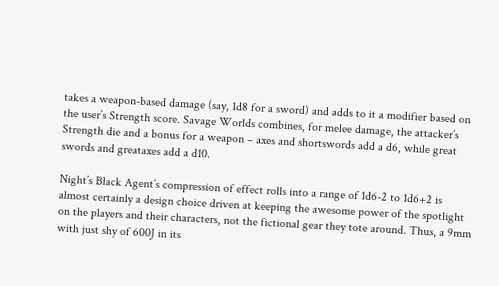takes a weapon-based damage (say, 1d8 for a sword) and adds to it a modifier based on the user’s Strength score. Savage Worlds combines, for melee damage, the attacker’s Strength die and a bonus for a weapon – axes and shortswords add a d6, while great swords and greataxes add a d10.

Night’s Black Agent’s compression of effect rolls into a range of 1d6-2 to 1d6+2 is almost certainly a design choice driven at keeping the awesome power of the spotlight on the players and their characters, not the fictional gear they tote around. Thus, a 9mm with just shy of 600J in its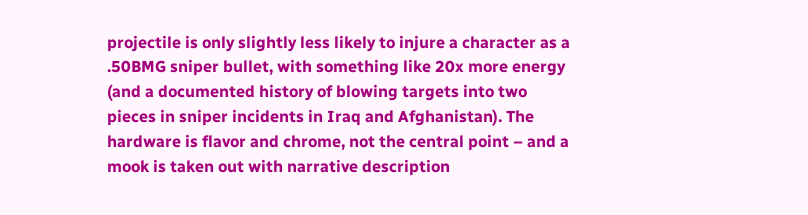projectile is only slightly less likely to injure a character as a .50BMG sniper bullet, with something like 20x more energy (and a documented history of blowing targets into two pieces in sniper incidents in Iraq and Afghanistan). The hardware is flavor and chrome, not the central point – and a mook is taken out with narrative description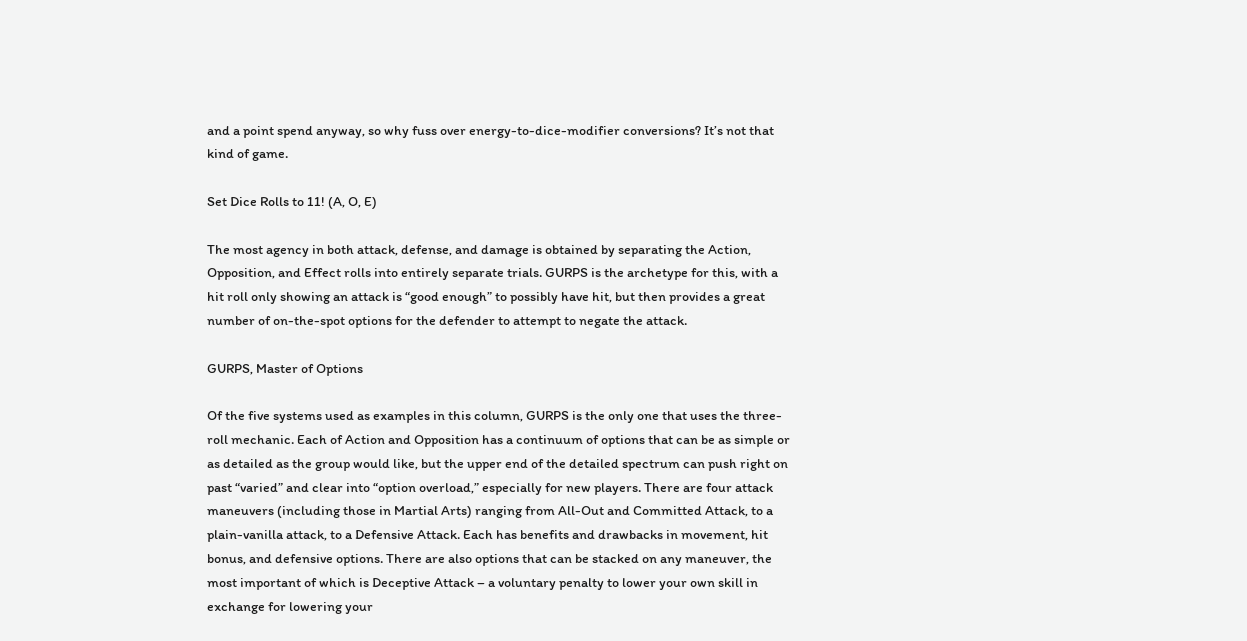and a point spend anyway, so why fuss over energy-to-dice-modifier conversions? It’s not that kind of game.

Set Dice Rolls to 11! (A, O, E)

The most agency in both attack, defense, and damage is obtained by separating the Action, Opposition, and Effect rolls into entirely separate trials. GURPS is the archetype for this, with a hit roll only showing an attack is “good enough” to possibly have hit, but then provides a great number of on-the-spot options for the defender to attempt to negate the attack.

GURPS, Master of Options

Of the five systems used as examples in this column, GURPS is the only one that uses the three-roll mechanic. Each of Action and Opposition has a continuum of options that can be as simple or as detailed as the group would like, but the upper end of the detailed spectrum can push right on past “varied” and clear into “option overload,” especially for new players. There are four attack maneuvers (including those in Martial Arts) ranging from All-Out and Committed Attack, to a plain-vanilla attack, to a Defensive Attack. Each has benefits and drawbacks in movement, hit bonus, and defensive options. There are also options that can be stacked on any maneuver, the most important of which is Deceptive Attack – a voluntary penalty to lower your own skill in exchange for lowering your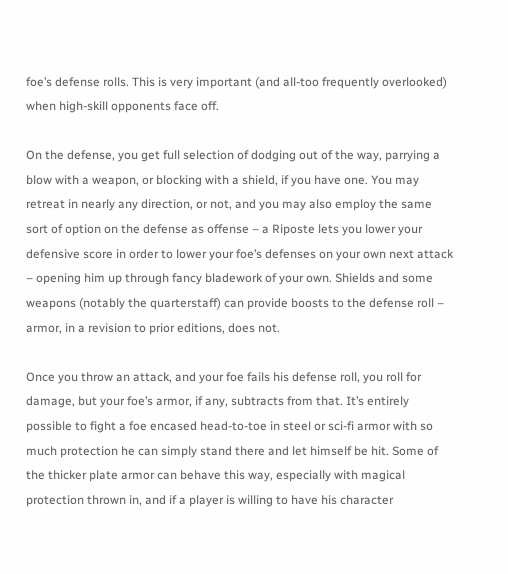foe’s defense rolls. This is very important (and all-too frequently overlooked) when high-skill opponents face off.

On the defense, you get full selection of dodging out of the way, parrying a blow with a weapon, or blocking with a shield, if you have one. You may retreat in nearly any direction, or not, and you may also employ the same sort of option on the defense as offense – a Riposte lets you lower your defensive score in order to lower your foe’s defenses on your own next attack – opening him up through fancy bladework of your own. Shields and some weapons (notably the quarterstaff) can provide boosts to the defense roll – armor, in a revision to prior editions, does not.

Once you throw an attack, and your foe fails his defense roll, you roll for damage, but your foe’s armor, if any, subtracts from that. It’s entirely possible to fight a foe encased head-to-toe in steel or sci-fi armor with so much protection he can simply stand there and let himself be hit. Some of the thicker plate armor can behave this way, especially with magical protection thrown in, and if a player is willing to have his character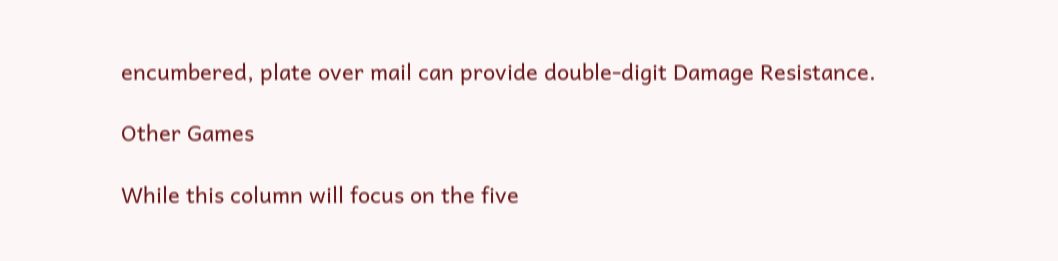encumbered, plate over mail can provide double-digit Damage Resistance.

Other Games

While this column will focus on the five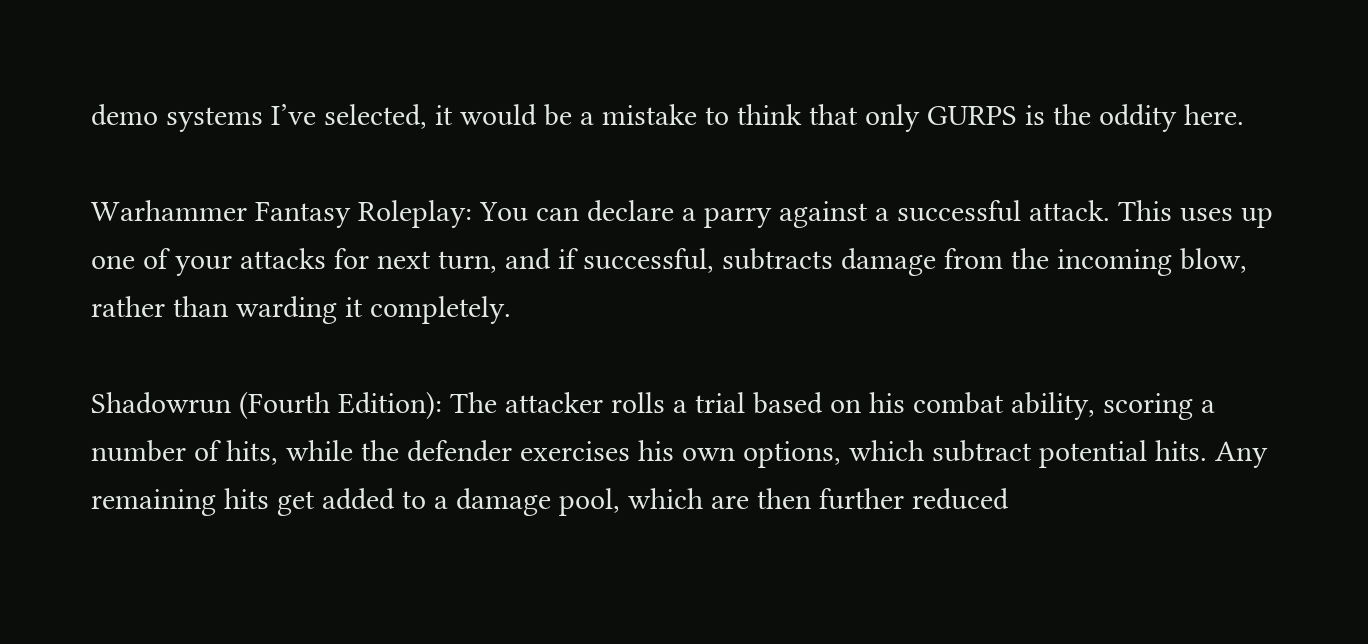demo systems I’ve selected, it would be a mistake to think that only GURPS is the oddity here.

Warhammer Fantasy Roleplay: You can declare a parry against a successful attack. This uses up one of your attacks for next turn, and if successful, subtracts damage from the incoming blow, rather than warding it completely.

Shadowrun (Fourth Edition): The attacker rolls a trial based on his combat ability, scoring a number of hits, while the defender exercises his own options, which subtract potential hits. Any remaining hits get added to a damage pool, which are then further reduced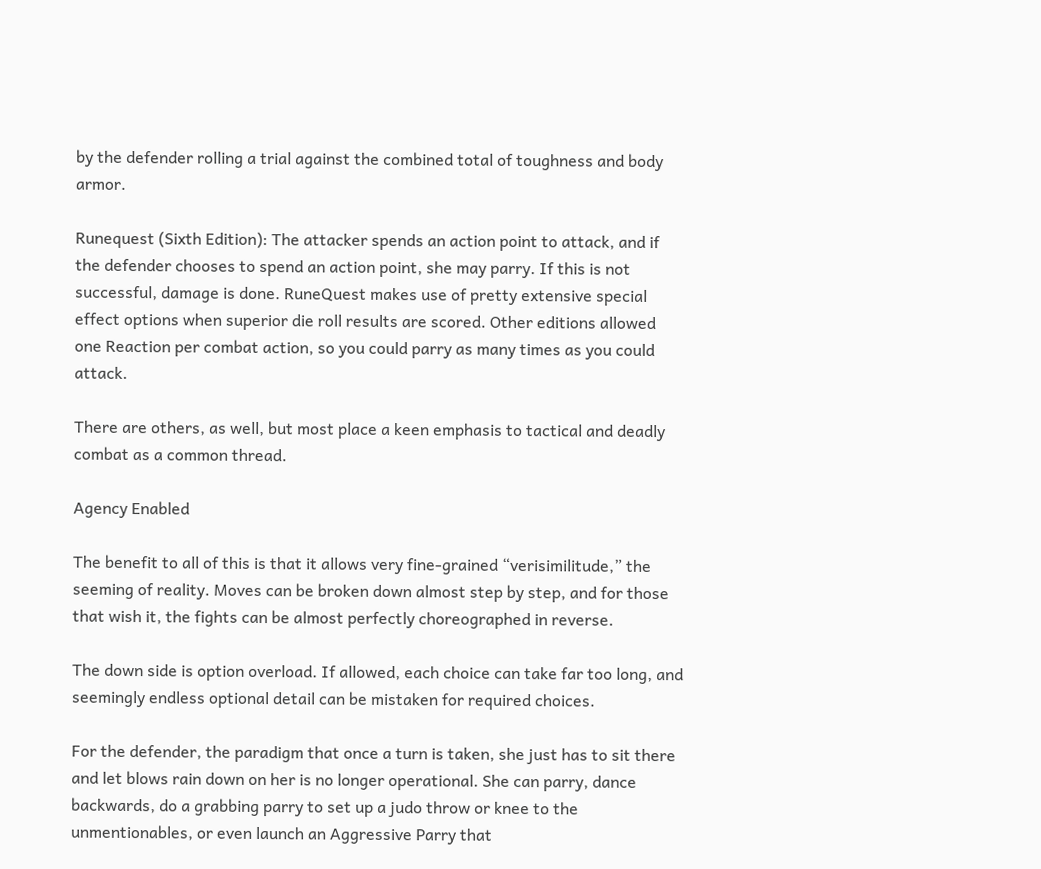by the defender rolling a trial against the combined total of toughness and body armor.

Runequest (Sixth Edition): The attacker spends an action point to attack, and if the defender chooses to spend an action point, she may parry. If this is not successful, damage is done. RuneQuest makes use of pretty extensive special effect options when superior die roll results are scored. Other editions allowed one Reaction per combat action, so you could parry as many times as you could attack.

There are others, as well, but most place a keen emphasis to tactical and deadly combat as a common thread.

Agency Enabled

The benefit to all of this is that it allows very fine-grained “verisimilitude,” the seeming of reality. Moves can be broken down almost step by step, and for those that wish it, the fights can be almost perfectly choreographed in reverse.

The down side is option overload. If allowed, each choice can take far too long, and seemingly endless optional detail can be mistaken for required choices.

For the defender, the paradigm that once a turn is taken, she just has to sit there and let blows rain down on her is no longer operational. She can parry, dance backwards, do a grabbing parry to set up a judo throw or knee to the unmentionables, or even launch an Aggressive Parry that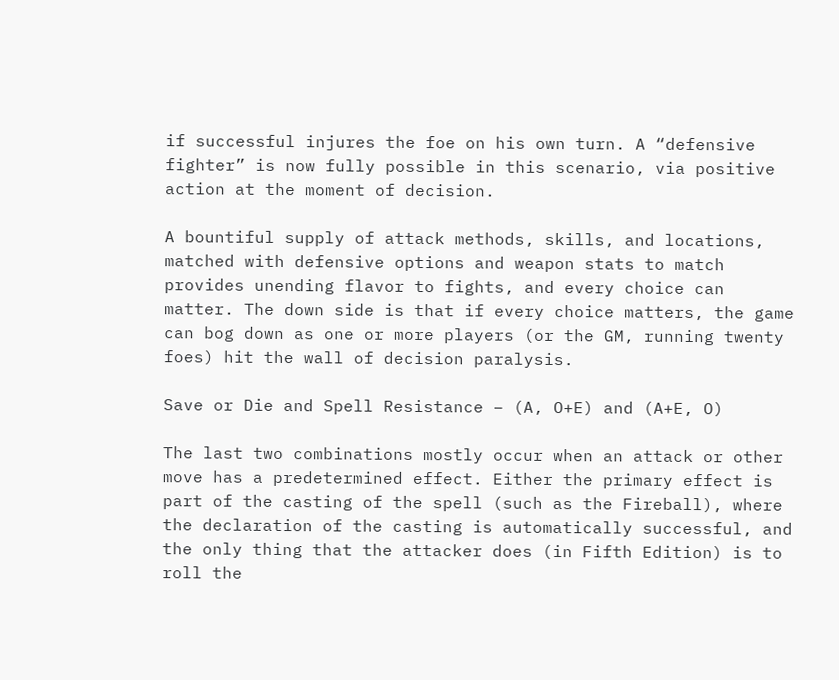if successful injures the foe on his own turn. A “defensive fighter” is now fully possible in this scenario, via positive action at the moment of decision.

A bountiful supply of attack methods, skills, and locations, matched with defensive options and weapon stats to match provides unending flavor to fights, and every choice can matter. The down side is that if every choice matters, the game can bog down as one or more players (or the GM, running twenty foes) hit the wall of decision paralysis.

Save or Die and Spell Resistance – (A, O+E) and (A+E, O)

The last two combinations mostly occur when an attack or other move has a predetermined effect. Either the primary effect is part of the casting of the spell (such as the Fireball), where the declaration of the casting is automatically successful, and the only thing that the attacker does (in Fifth Edition) is to roll the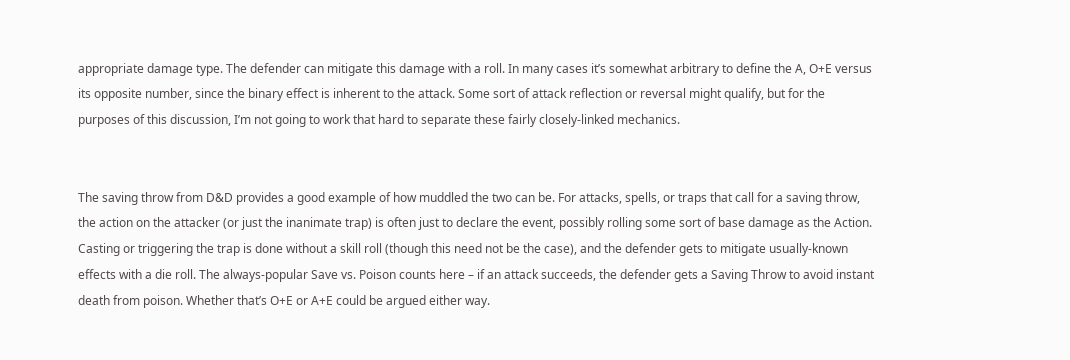appropriate damage type. The defender can mitigate this damage with a roll. In many cases it’s somewhat arbitrary to define the A, O+E versus its opposite number, since the binary effect is inherent to the attack. Some sort of attack reflection or reversal might qualify, but for the purposes of this discussion, I’m not going to work that hard to separate these fairly closely-linked mechanics.


The saving throw from D&D provides a good example of how muddled the two can be. For attacks, spells, or traps that call for a saving throw, the action on the attacker (or just the inanimate trap) is often just to declare the event, possibly rolling some sort of base damage as the Action. Casting or triggering the trap is done without a skill roll (though this need not be the case), and the defender gets to mitigate usually-known effects with a die roll. The always-popular Save vs. Poison counts here – if an attack succeeds, the defender gets a Saving Throw to avoid instant death from poison. Whether that’s O+E or A+E could be argued either way.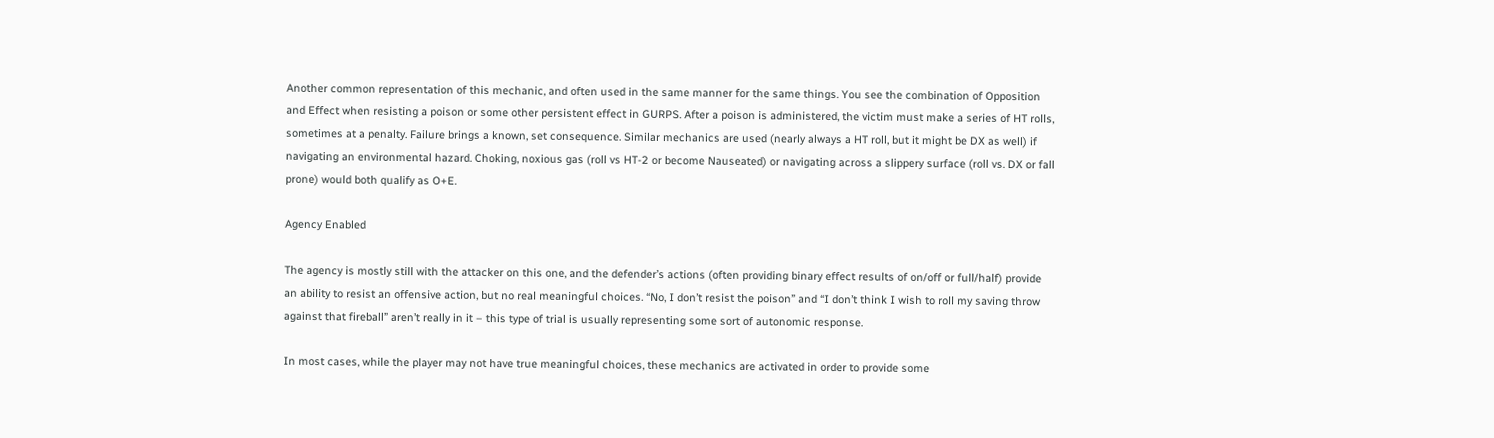Another common representation of this mechanic, and often used in the same manner for the same things. You see the combination of Opposition and Effect when resisting a poison or some other persistent effect in GURPS. After a poison is administered, the victim must make a series of HT rolls, sometimes at a penalty. Failure brings a known, set consequence. Similar mechanics are used (nearly always a HT roll, but it might be DX as well) if navigating an environmental hazard. Choking, noxious gas (roll vs HT-2 or become Nauseated) or navigating across a slippery surface (roll vs. DX or fall prone) would both qualify as O+E.

Agency Enabled

The agency is mostly still with the attacker on this one, and the defender’s actions (often providing binary effect results of on/off or full/half) provide an ability to resist an offensive action, but no real meaningful choices. “No, I don’t resist the poison” and “I don’t think I wish to roll my saving throw against that fireball” aren’t really in it – this type of trial is usually representing some sort of autonomic response.

In most cases, while the player may not have true meaningful choices, these mechanics are activated in order to provide some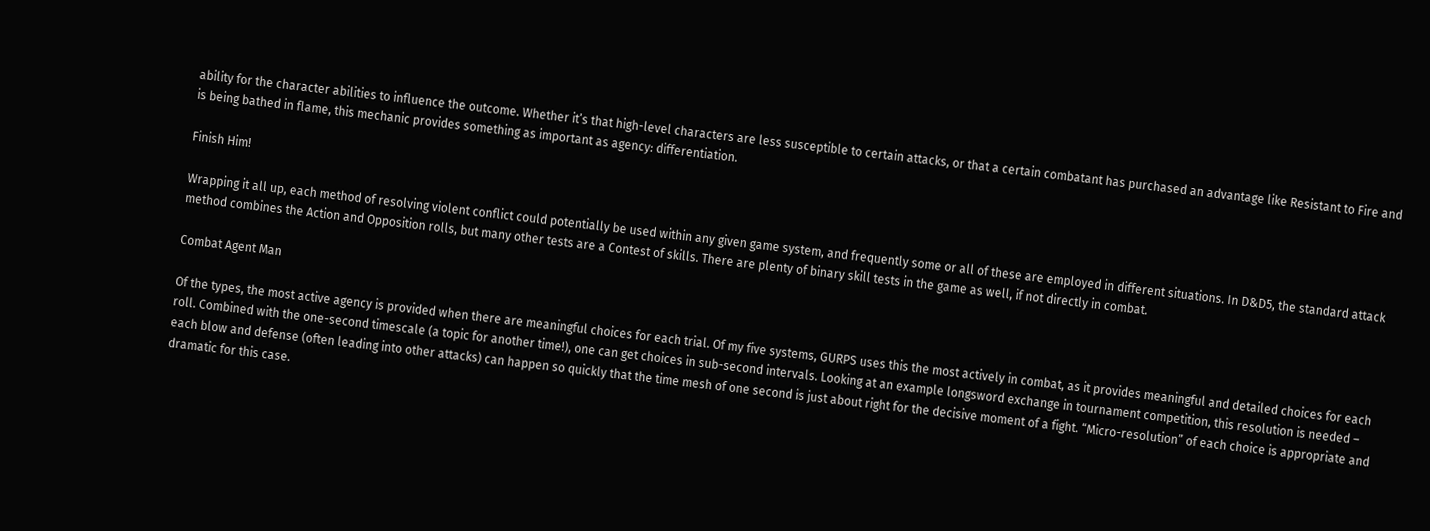ability for the character abilities to influence the outcome. Whether it’s that high-level characters are less susceptible to certain attacks, or that a certain combatant has purchased an advantage like Resistant to Fire and is being bathed in flame, this mechanic provides something as important as agency: differentiation.

Finish Him!

Wrapping it all up, each method of resolving violent conflict could potentially be used within any given game system, and frequently some or all of these are employed in different situations. In D&D5, the standard attack method combines the Action and Opposition rolls, but many other tests are a Contest of skills. There are plenty of binary skill tests in the game as well, if not directly in combat.

Combat Agent Man

Of the types, the most active agency is provided when there are meaningful choices for each trial. Of my five systems, GURPS uses this the most actively in combat, as it provides meaningful and detailed choices for each roll. Combined with the one-second timescale (a topic for another time!), one can get choices in sub-second intervals. Looking at an example longsword exchange in tournament competition, this resolution is needed – each blow and defense (often leading into other attacks) can happen so quickly that the time mesh of one second is just about right for the decisive moment of a fight. “Micro-resolution” of each choice is appropriate and dramatic for this case.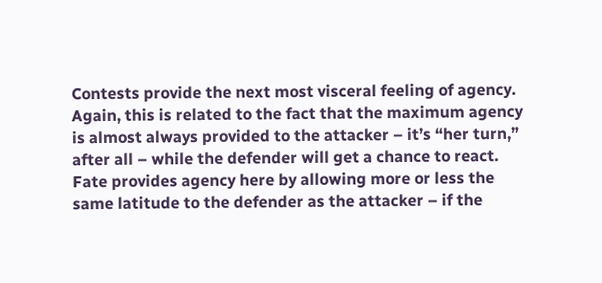Contests provide the next most visceral feeling of agency. Again, this is related to the fact that the maximum agency is almost always provided to the attacker – it’s “her turn,” after all – while the defender will get a chance to react. Fate provides agency here by allowing more or less the same latitude to the defender as the attacker – if the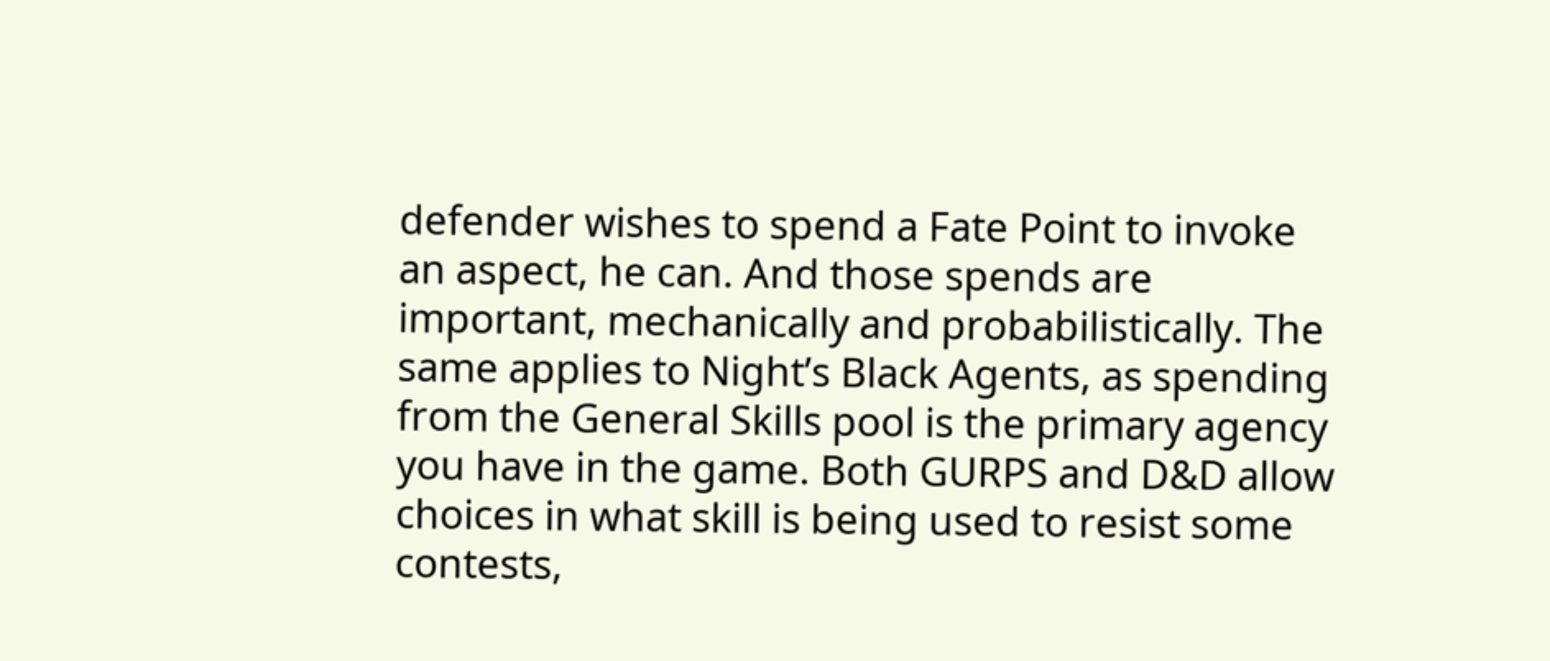defender wishes to spend a Fate Point to invoke an aspect, he can. And those spends are important, mechanically and probabilistically. The same applies to Night’s Black Agents, as spending from the General Skills pool is the primary agency you have in the game. Both GURPS and D&D allow choices in what skill is being used to resist some contests,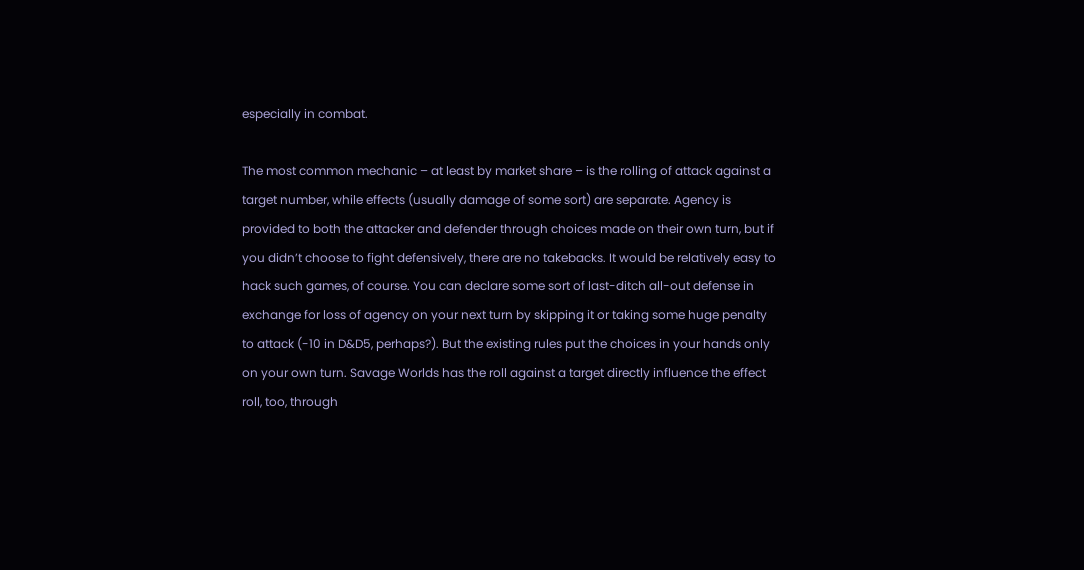especially in combat.

The most common mechanic – at least by market share – is the rolling of attack against a target number, while effects (usually damage of some sort) are separate. Agency is provided to both the attacker and defender through choices made on their own turn, but if you didn’t choose to fight defensively, there are no takebacks. It would be relatively easy to hack such games, of course. You can declare some sort of last-ditch all-out defense in exchange for loss of agency on your next turn by skipping it or taking some huge penalty to attack (-10 in D&D5, perhaps?). But the existing rules put the choices in your hands only on your own turn. Savage Worlds has the roll against a target directly influence the effect roll, too, through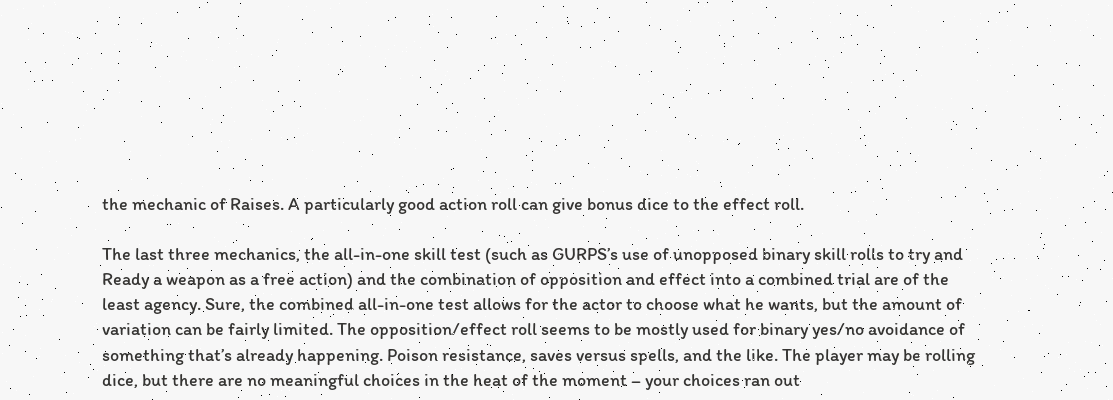the mechanic of Raises. A particularly good action roll can give bonus dice to the effect roll.

The last three mechanics, the all-in-one skill test (such as GURPS’s use of unopposed binary skill rolls to try and Ready a weapon as a free action) and the combination of opposition and effect into a combined trial are of the least agency. Sure, the combined all-in-one test allows for the actor to choose what he wants, but the amount of variation can be fairly limited. The opposition/effect roll seems to be mostly used for binary yes/no avoidance of something that’s already happening. Poison resistance, saves versus spells, and the like. The player may be rolling dice, but there are no meaningful choices in the heat of the moment – your choices ran out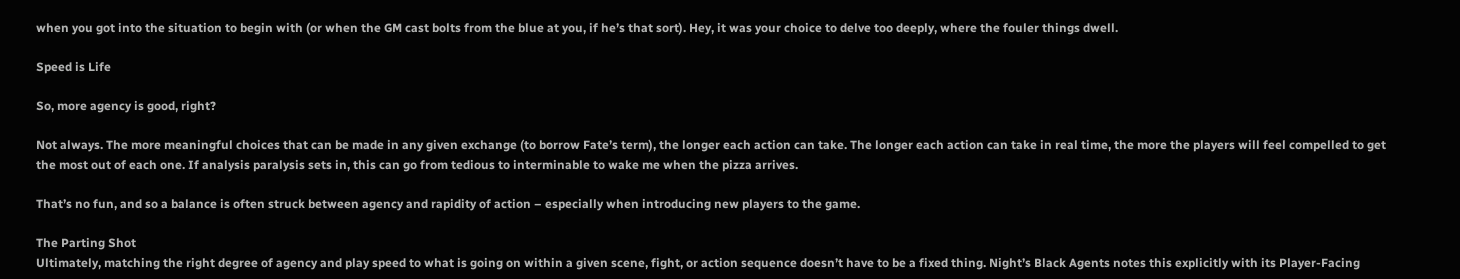when you got into the situation to begin with (or when the GM cast bolts from the blue at you, if he’s that sort). Hey, it was your choice to delve too deeply, where the fouler things dwell.

Speed is Life

So, more agency is good, right?

Not always. The more meaningful choices that can be made in any given exchange (to borrow Fate’s term), the longer each action can take. The longer each action can take in real time, the more the players will feel compelled to get the most out of each one. If analysis paralysis sets in, this can go from tedious to interminable to wake me when the pizza arrives.

That’s no fun, and so a balance is often struck between agency and rapidity of action – especially when introducing new players to the game.

The Parting Shot
Ultimately, matching the right degree of agency and play speed to what is going on within a given scene, fight, or action sequence doesn’t have to be a fixed thing. Night’s Black Agents notes this explicitly with its Player-Facing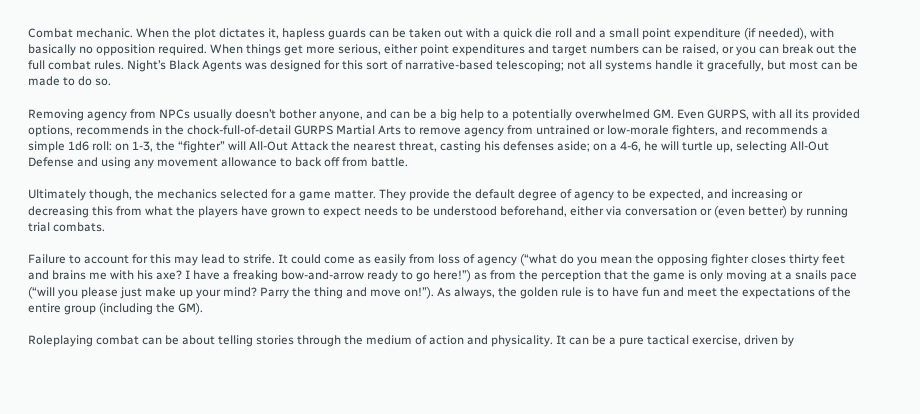Combat mechanic. When the plot dictates it, hapless guards can be taken out with a quick die roll and a small point expenditure (if needed), with basically no opposition required. When things get more serious, either point expenditures and target numbers can be raised, or you can break out the full combat rules. Night’s Black Agents was designed for this sort of narrative-based telescoping; not all systems handle it gracefully, but most can be made to do so.

Removing agency from NPCs usually doesn’t bother anyone, and can be a big help to a potentially overwhelmed GM. Even GURPS, with all its provided options, recommends in the chock-full-of-detail GURPS Martial Arts to remove agency from untrained or low-morale fighters, and recommends a simple 1d6 roll: on 1-3, the “fighter” will All-Out Attack the nearest threat, casting his defenses aside; on a 4-6, he will turtle up, selecting All-Out Defense and using any movement allowance to back off from battle.

Ultimately though, the mechanics selected for a game matter. They provide the default degree of agency to be expected, and increasing or decreasing this from what the players have grown to expect needs to be understood beforehand, either via conversation or (even better) by running trial combats.

Failure to account for this may lead to strife. It could come as easily from loss of agency (“what do you mean the opposing fighter closes thirty feet and brains me with his axe? I have a freaking bow-and-arrow ready to go here!”) as from the perception that the game is only moving at a snails pace (“will you please just make up your mind? Parry the thing and move on!”). As always, the golden rule is to have fun and meet the expectations of the entire group (including the GM).

Roleplaying combat can be about telling stories through the medium of action and physicality. It can be a pure tactical exercise, driven by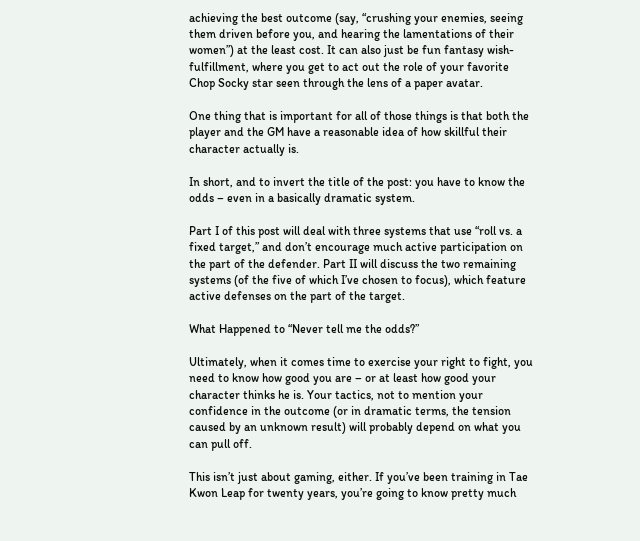achieving the best outcome (say, “crushing your enemies, seeing them driven before you, and hearing the lamentations of their women”) at the least cost. It can also just be fun fantasy wish-fulfillment, where you get to act out the role of your favorite Chop Socky star seen through the lens of a paper avatar.

One thing that is important for all of those things is that both the player and the GM have a reasonable idea of how skillful their character actually is.

In short, and to invert the title of the post: you have to know the odds – even in a basically dramatic system.

Part I of this post will deal with three systems that use “roll vs. a fixed target,” and don’t encourage much active participation on the part of the defender. Part II will discuss the two remaining systems (of the five of which I’ve chosen to focus), which feature active defenses on the part of the target.

What Happened to “Never tell me the odds?”

Ultimately, when it comes time to exercise your right to fight, you need to know how good you are – or at least how good your character thinks he is. Your tactics, not to mention your confidence in the outcome (or in dramatic terms, the tension caused by an unknown result) will probably depend on what you can pull off.

This isn’t just about gaming, either. If you’ve been training in Tae Kwon Leap for twenty years, you’re going to know pretty much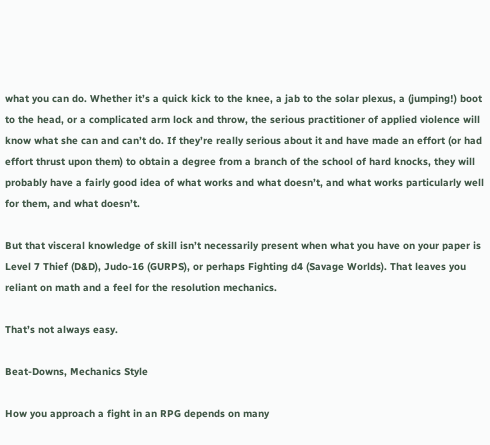what you can do. Whether it’s a quick kick to the knee, a jab to the solar plexus, a (jumping!) boot to the head, or a complicated arm lock and throw, the serious practitioner of applied violence will know what she can and can’t do. If they’re really serious about it and have made an effort (or had effort thrust upon them) to obtain a degree from a branch of the school of hard knocks, they will probably have a fairly good idea of what works and what doesn’t, and what works particularly well for them, and what doesn’t.

But that visceral knowledge of skill isn’t necessarily present when what you have on your paper is Level 7 Thief (D&D), Judo-16 (GURPS), or perhaps Fighting d4 (Savage Worlds). That leaves you reliant on math and a feel for the resolution mechanics.

That’s not always easy.

Beat-Downs, Mechanics Style

How you approach a fight in an RPG depends on many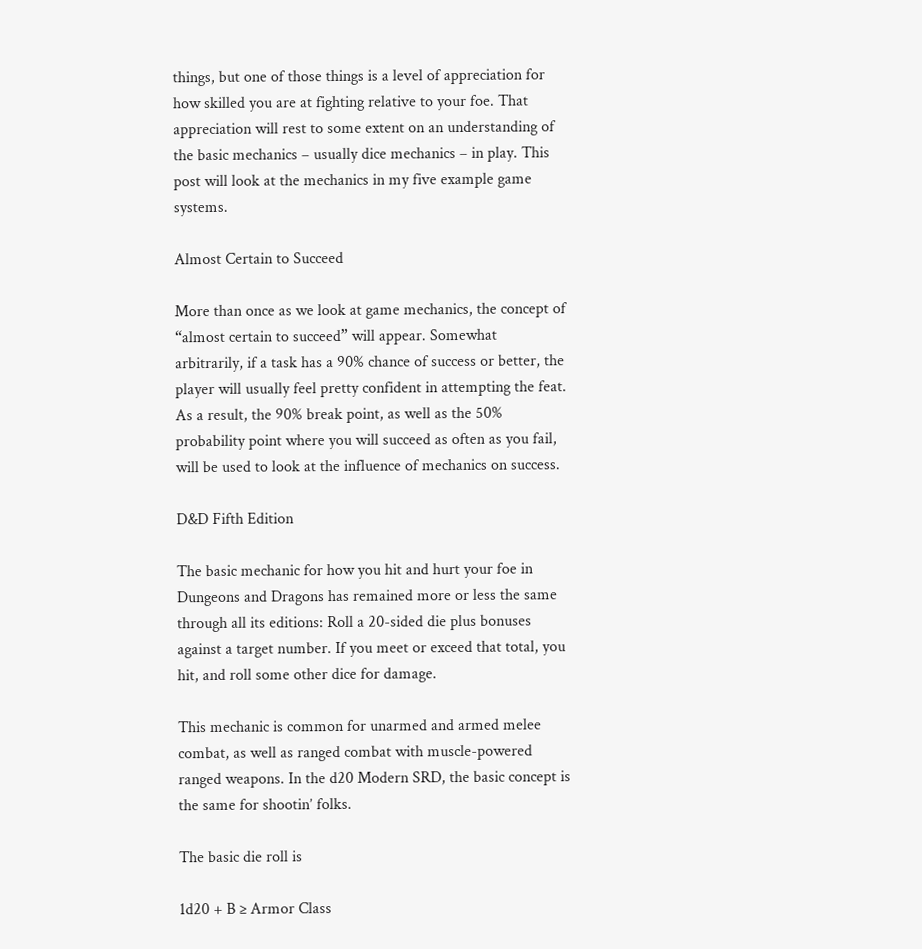things, but one of those things is a level of appreciation for how skilled you are at fighting relative to your foe. That appreciation will rest to some extent on an understanding of the basic mechanics – usually dice mechanics – in play. This post will look at the mechanics in my five example game systems.

Almost Certain to Succeed

More than once as we look at game mechanics, the concept of “almost certain to succeed” will appear. Somewhat arbitrarily, if a task has a 90% chance of success or better, the player will usually feel pretty confident in attempting the feat. As a result, the 90% break point, as well as the 50% probability point where you will succeed as often as you fail, will be used to look at the influence of mechanics on success.

D&D Fifth Edition

The basic mechanic for how you hit and hurt your foe in Dungeons and Dragons has remained more or less the same through all its editions: Roll a 20-sided die plus bonuses against a target number. If you meet or exceed that total, you hit, and roll some other dice for damage.

This mechanic is common for unarmed and armed melee combat, as well as ranged combat with muscle-powered ranged weapons. In the d20 Modern SRD, the basic concept is the same for shootin’ folks.

The basic die roll is

1d20 + B ≥ Armor Class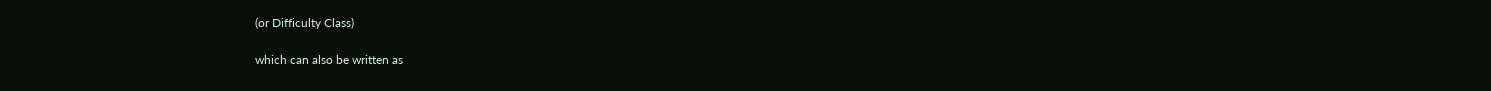(or Difficulty Class)

which can also be written as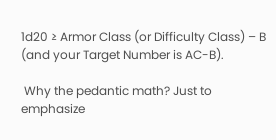1d20 ≥ Armor Class (or Difficulty Class) – B (and your Target Number is AC-B).

 Why the pedantic math? Just to emphasize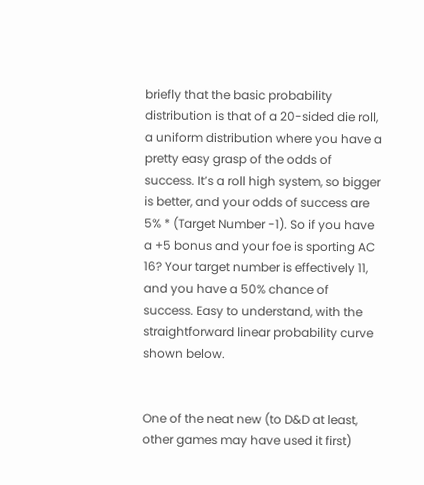briefly that the basic probability distribution is that of a 20-sided die roll, a uniform distribution where you have a pretty easy grasp of the odds of success. It’s a roll high system, so bigger is better, and your odds of success are 5% * (Target Number -1). So if you have a +5 bonus and your foe is sporting AC 16? Your target number is effectively 11, and you have a 50% chance of success. Easy to understand, with the straightforward linear probability curve shown below.


One of the neat new (to D&D at least, other games may have used it first)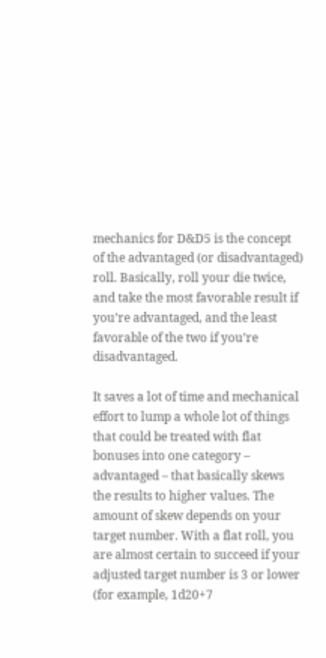mechanics for D&D5 is the concept of the advantaged (or disadvantaged) roll. Basically, roll your die twice, and take the most favorable result if you’re advantaged, and the least favorable of the two if you’re disadvantaged.

It saves a lot of time and mechanical effort to lump a whole lot of things that could be treated with flat bonuses into one category – advantaged – that basically skews the results to higher values. The amount of skew depends on your target number. With a flat roll, you are almost certain to succeed if your adjusted target number is 3 or lower (for example, 1d20+7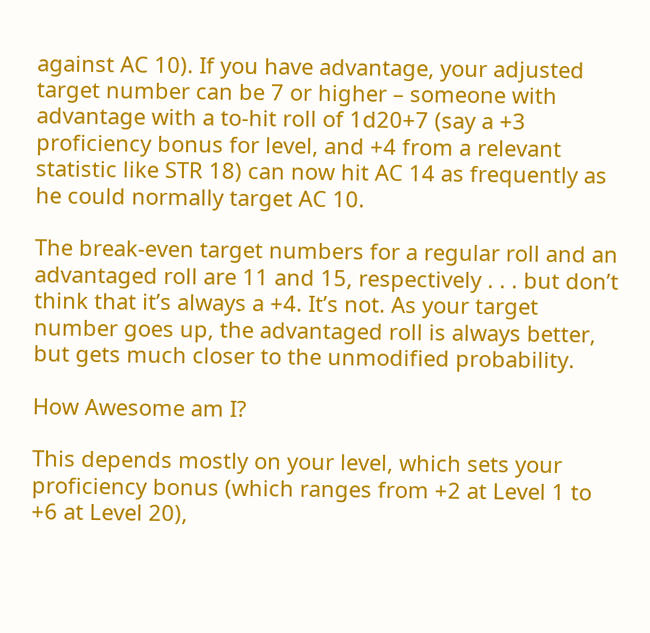against AC 10). If you have advantage, your adjusted target number can be 7 or higher – someone with advantage with a to-hit roll of 1d20+7 (say a +3 proficiency bonus for level, and +4 from a relevant statistic like STR 18) can now hit AC 14 as frequently as he could normally target AC 10.

The break-even target numbers for a regular roll and an advantaged roll are 11 and 15, respectively . . . but don’t think that it’s always a +4. It’s not. As your target number goes up, the advantaged roll is always better, but gets much closer to the unmodified probability.

How Awesome am I?

This depends mostly on your level, which sets your proficiency bonus (which ranges from +2 at Level 1 to +6 at Level 20),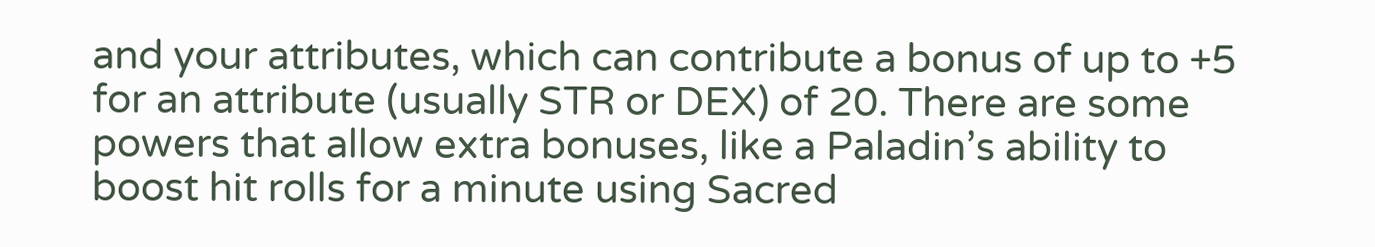and your attributes, which can contribute a bonus of up to +5 for an attribute (usually STR or DEX) of 20. There are some powers that allow extra bonuses, like a Paladin’s ability to boost hit rolls for a minute using Sacred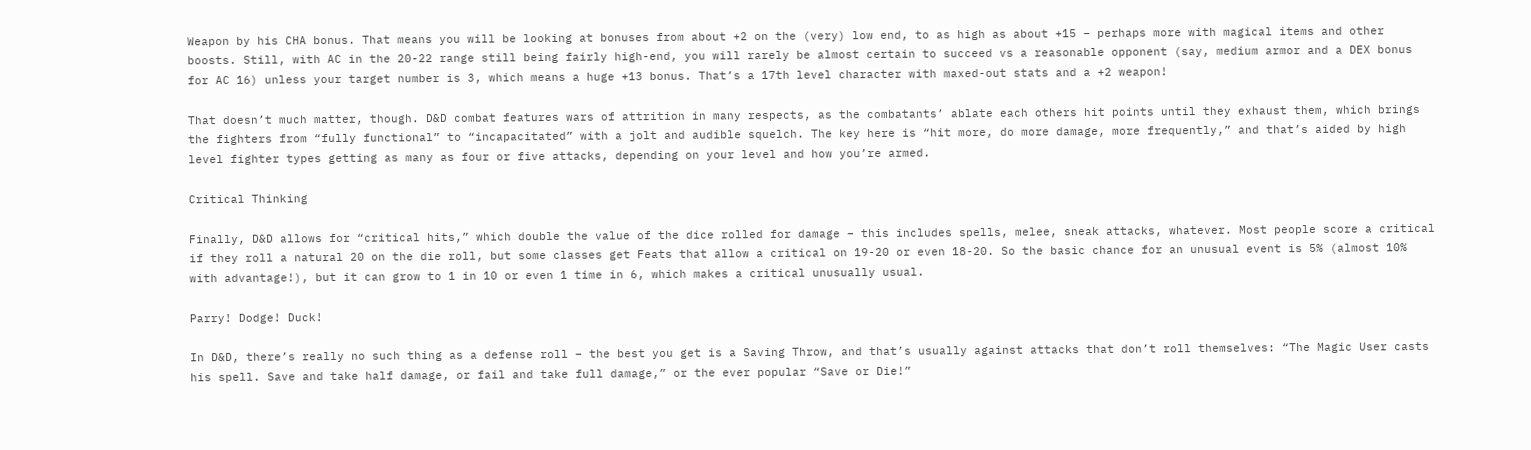Weapon by his CHA bonus. That means you will be looking at bonuses from about +2 on the (very) low end, to as high as about +15 – perhaps more with magical items and other boosts. Still, with AC in the 20-22 range still being fairly high-end, you will rarely be almost certain to succeed vs a reasonable opponent (say, medium armor and a DEX bonus for AC 16) unless your target number is 3, which means a huge +13 bonus. That’s a 17th level character with maxed-out stats and a +2 weapon!

That doesn’t much matter, though. D&D combat features wars of attrition in many respects, as the combatants’ ablate each others hit points until they exhaust them, which brings the fighters from “fully functional” to “incapacitated” with a jolt and audible squelch. The key here is “hit more, do more damage, more frequently,” and that’s aided by high level fighter types getting as many as four or five attacks, depending on your level and how you’re armed.

Critical Thinking

Finally, D&D allows for “critical hits,” which double the value of the dice rolled for damage – this includes spells, melee, sneak attacks, whatever. Most people score a critical if they roll a natural 20 on the die roll, but some classes get Feats that allow a critical on 19-20 or even 18-20. So the basic chance for an unusual event is 5% (almost 10% with advantage!), but it can grow to 1 in 10 or even 1 time in 6, which makes a critical unusually usual.

Parry! Dodge! Duck!

In D&D, there’s really no such thing as a defense roll – the best you get is a Saving Throw, and that’s usually against attacks that don’t roll themselves: “The Magic User casts his spell. Save and take half damage, or fail and take full damage,” or the ever popular “Save or Die!”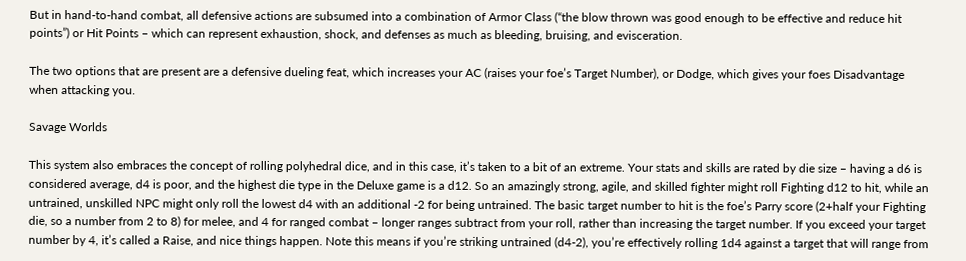But in hand-to-hand combat, all defensive actions are subsumed into a combination of Armor Class (“the blow thrown was good enough to be effective and reduce hit points”) or Hit Points – which can represent exhaustion, shock, and defenses as much as bleeding, bruising, and evisceration.

The two options that are present are a defensive dueling feat, which increases your AC (raises your foe’s Target Number), or Dodge, which gives your foes Disadvantage when attacking you.

Savage Worlds

This system also embraces the concept of rolling polyhedral dice, and in this case, it’s taken to a bit of an extreme. Your stats and skills are rated by die size – having a d6 is considered average, d4 is poor, and the highest die type in the Deluxe game is a d12. So an amazingly strong, agile, and skilled fighter might roll Fighting d12 to hit, while an untrained, unskilled NPC might only roll the lowest d4 with an additional -2 for being untrained. The basic target number to hit is the foe’s Parry score (2+half your Fighting die, so a number from 2 to 8) for melee, and 4 for ranged combat – longer ranges subtract from your roll, rather than increasing the target number. If you exceed your target number by 4, it’s called a Raise, and nice things happen. Note this means if you’re striking untrained (d4-2), you’re effectively rolling 1d4 against a target that will range from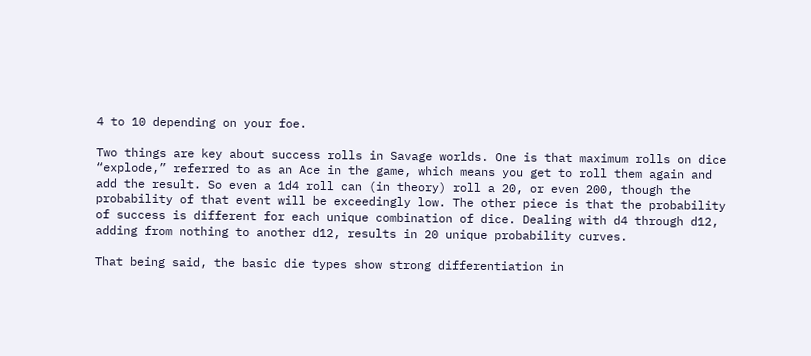4 to 10 depending on your foe.

Two things are key about success rolls in Savage worlds. One is that maximum rolls on dice “explode,” referred to as an Ace in the game, which means you get to roll them again and add the result. So even a 1d4 roll can (in theory) roll a 20, or even 200, though the probability of that event will be exceedingly low. The other piece is that the probability of success is different for each unique combination of dice. Dealing with d4 through d12, adding from nothing to another d12, results in 20 unique probability curves.

That being said, the basic die types show strong differentiation in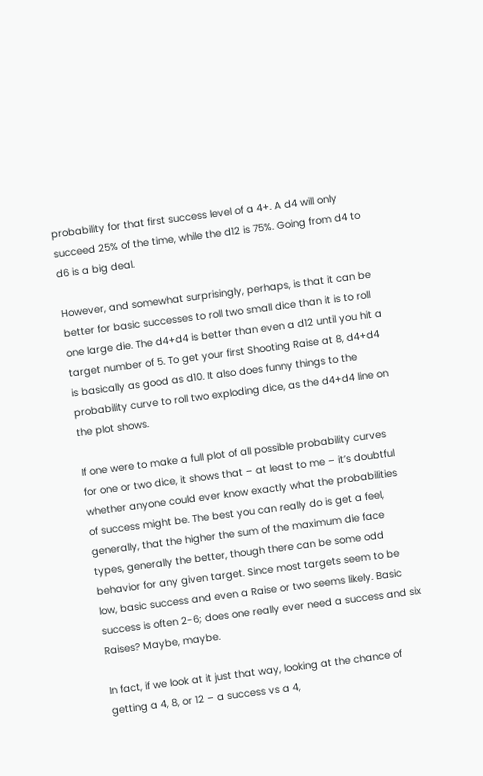probability for that first success level of a 4+. A d4 will only succeed 25% of the time, while the d12 is 75%. Going from d4 to d6 is a big deal.

However, and somewhat surprisingly, perhaps, is that it can be better for basic successes to roll two small dice than it is to roll one large die. The d4+d4 is better than even a d12 until you hit a target number of 5. To get your first Shooting Raise at 8, d4+d4 is basically as good as d10. It also does funny things to the probability curve to roll two exploding dice, as the d4+d4 line on the plot shows.

If one were to make a full plot of all possible probability curves for one or two dice, it shows that – at least to me – it’s doubtful whether anyone could ever know exactly what the probabilities of success might be. The best you can really do is get a feel, generally, that the higher the sum of the maximum die face types, generally the better, though there can be some odd behavior for any given target. Since most targets seem to be low, basic success and even a Raise or two seems likely. Basic success is often 2-6; does one really ever need a success and six Raises? Maybe, maybe.

In fact, if we look at it just that way, looking at the chance of getting a 4, 8, or 12 – a success vs a 4,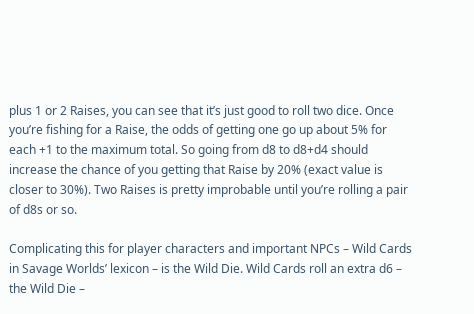plus 1 or 2 Raises, you can see that it’s just good to roll two dice. Once you’re fishing for a Raise, the odds of getting one go up about 5% for each +1 to the maximum total. So going from d8 to d8+d4 should increase the chance of you getting that Raise by 20% (exact value is closer to 30%). Two Raises is pretty improbable until you’re rolling a pair of d8s or so.

Complicating this for player characters and important NPCs – Wild Cards in Savage Worlds’ lexicon – is the Wild Die. Wild Cards roll an extra d6 – the Wild Die –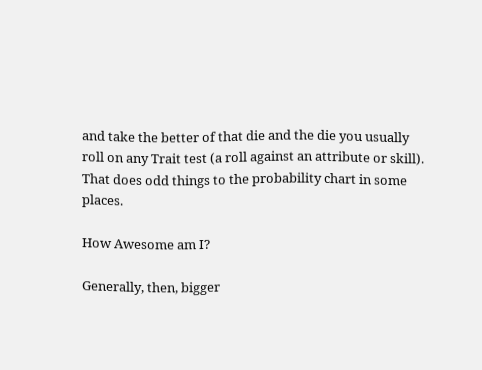and take the better of that die and the die you usually roll on any Trait test (a roll against an attribute or skill). That does odd things to the probability chart in some places.

How Awesome am I?

Generally, then, bigger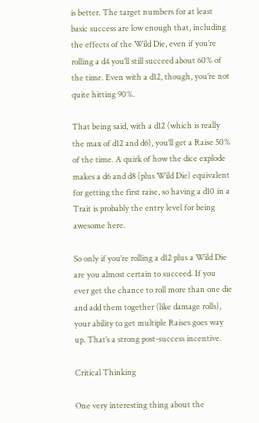is better. The target numbers for at least basic success are low enough that, including the effects of the Wild Die, even if you’re rolling a d4 you’ll still succeed about 60% of the time. Even with a d12, though, you’re not quite hitting 90%.

That being said, with a d12 (which is really the max of d12 and d6), you’ll get a Raise 50% of the time. A quirk of how the dice explode makes a d6 and d8 (plus Wild Die) equivalent for getting the first raise, so having a d10 in a Trait is probably the entry level for being awesome here.

So only if you’re rolling a d12 plus a Wild Die are you almost certain to succeed. If you ever get the chance to roll more than one die and add them together (like damage rolls), your ability to get multiple Raises goes way up. That’s a strong post-success incentive.

Critical Thinking

One very interesting thing about the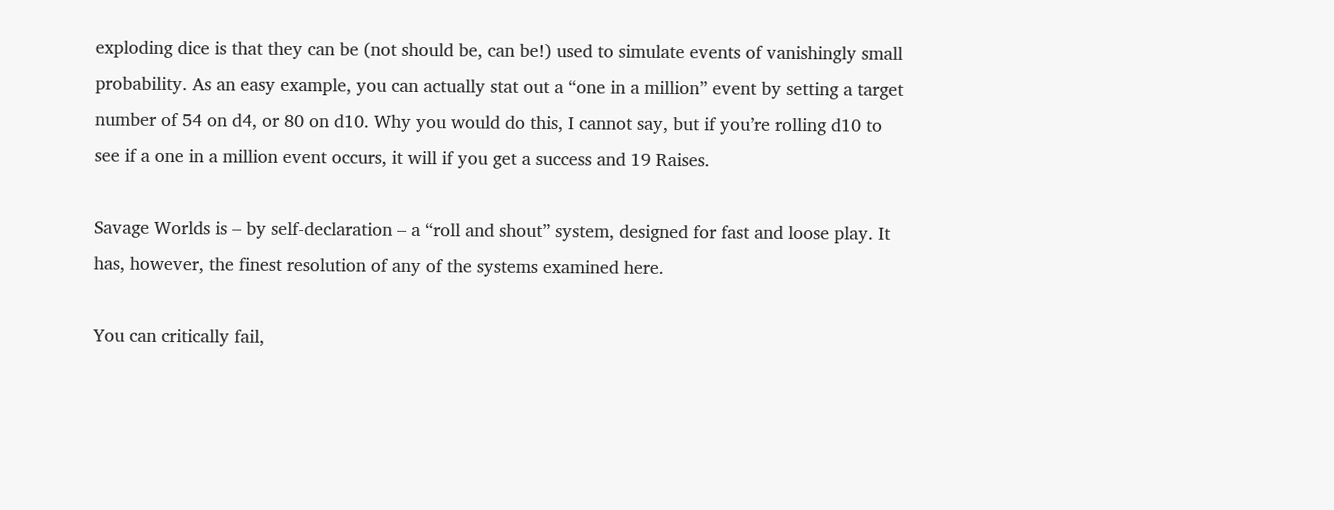exploding dice is that they can be (not should be, can be!) used to simulate events of vanishingly small probability. As an easy example, you can actually stat out a “one in a million” event by setting a target number of 54 on d4, or 80 on d10. Why you would do this, I cannot say, but if you’re rolling d10 to see if a one in a million event occurs, it will if you get a success and 19 Raises.

Savage Worlds is – by self-declaration – a “roll and shout” system, designed for fast and loose play. It has, however, the finest resolution of any of the systems examined here.

You can critically fail,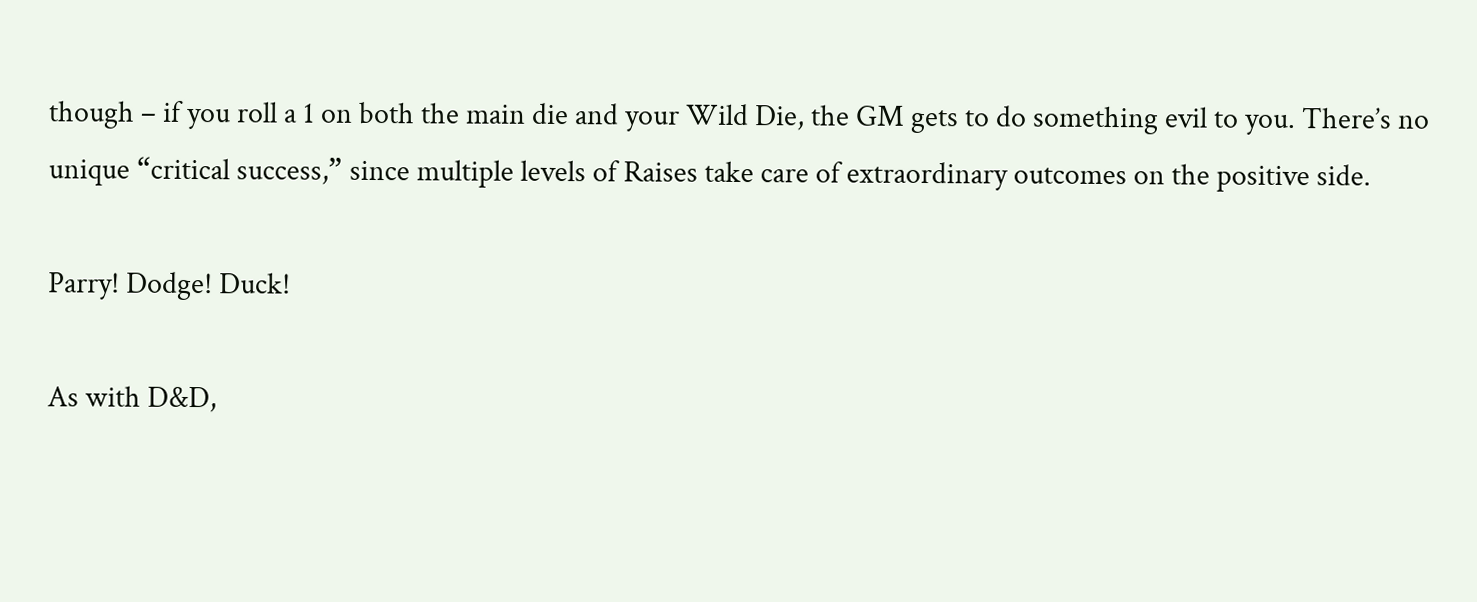though – if you roll a 1 on both the main die and your Wild Die, the GM gets to do something evil to you. There’s no unique “critical success,” since multiple levels of Raises take care of extraordinary outcomes on the positive side.

Parry! Dodge! Duck!

As with D&D,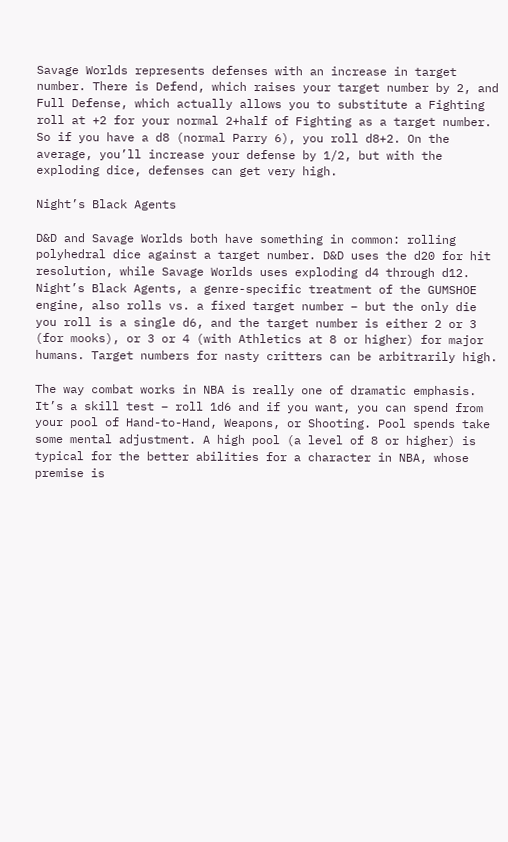Savage Worlds represents defenses with an increase in target number. There is Defend, which raises your target number by 2, and Full Defense, which actually allows you to substitute a Fighting roll at +2 for your normal 2+half of Fighting as a target number. So if you have a d8 (normal Parry 6), you roll d8+2. On the average, you’ll increase your defense by 1/2, but with the exploding dice, defenses can get very high.

Night’s Black Agents

D&D and Savage Worlds both have something in common: rolling polyhedral dice against a target number. D&D uses the d20 for hit resolution, while Savage Worlds uses exploding d4 through d12. Night’s Black Agents, a genre-specific treatment of the GUMSHOE engine, also rolls vs. a fixed target number – but the only die you roll is a single d6, and the target number is either 2 or 3 (for mooks), or 3 or 4 (with Athletics at 8 or higher) for major humans. Target numbers for nasty critters can be arbitrarily high.

The way combat works in NBA is really one of dramatic emphasis. It’s a skill test – roll 1d6 and if you want, you can spend from your pool of Hand-to-Hand, Weapons, or Shooting. Pool spends take some mental adjustment. A high pool (a level of 8 or higher) is typical for the better abilities for a character in NBA, whose premise is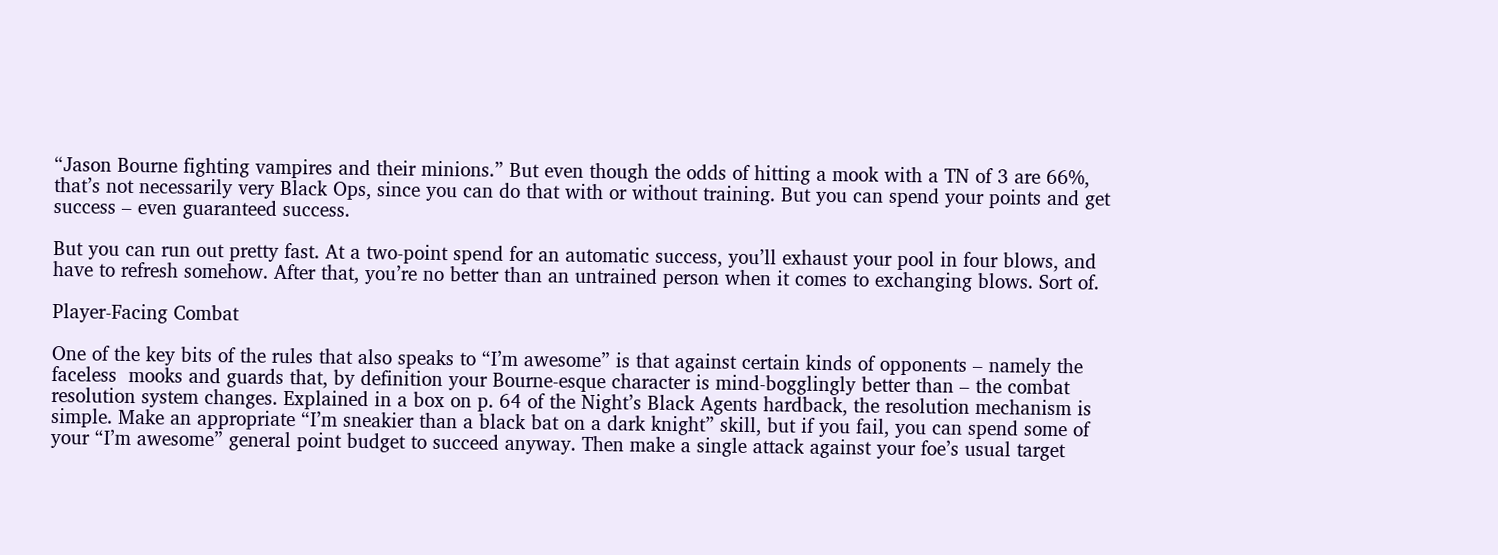“Jason Bourne fighting vampires and their minions.” But even though the odds of hitting a mook with a TN of 3 are 66%, that’s not necessarily very Black Ops, since you can do that with or without training. But you can spend your points and get success – even guaranteed success.

But you can run out pretty fast. At a two-point spend for an automatic success, you’ll exhaust your pool in four blows, and have to refresh somehow. After that, you’re no better than an untrained person when it comes to exchanging blows. Sort of.

Player-Facing Combat

One of the key bits of the rules that also speaks to “I’m awesome” is that against certain kinds of opponents – namely the faceless  mooks and guards that, by definition your Bourne-esque character is mind-bogglingly better than – the combat resolution system changes. Explained in a box on p. 64 of the Night’s Black Agents hardback, the resolution mechanism is simple. Make an appropriate “I’m sneakier than a black bat on a dark knight” skill, but if you fail, you can spend some of your “I’m awesome” general point budget to succeed anyway. Then make a single attack against your foe’s usual target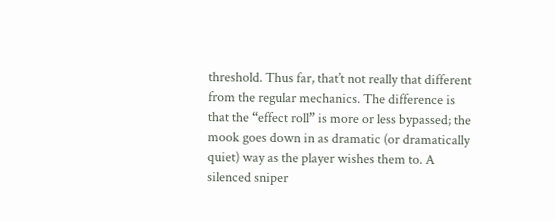threshold. Thus far, that’t not really that different from the regular mechanics. The difference is that the “effect roll” is more or less bypassed; the mook goes down in as dramatic (or dramatically quiet) way as the player wishes them to. A silenced sniper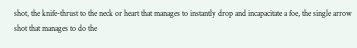shot, the knife-thrust to the neck or heart that manages to instantly drop and incapacitate a foe, the single arrow shot that manages to do the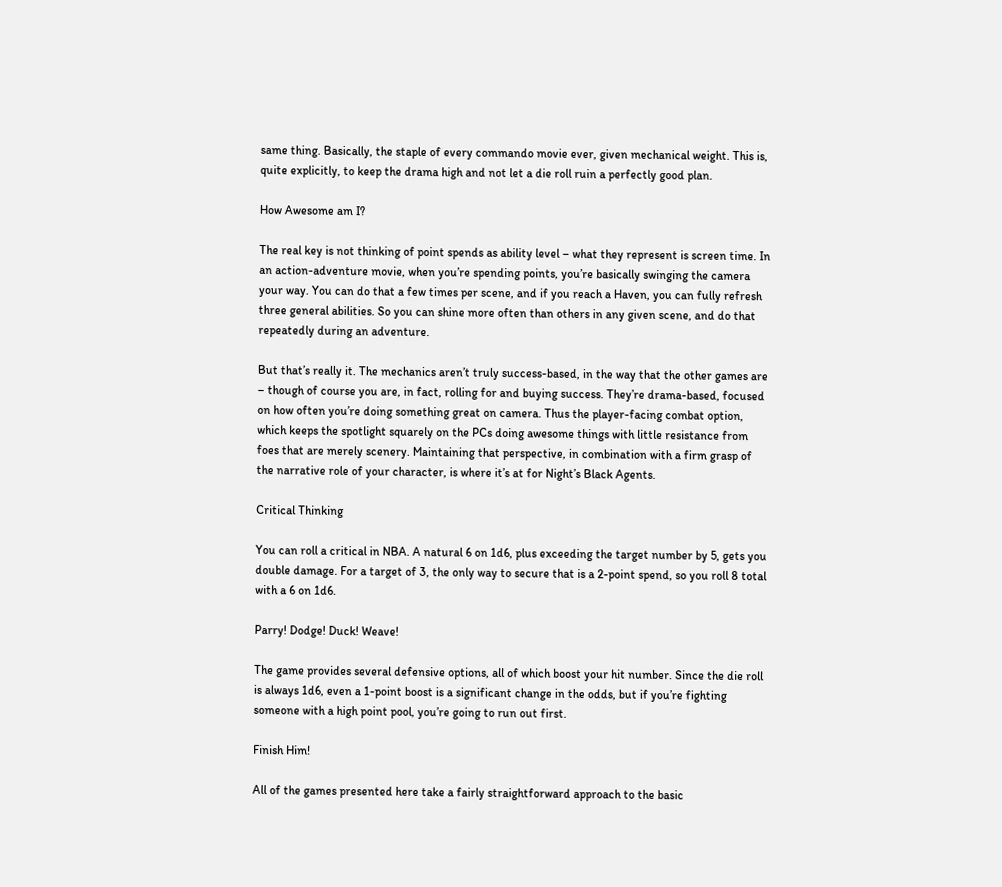same thing. Basically, the staple of every commando movie ever, given mechanical weight. This is, quite explicitly, to keep the drama high and not let a die roll ruin a perfectly good plan.

How Awesome am I?

The real key is not thinking of point spends as ability level – what they represent is screen time. In an action-adventure movie, when you’re spending points, you’re basically swinging the camera your way. You can do that a few times per scene, and if you reach a Haven, you can fully refresh three general abilities. So you can shine more often than others in any given scene, and do that repeatedly during an adventure.

But that’s really it. The mechanics aren’t truly success-based, in the way that the other games are – though of course you are, in fact, rolling for and buying success. They’re drama-based, focused on how often you’re doing something great on camera. Thus the player-facing combat option, which keeps the spotlight squarely on the PCs doing awesome things with little resistance from foes that are merely scenery. Maintaining that perspective, in combination with a firm grasp of the narrative role of your character, is where it’s at for Night’s Black Agents.

Critical Thinking

You can roll a critical in NBA. A natural 6 on 1d6, plus exceeding the target number by 5, gets you double damage. For a target of 3, the only way to secure that is a 2-point spend, so you roll 8 total with a 6 on 1d6.

Parry! Dodge! Duck! Weave!

The game provides several defensive options, all of which boost your hit number. Since the die roll is always 1d6, even a 1-point boost is a significant change in the odds, but if you’re fighting someone with a high point pool, you’re going to run out first.

Finish Him!

All of the games presented here take a fairly straightforward approach to the basic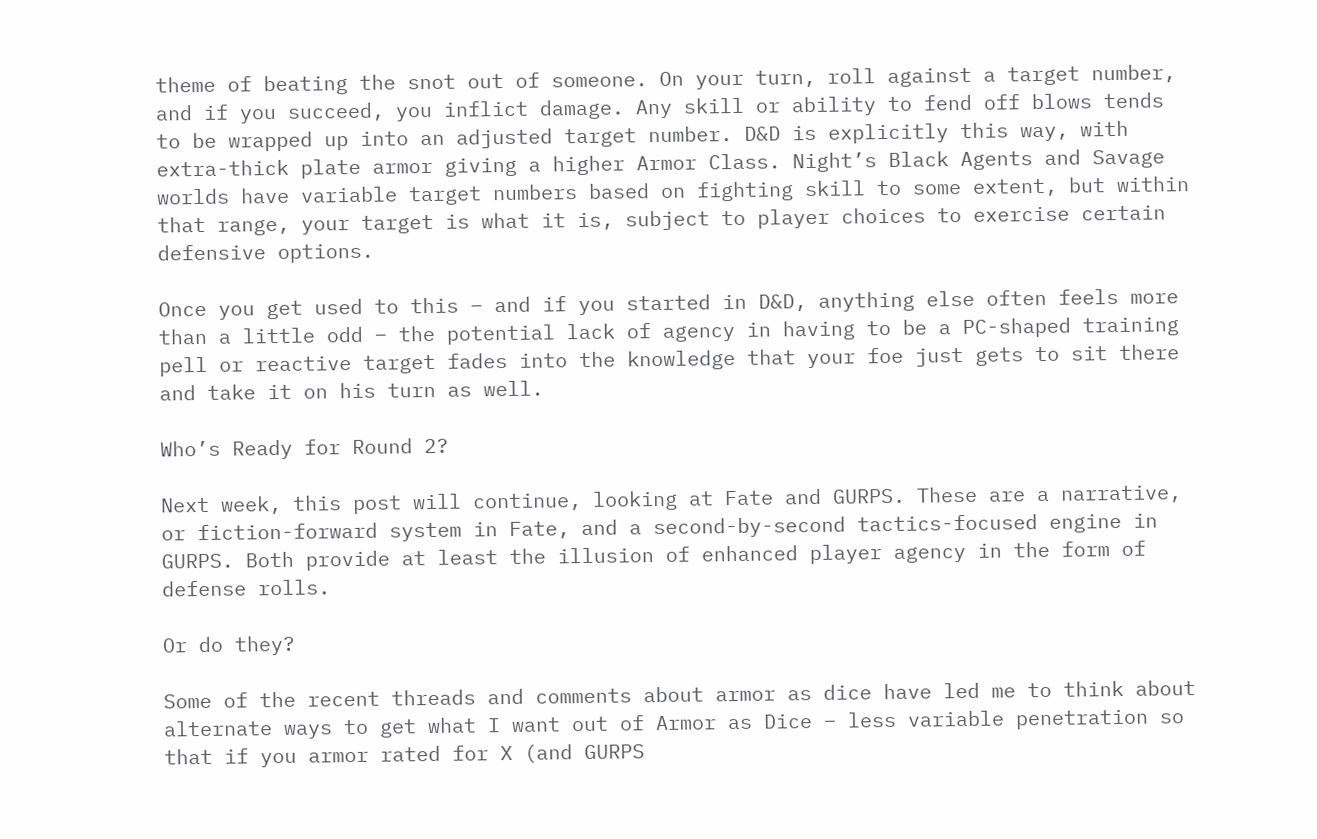theme of beating the snot out of someone. On your turn, roll against a target number, and if you succeed, you inflict damage. Any skill or ability to fend off blows tends to be wrapped up into an adjusted target number. D&D is explicitly this way, with extra-thick plate armor giving a higher Armor Class. Night’s Black Agents and Savage worlds have variable target numbers based on fighting skill to some extent, but within that range, your target is what it is, subject to player choices to exercise certain defensive options.

Once you get used to this – and if you started in D&D, anything else often feels more than a little odd – the potential lack of agency in having to be a PC-shaped training pell or reactive target fades into the knowledge that your foe just gets to sit there and take it on his turn as well.

Who’s Ready for Round 2?

Next week, this post will continue, looking at Fate and GURPS. These are a narrative, or fiction-forward system in Fate, and a second-by-second tactics-focused engine in GURPS. Both provide at least the illusion of enhanced player agency in the form of defense rolls.

Or do they?

Some of the recent threads and comments about armor as dice have led me to think about alternate ways to get what I want out of Armor as Dice – less variable penetration so that if you armor rated for X (and GURPS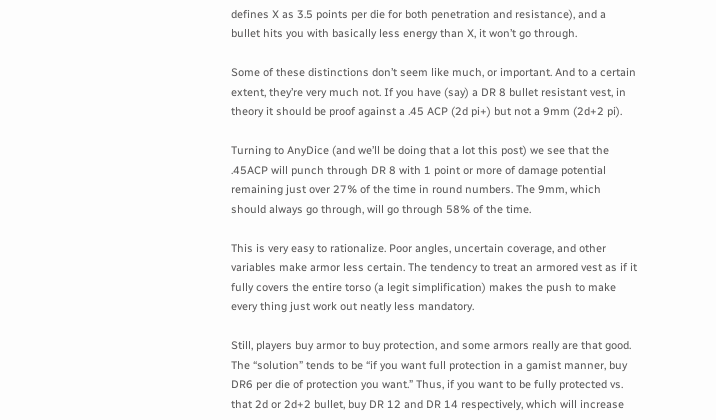defines X as 3.5 points per die for both penetration and resistance), and a bullet hits you with basically less energy than X, it won’t go through.

Some of these distinctions don’t seem like much, or important. And to a certain extent, they’re very much not. If you have (say) a DR 8 bullet resistant vest, in theory it should be proof against a .45 ACP (2d pi+) but not a 9mm (2d+2 pi).

Turning to AnyDice (and we’ll be doing that a lot this post) we see that the .45ACP will punch through DR 8 with 1 point or more of damage potential remaining just over 27% of the time in round numbers. The 9mm, which should always go through, will go through 58% of the time.

This is very easy to rationalize. Poor angles, uncertain coverage, and other variables make armor less certain. The tendency to treat an armored vest as if it fully covers the entire torso (a legit simplification) makes the push to make every thing just work out neatly less mandatory.

Still, players buy armor to buy protection, and some armors really are that good. The “solution” tends to be “if you want full protection in a gamist manner, buy DR6 per die of protection you want.” Thus, if you want to be fully protected vs. that 2d or 2d+2 bullet, buy DR 12 and DR 14 respectively, which will increase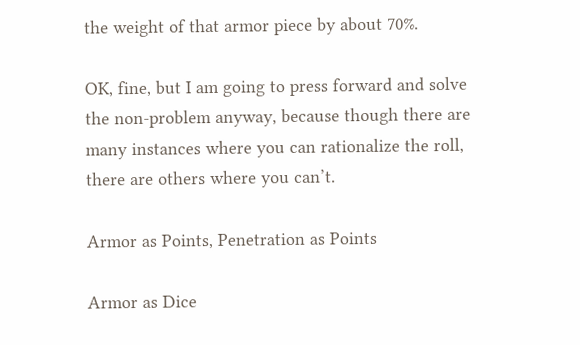the weight of that armor piece by about 70%.

OK, fine, but I am going to press forward and solve the non-problem anyway, because though there are many instances where you can rationalize the roll, there are others where you can’t.

Armor as Points, Penetration as Points

Armor as Dice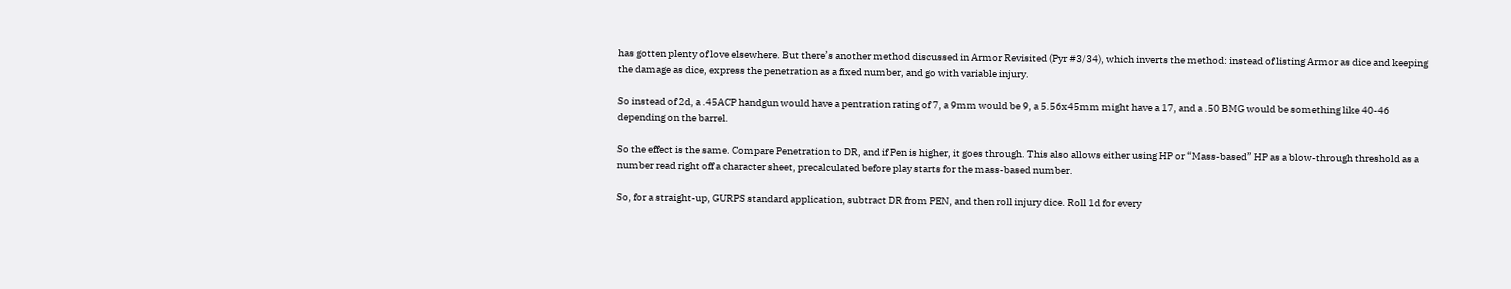has gotten plenty of love elsewhere. But there’s another method discussed in Armor Revisited (Pyr #3/34), which inverts the method: instead of listing Armor as dice and keeping the damage as dice, express the penetration as a fixed number, and go with variable injury.

So instead of 2d, a .45ACP handgun would have a pentration rating of 7, a 9mm would be 9, a 5.56x45mm might have a 17, and a .50 BMG would be something like 40-46 depending on the barrel.

So the effect is the same. Compare Penetration to DR, and if Pen is higher, it goes through. This also allows either using HP or “Mass-based” HP as a blow-through threshold as a number read right off a character sheet, precalculated before play starts for the mass-based number.

So, for a straight-up, GURPS standard application, subtract DR from PEN, and then roll injury dice. Roll 1d for every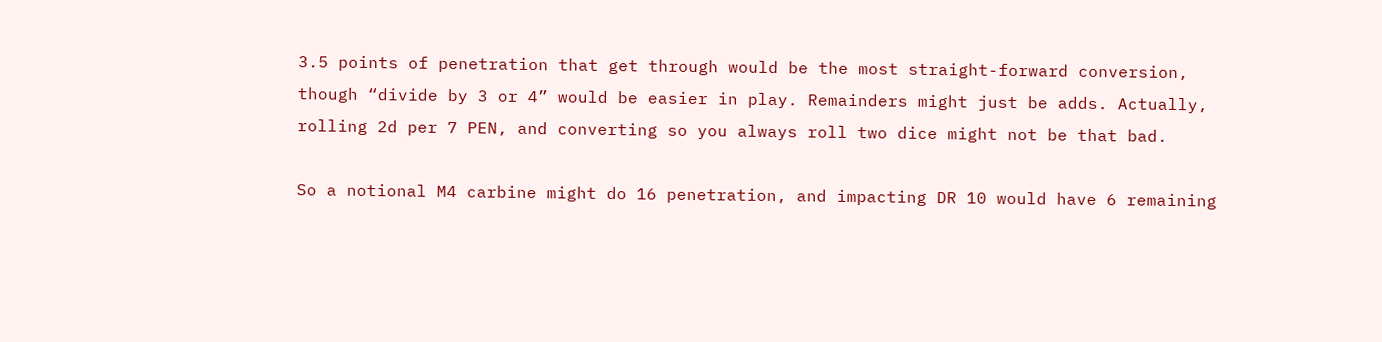3.5 points of penetration that get through would be the most straight-forward conversion, though “divide by 3 or 4” would be easier in play. Remainders might just be adds. Actually, rolling 2d per 7 PEN, and converting so you always roll two dice might not be that bad.

So a notional M4 carbine might do 16 penetration, and impacting DR 10 would have 6 remaining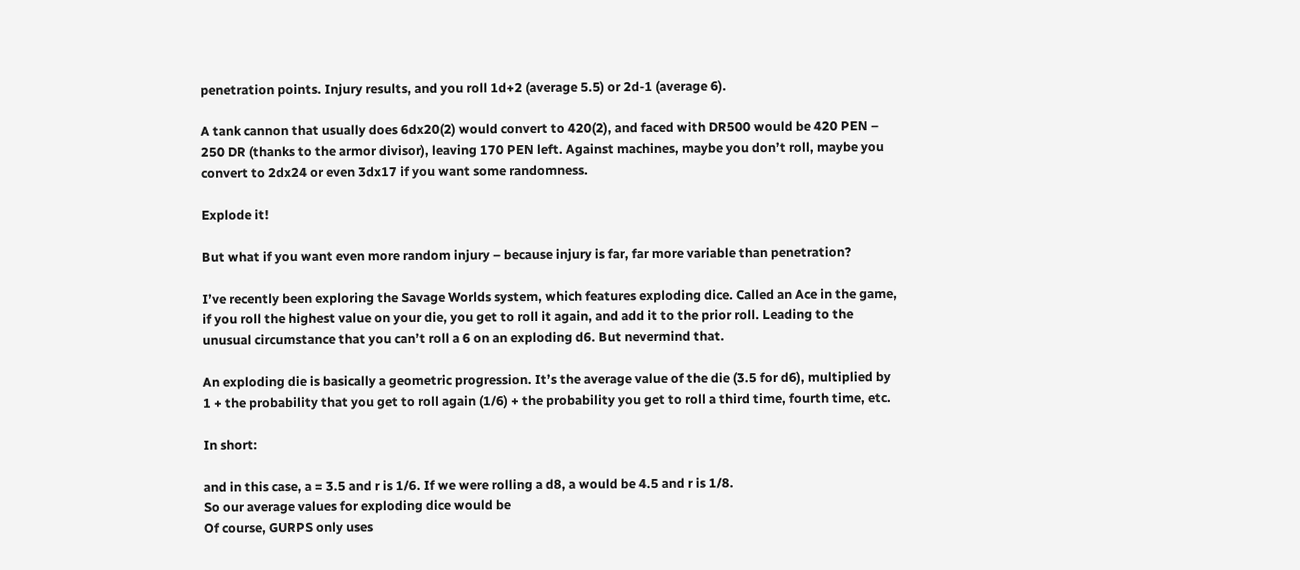penetration points. Injury results, and you roll 1d+2 (average 5.5) or 2d-1 (average 6).

A tank cannon that usually does 6dx20(2) would convert to 420(2), and faced with DR500 would be 420 PEN – 250 DR (thanks to the armor divisor), leaving 170 PEN left. Against machines, maybe you don’t roll, maybe you convert to 2dx24 or even 3dx17 if you want some randomness.

Explode it!

But what if you want even more random injury – because injury is far, far more variable than penetration?

I’ve recently been exploring the Savage Worlds system, which features exploding dice. Called an Ace in the game, if you roll the highest value on your die, you get to roll it again, and add it to the prior roll. Leading to the unusual circumstance that you can’t roll a 6 on an exploding d6. But nevermind that.

An exploding die is basically a geometric progression. It’s the average value of the die (3.5 for d6), multiplied by 1 + the probability that you get to roll again (1/6) + the probability you get to roll a third time, fourth time, etc.

In short:

and in this case, a = 3.5 and r is 1/6. If we were rolling a d8, a would be 4.5 and r is 1/8.
So our average values for exploding dice would be
Of course, GURPS only uses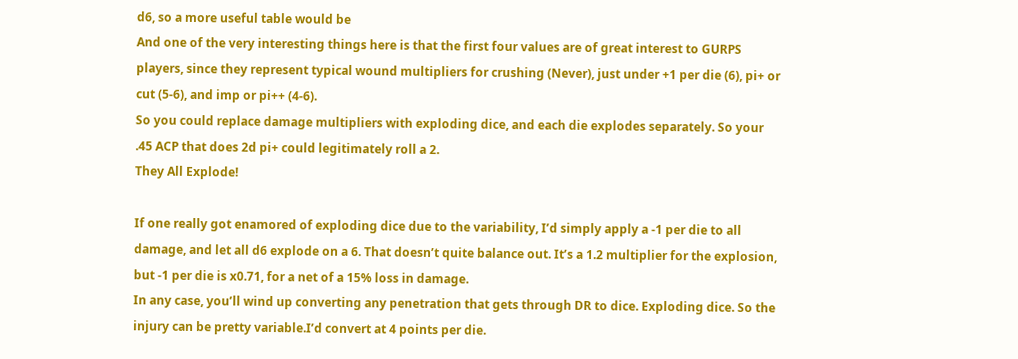d6, so a more useful table would be
And one of the very interesting things here is that the first four values are of great interest to GURPS players, since they represent typical wound multipliers for crushing (Never), just under +1 per die (6), pi+ or cut (5-6), and imp or pi++ (4-6).
So you could replace damage multipliers with exploding dice, and each die explodes separately. So your .45 ACP that does 2d pi+ could legitimately roll a 2.
They All Explode!

If one really got enamored of exploding dice due to the variability, I’d simply apply a -1 per die to all damage, and let all d6 explode on a 6. That doesn’t quite balance out. It’s a 1.2 multiplier for the explosion, but -1 per die is x0.71, for a net of a 15% loss in damage.
In any case, you’ll wind up converting any penetration that gets through DR to dice. Exploding dice. So the injury can be pretty variable.I’d convert at 4 points per die.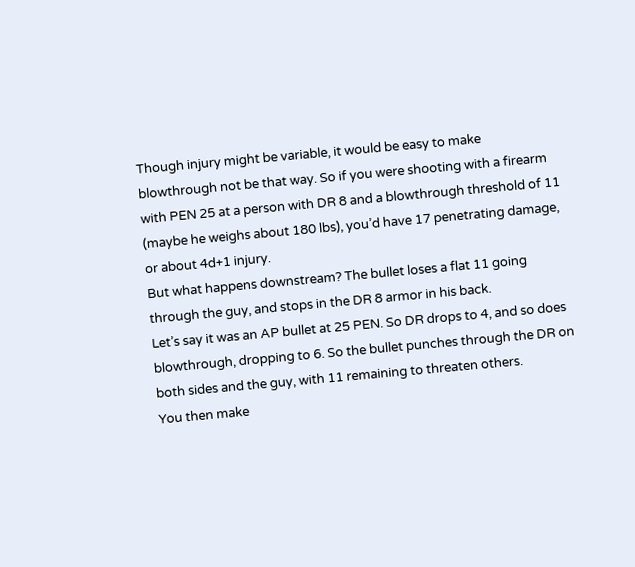Though injury might be variable, it would be easy to make blowthrough not be that way. So if you were shooting with a firearm with PEN 25 at a person with DR 8 and a blowthrough threshold of 11 (maybe he weighs about 180 lbs), you’d have 17 penetrating damage, or about 4d+1 injury.
But what happens downstream? The bullet loses a flat 11 going through the guy, and stops in the DR 8 armor in his back.
Let’s say it was an AP bullet at 25 PEN. So DR drops to 4, and so does blowthrough, dropping to 6. So the bullet punches through the DR on both sides and the guy, with 11 remaining to threaten others.
You then make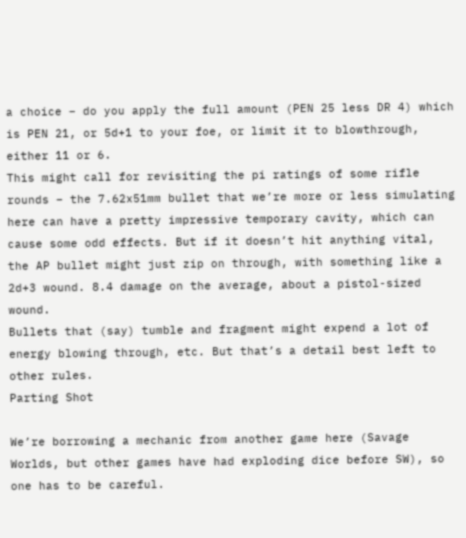a choice – do you apply the full amount (PEN 25 less DR 4) which is PEN 21, or 5d+1 to your foe, or limit it to blowthrough, either 11 or 6.
This might call for revisiting the pi ratings of some rifle rounds – the 7.62x51mm bullet that we’re more or less simulating here can have a pretty impressive temporary cavity, which can cause some odd effects. But if it doesn’t hit anything vital, the AP bullet might just zip on through, with something like a 2d+3 wound. 8.4 damage on the average, about a pistol-sized wound.
Bullets that (say) tumble and fragment might expend a lot of energy blowing through, etc. But that’s a detail best left to other rules.
Parting Shot

We’re borrowing a mechanic from another game here (Savage Worlds, but other games have had exploding dice before SW), so one has to be careful.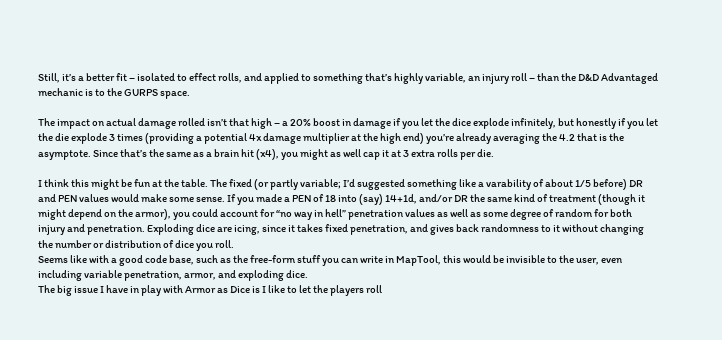Still, it’s a better fit – isolated to effect rolls, and applied to something that’s highly variable, an injury roll – than the D&D Advantaged mechanic is to the GURPS space.

The impact on actual damage rolled isn’t that high – a 20% boost in damage if you let the dice explode infinitely, but honestly if you let the die explode 3 times (providing a potential 4x damage multiplier at the high end) you’re already averaging the 4.2 that is the asymptote. Since that’s the same as a brain hit (x4), you might as well cap it at 3 extra rolls per die.

I think this might be fun at the table. The fixed (or partly variable; I’d suggested something like a varability of about 1/5 before) DR and PEN values would make some sense. If you made a PEN of 18 into (say) 14+1d, and/or DR the same kind of treatment (though it might depend on the armor), you could account for “no way in hell” penetration values as well as some degree of random for both injury and penetration. Exploding dice are icing, since it takes fixed penetration, and gives back randomness to it without changing the number or distribution of dice you roll.
Seems like with a good code base, such as the free-form stuff you can write in MapTool, this would be invisible to the user, even including variable penetration, armor, and exploding dice.
The big issue I have in play with Armor as Dice is I like to let the players roll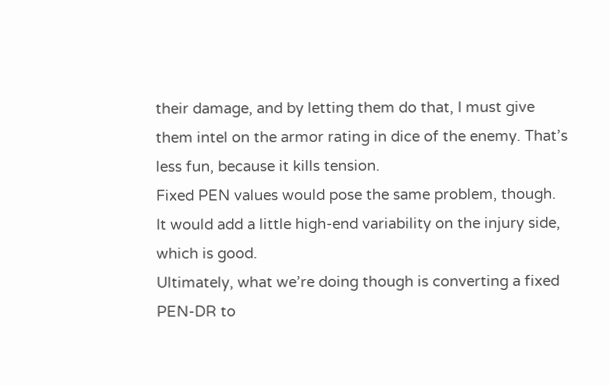their damage, and by letting them do that, I must give them intel on the armor rating in dice of the enemy. That’s less fun, because it kills tension.
Fixed PEN values would pose the same problem, though. It would add a little high-end variability on the injury side, which is good.
Ultimately, what we’re doing though is converting a fixed PEN-DR to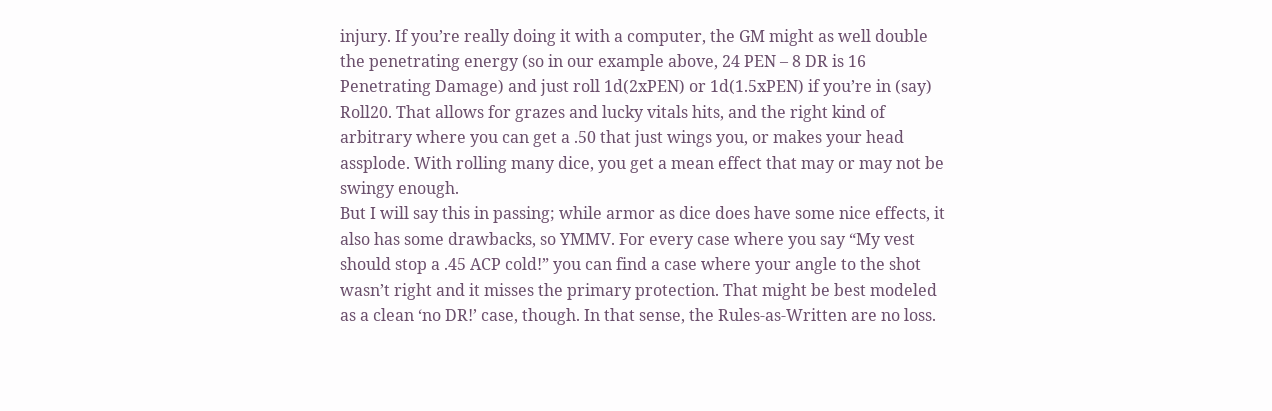injury. If you’re really doing it with a computer, the GM might as well double the penetrating energy (so in our example above, 24 PEN – 8 DR is 16 Penetrating Damage) and just roll 1d(2xPEN) or 1d(1.5xPEN) if you’re in (say) Roll20. That allows for grazes and lucky vitals hits, and the right kind of arbitrary where you can get a .50 that just wings you, or makes your head assplode. With rolling many dice, you get a mean effect that may or may not be swingy enough.
But I will say this in passing; while armor as dice does have some nice effects, it also has some drawbacks, so YMMV. For every case where you say “My vest should stop a .45 ACP cold!” you can find a case where your angle to the shot wasn’t right and it misses the primary protection. That might be best modeled as a clean ‘no DR!’ case, though. In that sense, the Rules-as-Written are no loss.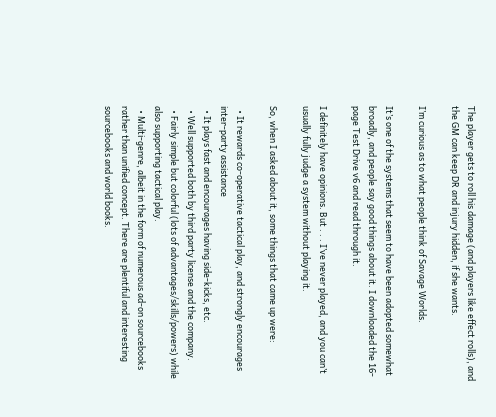The player gets to roll his damage (and players like effect rolls), and the GM can keep DR and injury hidden, if she wants.

I’m curious as to what people think of Savage Worlds.

It’s one of the systems that seem to have been adopted somewhat broadly, and people say good things about it. I downloaded the 16-page Test Drive v6 and read through it.

I definitely have opinions. But . . . I’ve never played, and you can’t usually fully judge a system without playing it.

So, when I asked about it, some things that came up were:

  • It rewards co-operative tactical play, and strongly encourages inter-party assistance
  • It plays fast and encourages having side-kicks, etc.
  • Well supported both by third party license and the company.
  • Fairly simple but colorful (lots of advantages/skills/powers) while also supporting tactical play.
  • Multi-genre, albeit in the form of numerous ad-on sourcebooks rather than unified concept. There are plentiful and interesting sourcebooks and world books.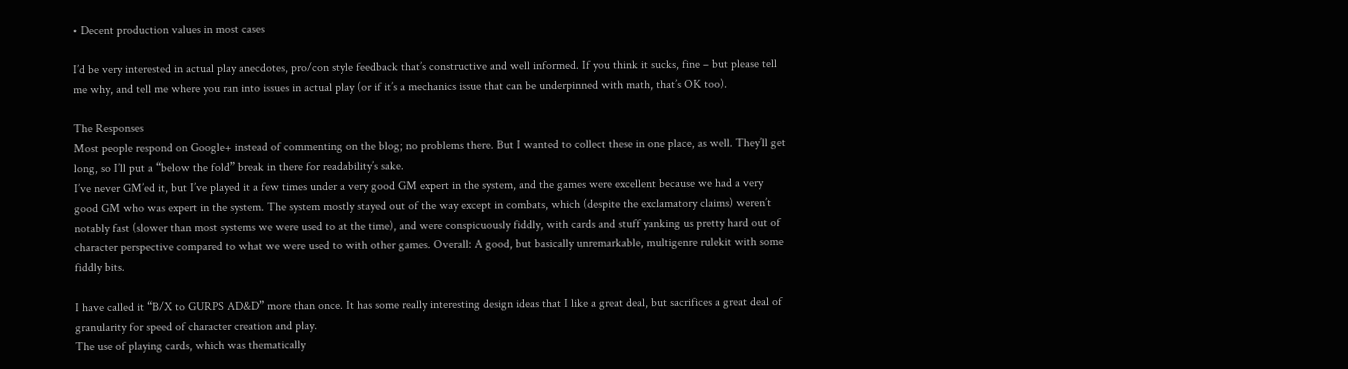• Decent production values in most cases

I’d be very interested in actual play anecdotes, pro/con style feedback that’s constructive and well informed. If you think it sucks, fine – but please tell me why, and tell me where you ran into issues in actual play (or if it’s a mechanics issue that can be underpinned with math, that’s OK too).

The Responses
Most people respond on Google+ instead of commenting on the blog; no problems there. But I wanted to collect these in one place, as well. They’ll get long, so I’ll put a “below the fold” break in there for readability’s sake.
I’ve never GM’ed it, but I’ve played it a few times under a very good GM expert in the system, and the games were excellent because we had a very good GM who was expert in the system. The system mostly stayed out of the way except in combats, which (despite the exclamatory claims) weren’t notably fast (slower than most systems we were used to at the time), and were conspicuously fiddly, with cards and stuff yanking us pretty hard out of character perspective compared to what we were used to with other games. Overall: A good, but basically unremarkable, multigenre rulekit with some fiddly bits.

I have called it “B/X to GURPS AD&D” more than once. It has some really interesting design ideas that I like a great deal, but sacrifices a great deal of granularity for speed of character creation and play.
The use of playing cards, which was thematically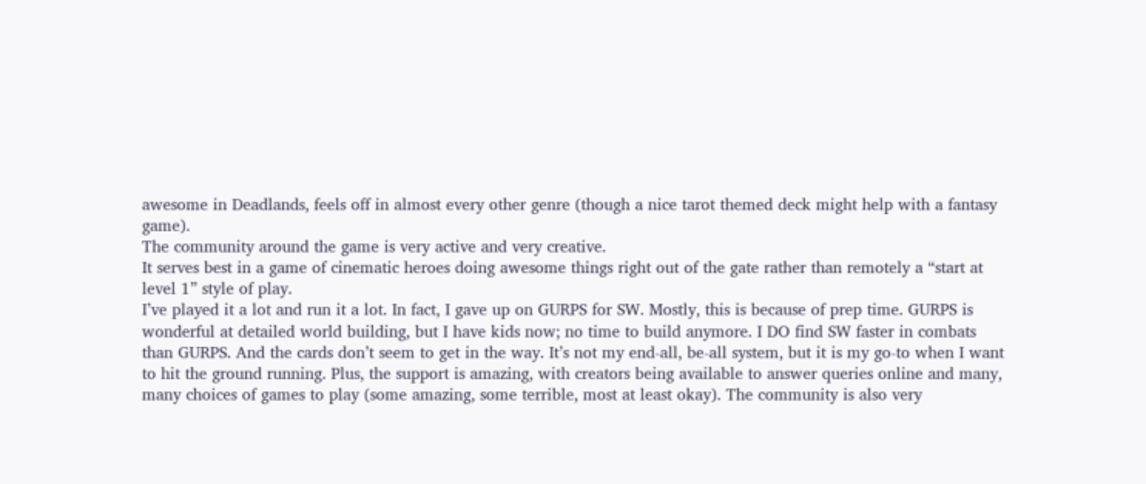awesome in Deadlands, feels off in almost every other genre (though a nice tarot themed deck might help with a fantasy game).
The community around the game is very active and very creative.
It serves best in a game of cinematic heroes doing awesome things right out of the gate rather than remotely a “start at level 1” style of play.
I’ve played it a lot and run it a lot. In fact, I gave up on GURPS for SW. Mostly, this is because of prep time. GURPS is wonderful at detailed world building, but I have kids now; no time to build anymore. I DO find SW faster in combats than GURPS. And the cards don’t seem to get in the way. It’s not my end-all, be-all system, but it is my go-to when I want to hit the ground running. Plus, the support is amazing, with creators being available to answer queries online and many, many choices of games to play (some amazing, some terrible, most at least okay). The community is also very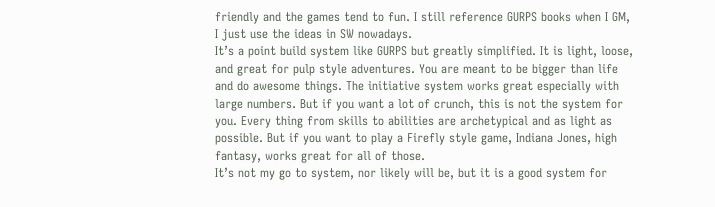friendly and the games tend to fun. I still reference GURPS books when I GM, I just use the ideas in SW nowadays.
It’s a point build system like GURPS but greatly simplified. It is light, loose, and great for pulp style adventures. You are meant to be bigger than life and do awesome things. The initiative system works great especially with large numbers. But if you want a lot of crunch, this is not the system for you. Every thing from skills to abilities are archetypical and as light as possible. But if you want to play a Firefly style game, Indiana Jones, high fantasy, works great for all of those.
It’s not my go to system, nor likely will be, but it is a good system for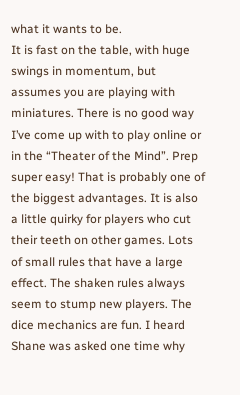what it wants to be.
It is fast on the table, with huge swings in momentum, but assumes you are playing with miniatures. There is no good way I’ve come up with to play online or in the “Theater of the Mind”. Prep super easy! That is probably one of the biggest advantages. It is also a little quirky for players who cut their teeth on other games. Lots of small rules that have a large effect. The shaken rules always seem to stump new players. The dice mechanics are fun. I heard Shane was asked one time why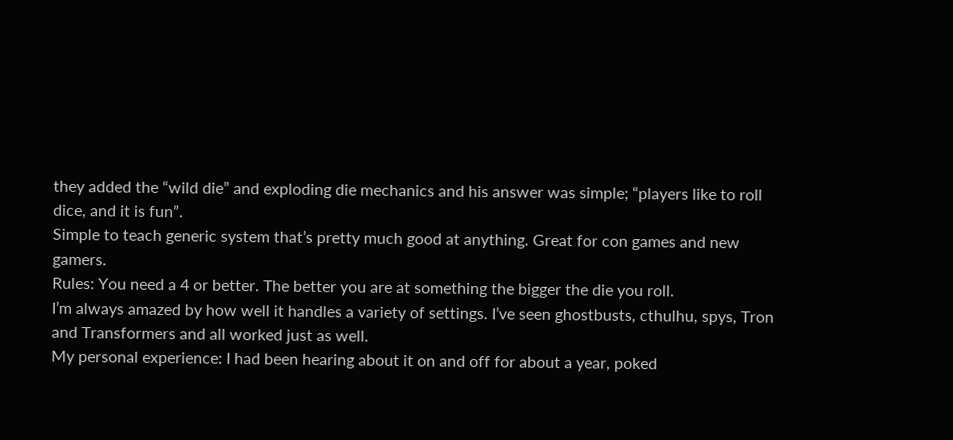they added the “wild die” and exploding die mechanics and his answer was simple; “players like to roll dice, and it is fun”.
Simple to teach generic system that’s pretty much good at anything. Great for con games and new gamers.
Rules: You need a 4 or better. The better you are at something the bigger the die you roll.
I’m always amazed by how well it handles a variety of settings. I’ve seen ghostbusts, cthulhu, spys, Tron and Transformers and all worked just as well.
My personal experience: I had been hearing about it on and off for about a year, poked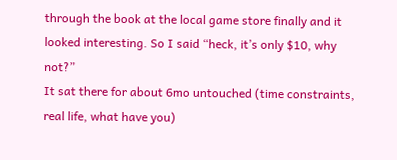through the book at the local game store finally and it looked interesting. So I said “heck, it’s only $10, why not?”
It sat there for about 6mo untouched (time constraints, real life, what have you)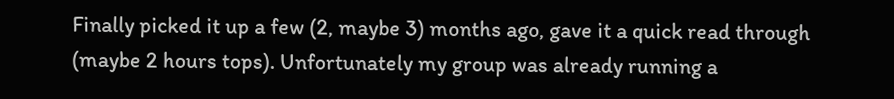Finally picked it up a few (2, maybe 3) months ago, gave it a quick read through (maybe 2 hours tops). Unfortunately my group was already running a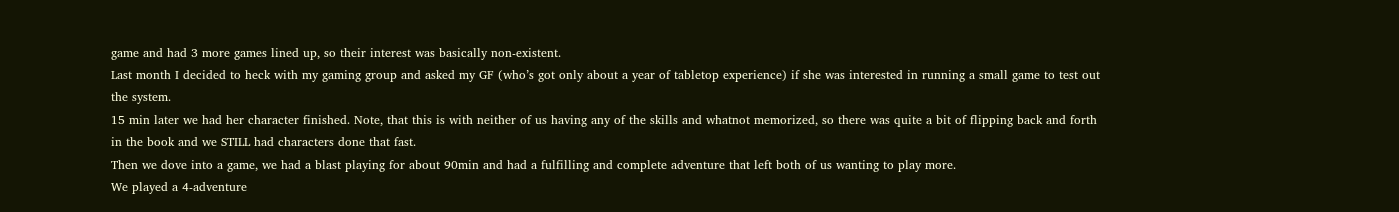game and had 3 more games lined up, so their interest was basically non-existent.
Last month I decided to heck with my gaming group and asked my GF (who’s got only about a year of tabletop experience) if she was interested in running a small game to test out the system.
15 min later we had her character finished. Note, that this is with neither of us having any of the skills and whatnot memorized, so there was quite a bit of flipping back and forth in the book and we STILL had characters done that fast.
Then we dove into a game, we had a blast playing for about 90min and had a fulfilling and complete adventure that left both of us wanting to play more.
We played a 4-adventure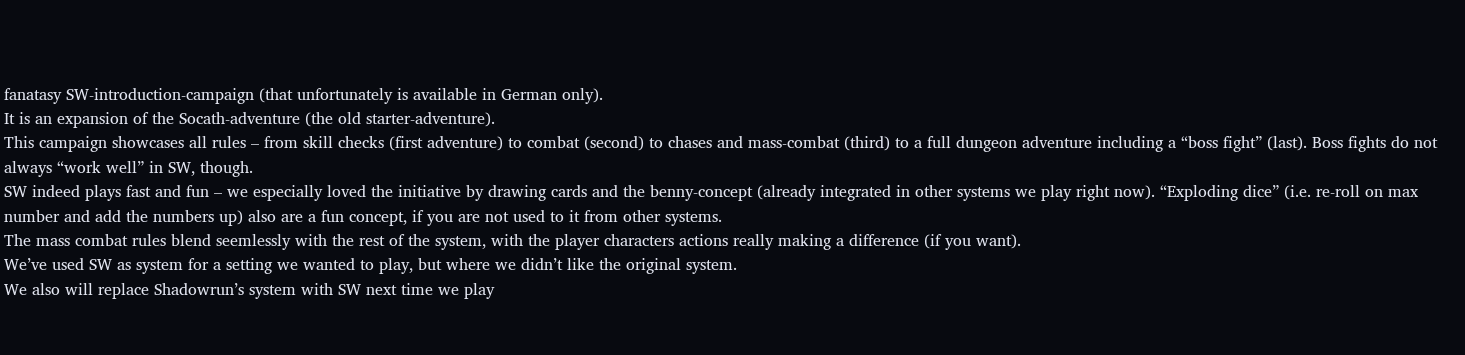fanatasy SW-introduction-campaign (that unfortunately is available in German only).
It is an expansion of the Socath-adventure (the old starter-adventure).
This campaign showcases all rules – from skill checks (first adventure) to combat (second) to chases and mass-combat (third) to a full dungeon adventure including a “boss fight” (last). Boss fights do not always “work well” in SW, though.
SW indeed plays fast and fun – we especially loved the initiative by drawing cards and the benny-concept (already integrated in other systems we play right now). “Exploding dice” (i.e. re-roll on max number and add the numbers up) also are a fun concept, if you are not used to it from other systems.
The mass combat rules blend seemlessly with the rest of the system, with the player characters actions really making a difference (if you want).
We’ve used SW as system for a setting we wanted to play, but where we didn’t like the original system.
We also will replace Shadowrun’s system with SW next time we play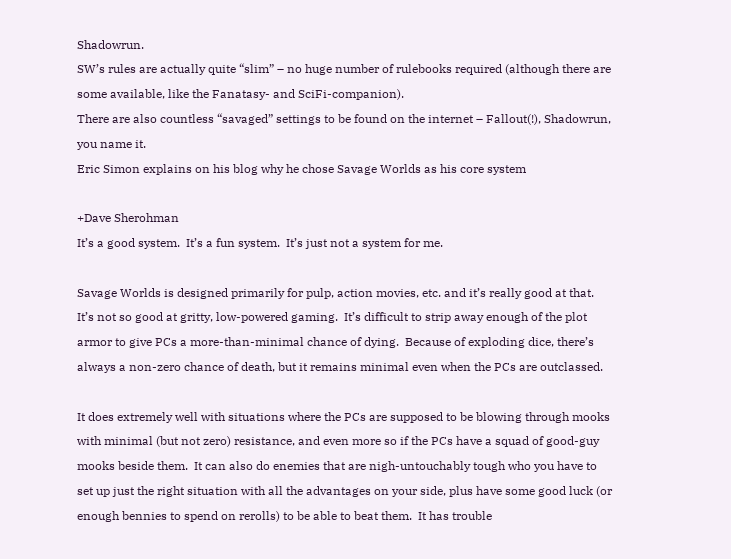Shadowrun.
SW’s rules are actually quite “slim” – no huge number of rulebooks required (although there are some available, like the Fanatasy- and SciFi-companion).
There are also countless “savaged” settings to be found on the internet – Fallout(!), Shadowrun, you name it.
Eric Simon explains on his blog why he chose Savage Worlds as his core system

+Dave Sherohman
It’s a good system.  It’s a fun system.  It’s just not a system for me.

Savage Worlds is designed primarily for pulp, action movies, etc. and it’s really good at that.  It’s not so good at gritty, low-powered gaming.  It’s difficult to strip away enough of the plot armor to give PCs a more-than-minimal chance of dying.  Because of exploding dice, there’s always a non-zero chance of death, but it remains minimal even when the PCs are outclassed.

It does extremely well with situations where the PCs are supposed to be blowing through mooks with minimal (but not zero) resistance, and even more so if the PCs have a squad of good-guy mooks beside them.  It can also do enemies that are nigh-untouchably tough who you have to set up just the right situation with all the advantages on your side, plus have some good luck (or enough bennies to spend on rerolls) to be able to beat them.  It has trouble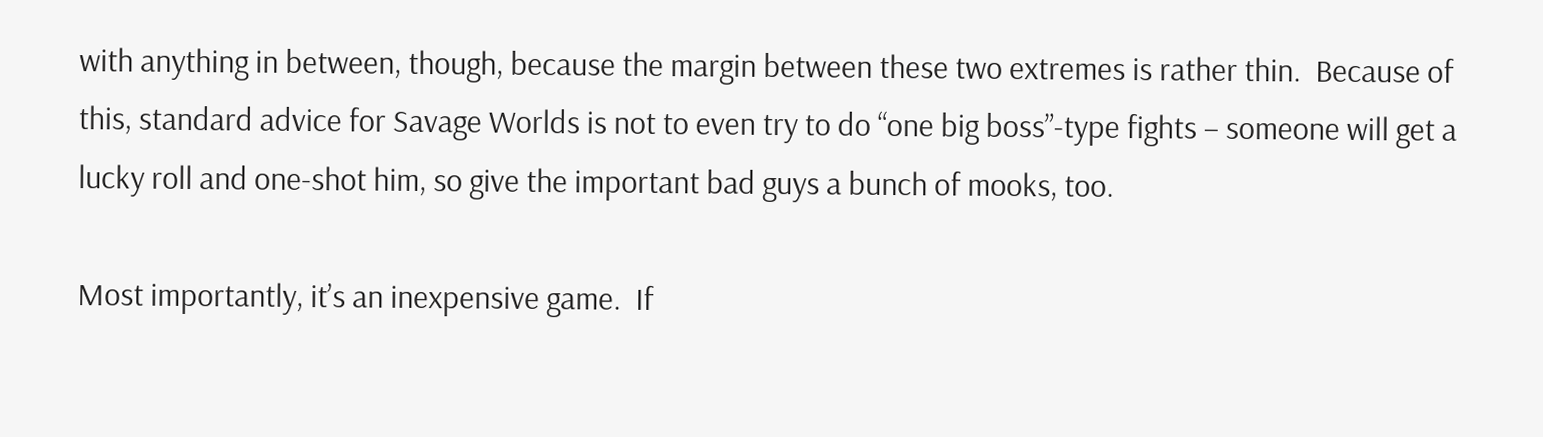with anything in between, though, because the margin between these two extremes is rather thin.  Because of this, standard advice for Savage Worlds is not to even try to do “one big boss”-type fights – someone will get a lucky roll and one-shot him, so give the important bad guys a bunch of mooks, too.

Most importantly, it’s an inexpensive game.  If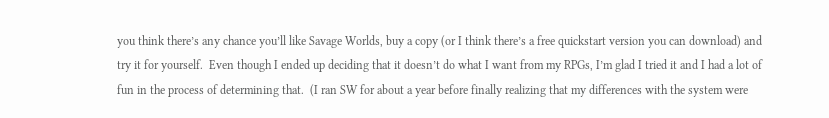you think there’s any chance you’ll like Savage Worlds, buy a copy (or I think there’s a free quickstart version you can download) and try it for yourself.  Even though I ended up deciding that it doesn’t do what I want from my RPGs, I’m glad I tried it and I had a lot of fun in the process of determining that.  (I ran SW for about a year before finally realizing that my differences with the system were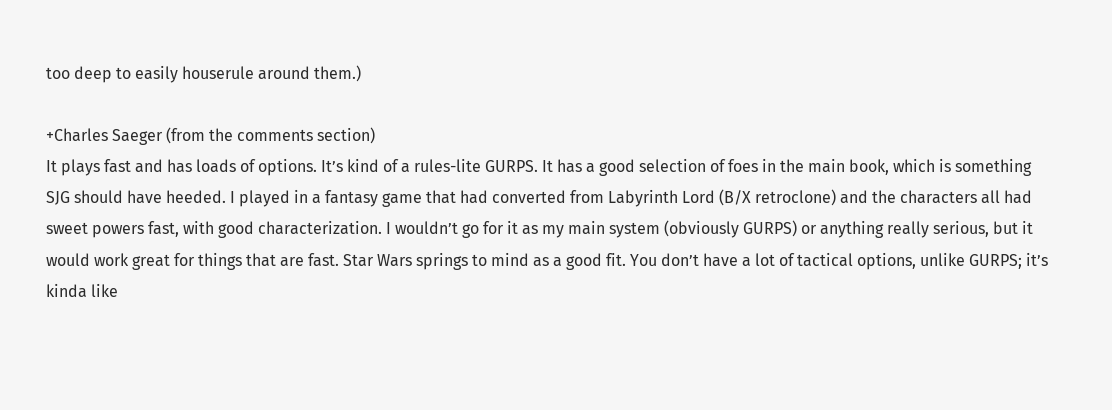too deep to easily houserule around them.)

+Charles Saeger (from the comments section)
It plays fast and has loads of options. It’s kind of a rules-lite GURPS. It has a good selection of foes in the main book, which is something SJG should have heeded. I played in a fantasy game that had converted from Labyrinth Lord (B/X retroclone) and the characters all had sweet powers fast, with good characterization. I wouldn’t go for it as my main system (obviously GURPS) or anything really serious, but it would work great for things that are fast. Star Wars springs to mind as a good fit. You don’t have a lot of tactical options, unlike GURPS; it’s kinda like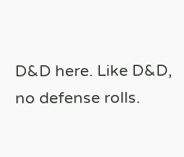D&D here. Like D&D, no defense rolls.